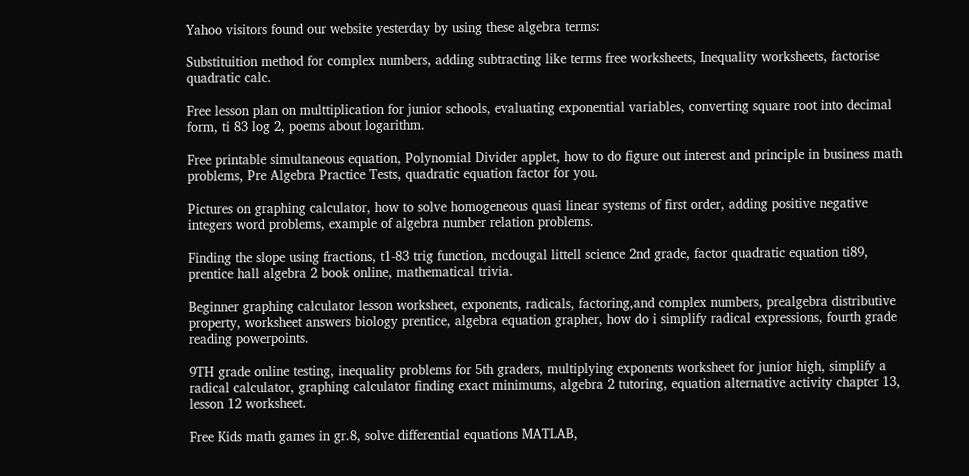Yahoo visitors found our website yesterday by using these algebra terms:

Substituition method for complex numbers, adding subtracting like terms free worksheets, Inequality worksheets, factorise quadratic calc.

Free lesson plan on multtiplication for junior schools, evaluating exponential variables, converting square root into decimal form, ti 83 log 2, poems about logarithm.

Free printable simultaneous equation, Polynomial Divider applet, how to do figure out interest and principle in business math problems, Pre Algebra Practice Tests, quadratic equation factor for you.

Pictures on graphing calculator, how to solve homogeneous quasi linear systems of first order, adding positive negative integers word problems, example of algebra number relation problems.

Finding the slope using fractions, t1-83 trig function, mcdougal littell science 2nd grade, factor quadratic equation ti89, prentice hall algebra 2 book online, mathematical trivia.

Beginner graphing calculator lesson worksheet, exponents, radicals, factoring,and complex numbers, prealgebra distributive property, worksheet answers biology prentice, algebra equation grapher, how do i simplify radical expressions, fourth grade reading powerpoints.

9TH grade online testing, inequality problems for 5th graders, multiplying exponents worksheet for junior high, simplify a radical calculator, graphing calculator finding exact minimums, algebra 2 tutoring, equation alternative activity chapter 13, lesson 12 worksheet.

Free Kids math games in gr.8, solve differential equations MATLAB,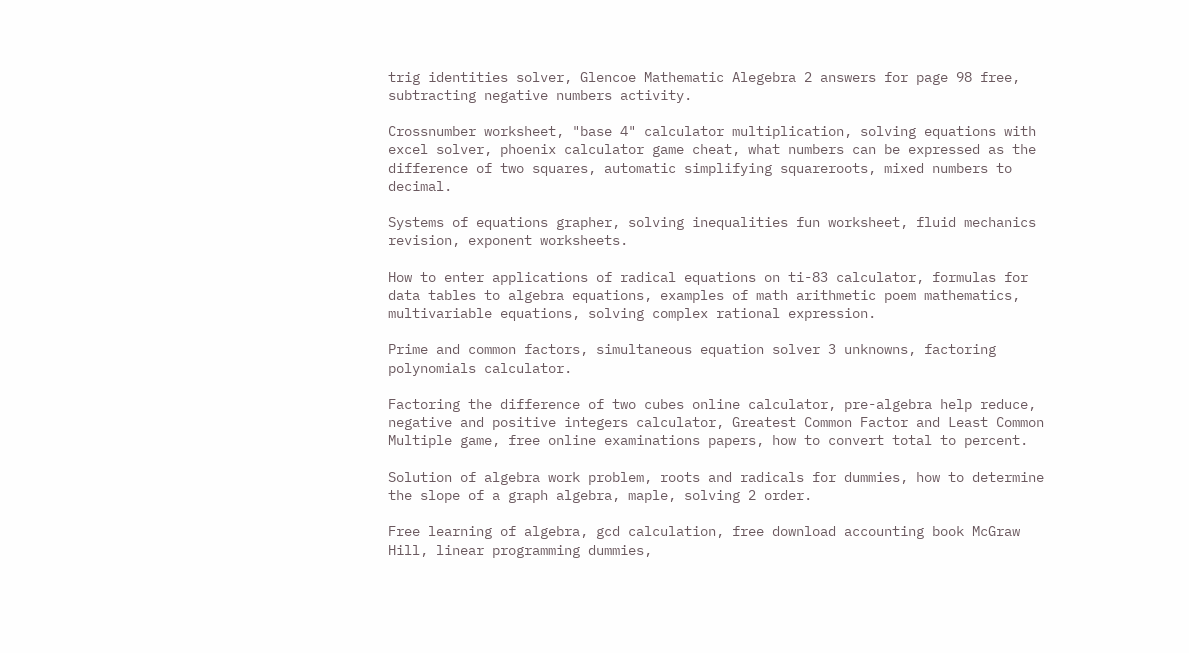trig identities solver, Glencoe Mathematic Alegebra 2 answers for page 98 free, subtracting negative numbers activity.

Crossnumber worksheet, "base 4" calculator multiplication, solving equations with excel solver, phoenix calculator game cheat, what numbers can be expressed as the difference of two squares, automatic simplifying squareroots, mixed numbers to decimal.

Systems of equations grapher, solving inequalities fun worksheet, fluid mechanics revision, exponent worksheets.

How to enter applications of radical equations on ti-83 calculator, formulas for data tables to algebra equations, examples of math arithmetic poem mathematics, multivariable equations, solving complex rational expression.

Prime and common factors, simultaneous equation solver 3 unknowns, factoring polynomials calculator.

Factoring the difference of two cubes online calculator, pre-algebra help reduce, negative and positive integers calculator, Greatest Common Factor and Least Common Multiple game, free online examinations papers, how to convert total to percent.

Solution of algebra work problem, roots and radicals for dummies, how to determine the slope of a graph algebra, maple, solving 2 order.

Free learning of algebra, gcd calculation, free download accounting book McGraw Hill, linear programming dummies,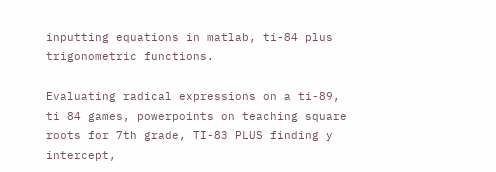inputting equations in matlab, ti-84 plus trigonometric functions.

Evaluating radical expressions on a ti-89, ti 84 games, powerpoints on teaching square roots for 7th grade, TI-83 PLUS finding y intercept,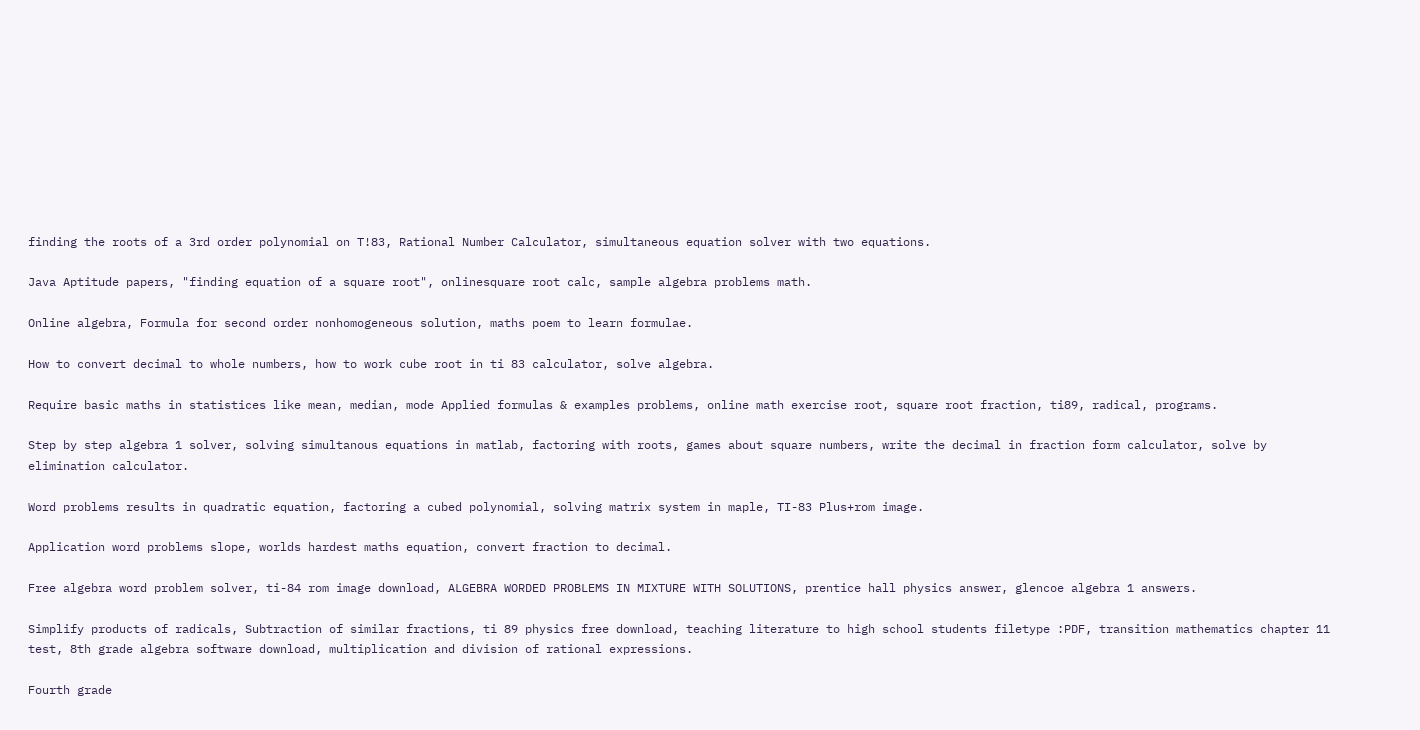finding the roots of a 3rd order polynomial on T!83, Rational Number Calculator, simultaneous equation solver with two equations.

Java Aptitude papers, "finding equation of a square root", onlinesquare root calc, sample algebra problems math.

Online algebra, Formula for second order nonhomogeneous solution, maths poem to learn formulae.

How to convert decimal to whole numbers, how to work cube root in ti 83 calculator, solve algebra.

Require basic maths in statistices like mean, median, mode Applied formulas & examples problems, online math exercise root, square root fraction, ti89, radical, programs.

Step by step algebra 1 solver, solving simultanous equations in matlab, factoring with roots, games about square numbers, write the decimal in fraction form calculator, solve by elimination calculator.

Word problems results in quadratic equation, factoring a cubed polynomial, solving matrix system in maple, TI-83 Plus+rom image.

Application word problems slope, worlds hardest maths equation, convert fraction to decimal.

Free algebra word problem solver, ti-84 rom image download, ALGEBRA WORDED PROBLEMS IN MIXTURE WITH SOLUTIONS, prentice hall physics answer, glencoe algebra 1 answers.

Simplify products of radicals, Subtraction of similar fractions, ti 89 physics free download, teaching literature to high school students filetype :PDF, transition mathematics chapter 11 test, 8th grade algebra software download, multiplication and division of rational expressions.

Fourth grade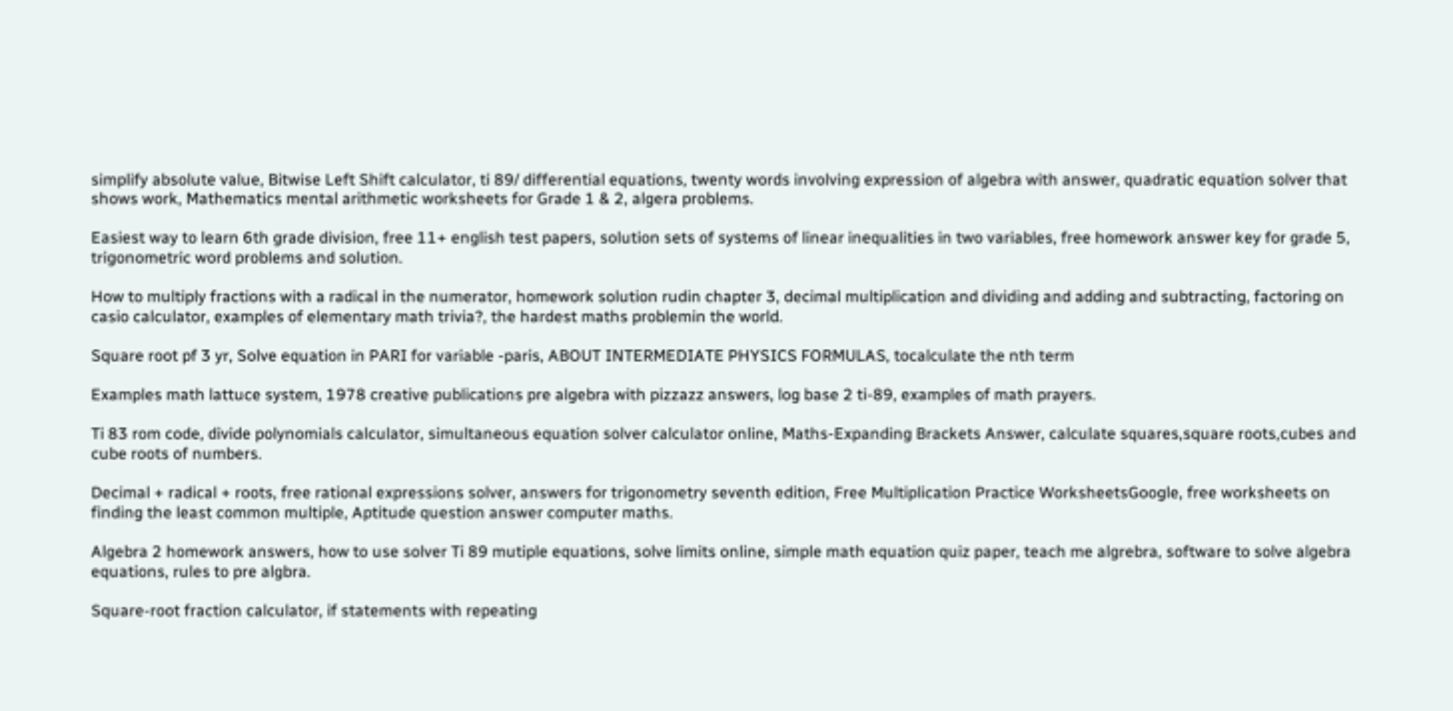simplify absolute value, Bitwise Left Shift calculator, ti 89/ differential equations, twenty words involving expression of algebra with answer, quadratic equation solver that shows work, Mathematics mental arithmetic worksheets for Grade 1 & 2, algera problems.

Easiest way to learn 6th grade division, free 11+ english test papers, solution sets of systems of linear inequalities in two variables, free homework answer key for grade 5, trigonometric word problems and solution.

How to multiply fractions with a radical in the numerator, homework solution rudin chapter 3, decimal multiplication and dividing and adding and subtracting, factoring on casio calculator, examples of elementary math trivia?, the hardest maths problemin the world.

Square root pf 3 yr, Solve equation in PARI for variable -paris, ABOUT INTERMEDIATE PHYSICS FORMULAS, tocalculate the nth term

Examples math lattuce system, 1978 creative publications pre algebra with pizzazz answers, log base 2 ti-89, examples of math prayers.

Ti 83 rom code, divide polynomials calculator, simultaneous equation solver calculator online, Maths-Expanding Brackets Answer, calculate squares,square roots,cubes and cube roots of numbers.

Decimal + radical + roots, free rational expressions solver, answers for trigonometry seventh edition, Free Multiplication Practice WorksheetsGoogle, free worksheets on finding the least common multiple, Aptitude question answer computer maths.

Algebra 2 homework answers, how to use solver Ti 89 mutiple equations, solve limits online, simple math equation quiz paper, teach me algrebra, software to solve algebra equations, rules to pre algbra.

Square-root fraction calculator, if statements with repeating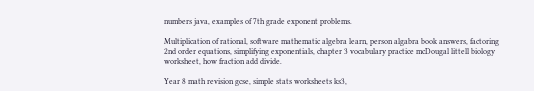numbers java, examples of 7th grade exponent problems.

Multiplication of rational, software mathematic algebra learn, person algabra book answers, factoring 2nd order equations, simplifying exponentials, chapter 3 vocabulary practice mcDougal littell biology worksheet, how fraction add divide.

Year 8 math revision gcse, simple stats worksheets ks3,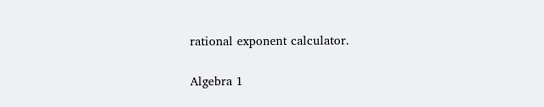rational exponent calculator.

Algebra 1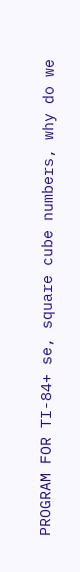PROGRAM FOR TI-84+ se, square cube numbers, why do we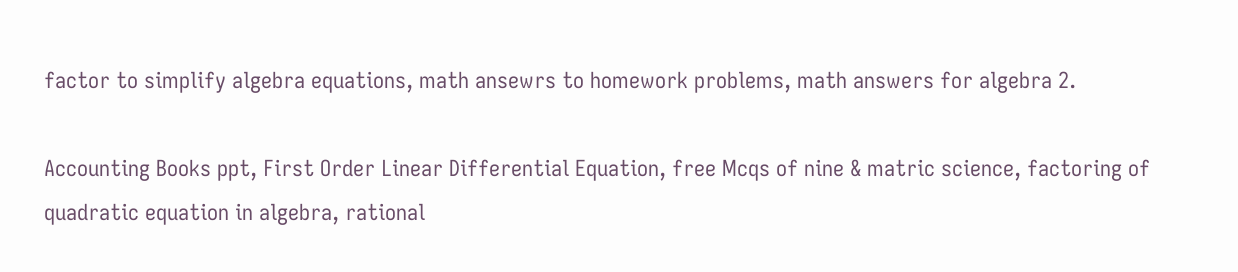factor to simplify algebra equations, math ansewrs to homework problems, math answers for algebra 2.

Accounting Books ppt, First Order Linear Differential Equation, free Mcqs of nine & matric science, factoring of quadratic equation in algebra, rational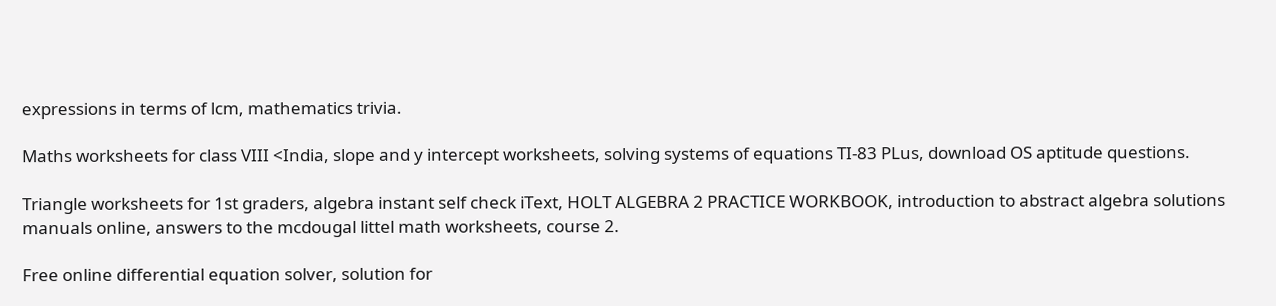expressions in terms of lcm, mathematics trivia.

Maths worksheets for class VIII <India, slope and y intercept worksheets, solving systems of equations TI-83 PLus, download OS aptitude questions.

Triangle worksheets for 1st graders, algebra instant self check iText, HOLT ALGEBRA 2 PRACTICE WORKBOOK, introduction to abstract algebra solutions manuals online, answers to the mcdougal littel math worksheets, course 2.

Free online differential equation solver, solution for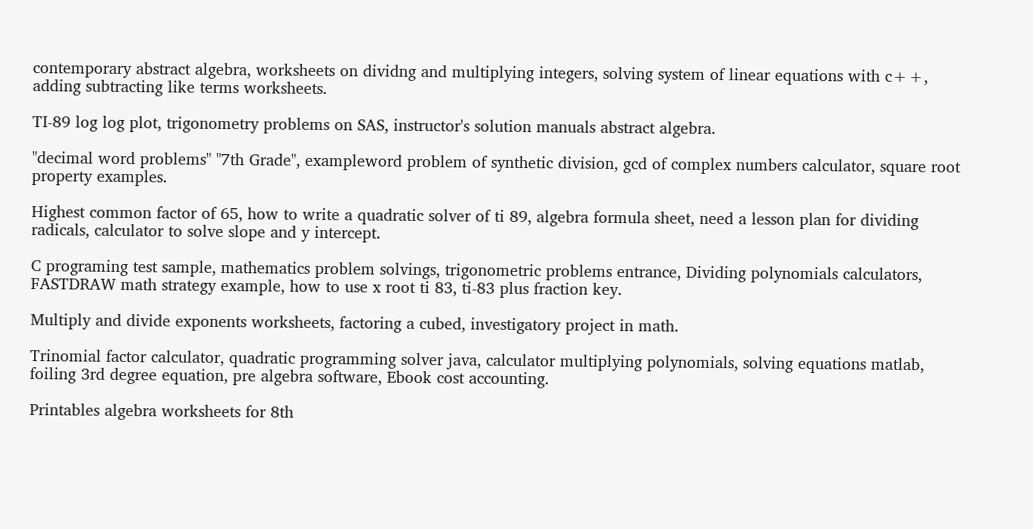contemporary abstract algebra, worksheets on dividng and multiplying integers, solving system of linear equations with c++, adding subtracting like terms worksheets.

TI-89 log log plot, trigonometry problems on SAS, instructor's solution manuals abstract algebra.

"decimal word problems" "7th Grade", exampleword problem of synthetic division, gcd of complex numbers calculator, square root property examples.

Highest common factor of 65, how to write a quadratic solver of ti 89, algebra formula sheet, need a lesson plan for dividing radicals, calculator to solve slope and y intercept.

C programing test sample, mathematics problem solvings, trigonometric problems entrance, Dividing polynomials calculators, FASTDRAW math strategy example, how to use x root ti 83, ti-83 plus fraction key.

Multiply and divide exponents worksheets, factoring a cubed, investigatory project in math.

Trinomial factor calculator, quadratic programming solver java, calculator multiplying polynomials, solving equations matlab, foiling 3rd degree equation, pre algebra software, Ebook cost accounting.

Printables algebra worksheets for 8th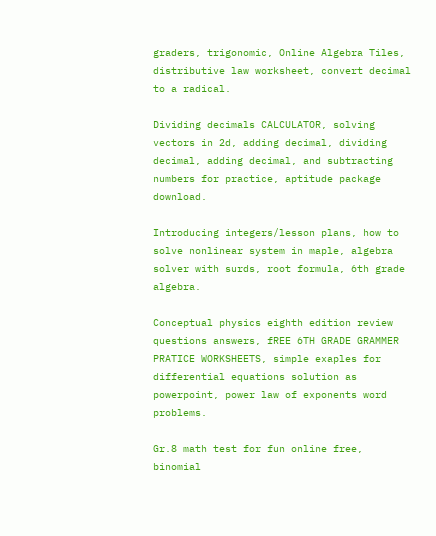graders, trigonomic, Online Algebra Tiles, distributive law worksheet, convert decimal to a radical.

Dividing decimals CALCULATOR, solving vectors in 2d, adding decimal, dividing decimal, adding decimal, and subtracting numbers for practice, aptitude package download.

Introducing integers/lesson plans, how to solve nonlinear system in maple, algebra solver with surds, root formula, 6th grade algebra.

Conceptual physics eighth edition review questions answers, fREE 6TH GRADE GRAMMER PRATICE WORKSHEETS, simple exaples for differential equations solution as powerpoint, power law of exponents word problems.

Gr.8 math test for fun online free, binomial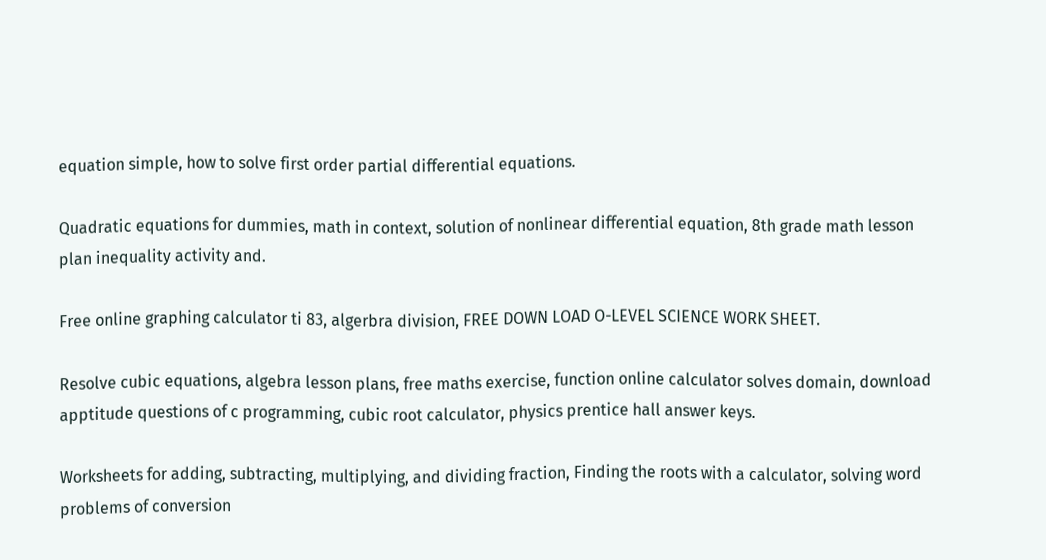equation simple, how to solve first order partial differential equations.

Quadratic equations for dummies, math in context, solution of nonlinear differential equation, 8th grade math lesson plan inequality activity and.

Free online graphing calculator ti 83, algerbra division, FREE DOWN LOAD O-LEVEL SCIENCE WORK SHEET.

Resolve cubic equations, algebra lesson plans, free maths exercise, function online calculator solves domain, download apptitude questions of c programming, cubic root calculator, physics prentice hall answer keys.

Worksheets for adding, subtracting, multiplying, and dividing fraction, Finding the roots with a calculator, solving word problems of conversion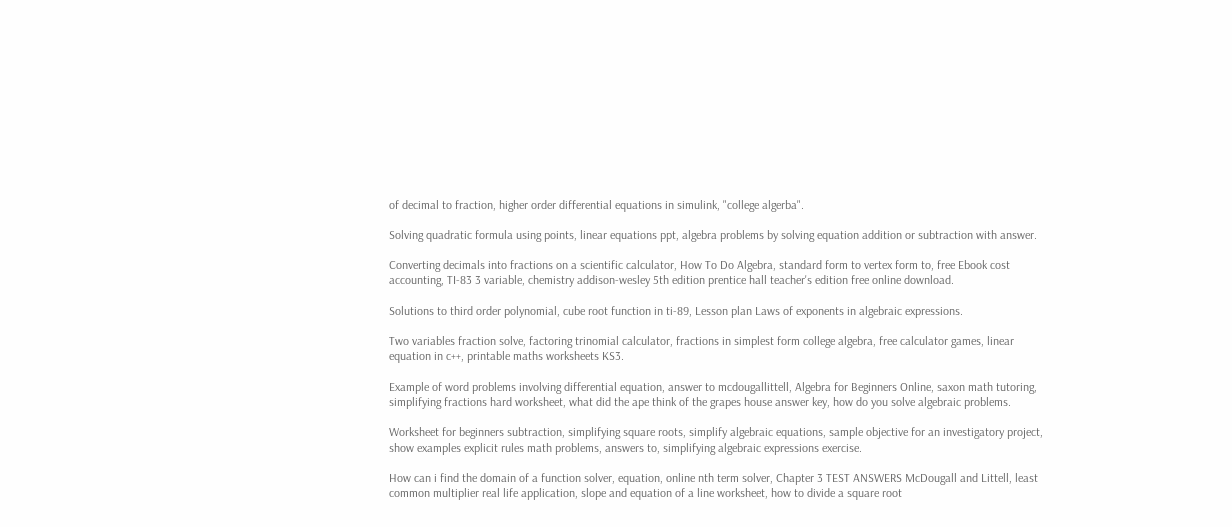of decimal to fraction, higher order differential equations in simulink, "college algerba".

Solving quadratic formula using points, linear equations ppt, algebra problems by solving equation addition or subtraction with answer.

Converting decimals into fractions on a scientific calculator, How To Do Algebra, standard form to vertex form to, free Ebook cost accounting, TI-83 3 variable, chemistry addison-wesley 5th edition prentice hall teacher's edition free online download.

Solutions to third order polynomial, cube root function in ti-89, Lesson plan Laws of exponents in algebraic expressions.

Two variables fraction solve, factoring trinomial calculator, fractions in simplest form college algebra, free calculator games, linear equation in c++, printable maths worksheets KS3.

Example of word problems involving differential equation, answer to mcdougallittell, Algebra for Beginners Online, saxon math tutoring, simplifying fractions hard worksheet, what did the ape think of the grapes house answer key, how do you solve algebraic problems.

Worksheet for beginners subtraction, simplifying square roots, simplify algebraic equations, sample objective for an investigatory project, show examples explicit rules math problems, answers to, simplifying algebraic expressions exercise.

How can i find the domain of a function solver, equation, online nth term solver, Chapter 3 TEST ANSWERS McDougall and Littell, least common multiplier real life application, slope and equation of a line worksheet, how to divide a square root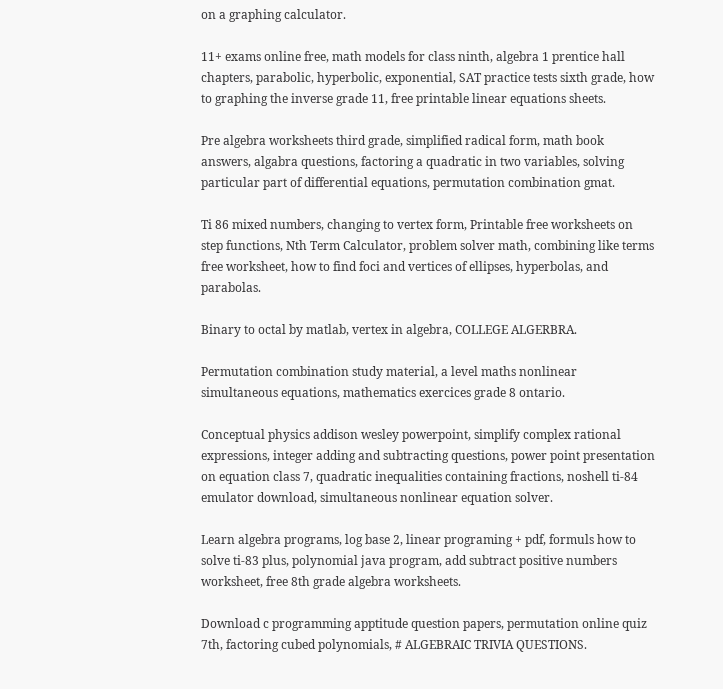on a graphing calculator.

11+ exams online free, math models for class ninth, algebra 1 prentice hall chapters, parabolic, hyperbolic, exponential, SAT practice tests sixth grade, how to graphing the inverse grade 11, free printable linear equations sheets.

Pre algebra worksheets third grade, simplified radical form, math book answers, algabra questions, factoring a quadratic in two variables, solving particular part of differential equations, permutation combination gmat.

Ti 86 mixed numbers, changing to vertex form, Printable free worksheets on step functions, Nth Term Calculator, problem solver math, combining like terms free worksheet, how to find foci and vertices of ellipses, hyperbolas, and parabolas.

Binary to octal by matlab, vertex in algebra, COLLEGE ALGERBRA.

Permutation combination study material, a level maths nonlinear simultaneous equations, mathematics exercices grade 8 ontario.

Conceptual physics addison wesley powerpoint, simplify complex rational expressions, integer adding and subtracting questions, power point presentation on equation class 7, quadratic inequalities containing fractions, noshell ti-84 emulator download, simultaneous nonlinear equation solver.

Learn algebra programs, log base 2, linear programing + pdf, formuls how to solve ti-83 plus, polynomial java program, add subtract positive numbers worksheet, free 8th grade algebra worksheets.

Download c programming apptitude question papers, permutation online quiz 7th, factoring cubed polynomials, # ALGEBRAIC TRIVIA QUESTIONS.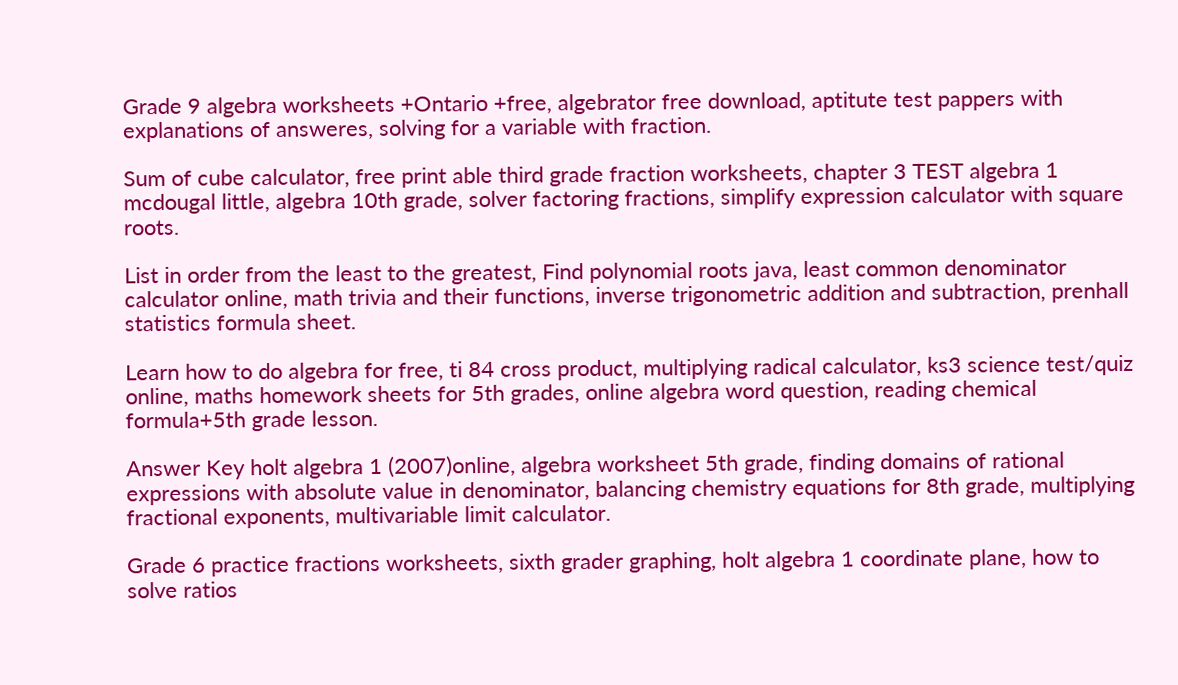Grade 9 algebra worksheets +Ontario +free, algebrator free download, aptitute test pappers with explanations of answeres, solving for a variable with fraction.

Sum of cube calculator, free print able third grade fraction worksheets, chapter 3 TEST algebra 1 mcdougal little, algebra 10th grade, solver factoring fractions, simplify expression calculator with square roots.

List in order from the least to the greatest, Find polynomial roots java, least common denominator calculator online, math trivia and their functions, inverse trigonometric addition and subtraction, prenhall statistics formula sheet.

Learn how to do algebra for free, ti 84 cross product, multiplying radical calculator, ks3 science test/quiz online, maths homework sheets for 5th grades, online algebra word question, reading chemical formula+5th grade lesson.

Answer Key holt algebra 1 (2007)online, algebra worksheet 5th grade, finding domains of rational expressions with absolute value in denominator, balancing chemistry equations for 8th grade, multiplying fractional exponents, multivariable limit calculator.

Grade 6 practice fractions worksheets, sixth grader graphing, holt algebra 1 coordinate plane, how to solve ratios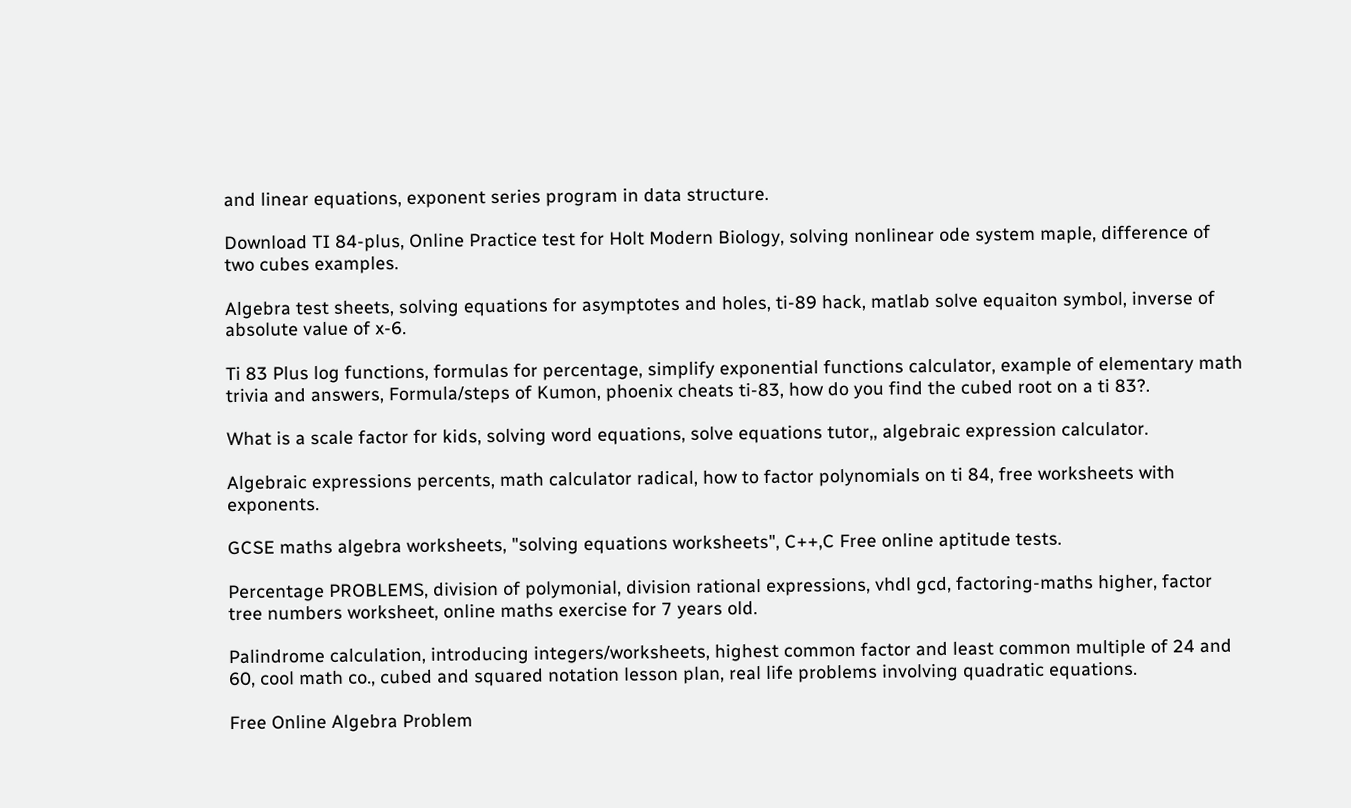and linear equations, exponent series program in data structure.

Download TI 84-plus, Online Practice test for Holt Modern Biology, solving nonlinear ode system maple, difference of two cubes examples.

Algebra test sheets, solving equations for asymptotes and holes, ti-89 hack, matlab solve equaiton symbol, inverse of absolute value of x-6.

Ti 83 Plus log functions, formulas for percentage, simplify exponential functions calculator, example of elementary math trivia and answers, Formula/steps of Kumon, phoenix cheats ti-83, how do you find the cubed root on a ti 83?.

What is a scale factor for kids, solving word equations, solve equations tutor,, algebraic expression calculator.

Algebraic expressions percents, math calculator radical, how to factor polynomials on ti 84, free worksheets with exponents.

GCSE maths algebra worksheets, "solving equations worksheets", C++,C Free online aptitude tests.

Percentage PROBLEMS, division of polymonial, division rational expressions, vhdl gcd, factoring-maths higher, factor tree numbers worksheet, online maths exercise for 7 years old.

Palindrome calculation, introducing integers/worksheets, highest common factor and least common multiple of 24 and 60, cool math co., cubed and squared notation lesson plan, real life problems involving quadratic equations.

Free Online Algebra Problem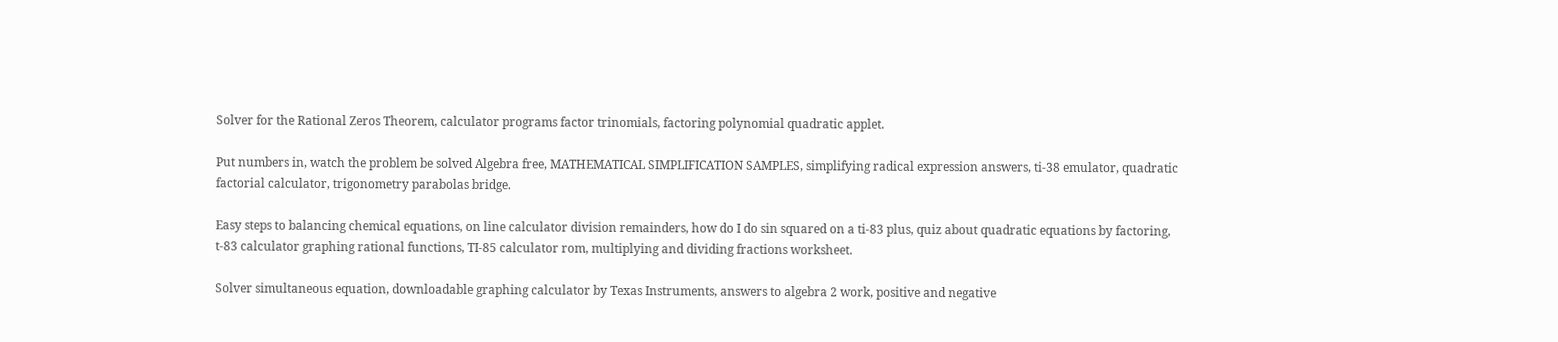Solver for the Rational Zeros Theorem, calculator programs factor trinomials, factoring polynomial quadratic applet.

Put numbers in, watch the problem be solved Algebra free, MATHEMATICAL SIMPLIFICATION SAMPLES, simplifying radical expression answers, ti-38 emulator, quadratic factorial calculator, trigonometry parabolas bridge.

Easy steps to balancing chemical equations, on line calculator division remainders, how do I do sin squared on a ti-83 plus, quiz about quadratic equations by factoring, t-83 calculator graphing rational functions, TI-85 calculator rom, multiplying and dividing fractions worksheet.

Solver simultaneous equation, downloadable graphing calculator by Texas Instruments, answers to algebra 2 work, positive and negative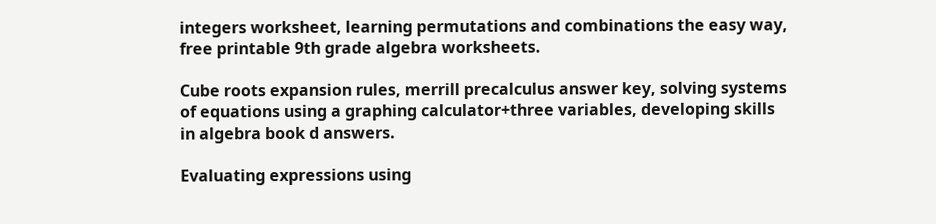integers worksheet, learning permutations and combinations the easy way, free printable 9th grade algebra worksheets.

Cube roots expansion rules, merrill precalculus answer key, solving systems of equations using a graphing calculator+three variables, developing skills in algebra book d answers.

Evaluating expressions using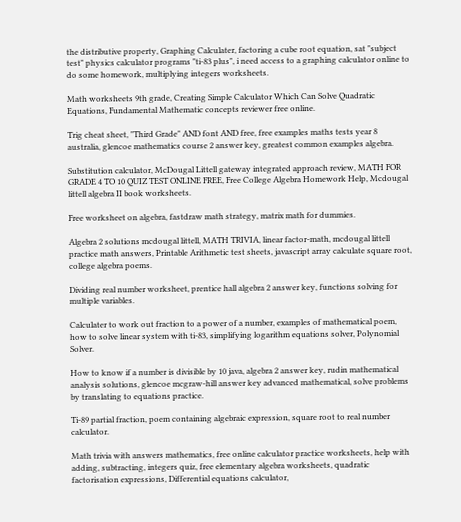the distributive property, Graphing Calculater, factoring a cube root equation, sat "subject test" physics calculator programs "ti-83 plus", i need access to a graphing calculator online to do some homework, multiplying integers worksheets.

Math worksheets 9th grade, Creating Simple Calculator Which Can Solve Quadratic Equations, Fundamental Mathematic concepts reviewer free online.

Trig cheat sheet, "Third Grade" AND font AND free, free examples maths tests year 8 australia, glencoe mathematics course 2 answer key, greatest common examples algebra.

Substitution calculator, McDougal Littell gateway integrated approach review, MATH FOR GRADE 4 TO 10 QUIZ TEST ONLINE FREE, Free College Algebra Homework Help, Mcdougal littell algebra II book worksheets.

Free worksheet on algebra, fastdraw math strategy, matrix math for dummies.

Algebra 2 solutions mcdougal littell, MATH TRIVIA, linear factor-math, mcdougal littell practice math answers, Printable Arithmetic test sheets, javascript array calculate square root, college algebra poems.

Dividing real number worksheet, prentice hall algebra 2 answer key, functions solving for multiple variables.

Calculater to work out fraction to a power of a number, examples of mathematical poem, how to solve linear system with ti-83, simplifying logarithm equations solver, Polynomial Solver.

How to know if a number is divisible by 10 java, algebra 2 answer key, rudin mathematical analysis solutions, glencoe mcgraw-hill answer key advanced mathematical, solve problems by translating to equations practice.

Ti-89 partial fraction, poem containing algebraic expression, square root to real number calculator.

Math trivia with answers mathematics, free online calculator practice worksheets, help with adding, subtracting, integers quiz, free elementary algebra worksheets, quadratic factorisation expressions, Differential equations calculator,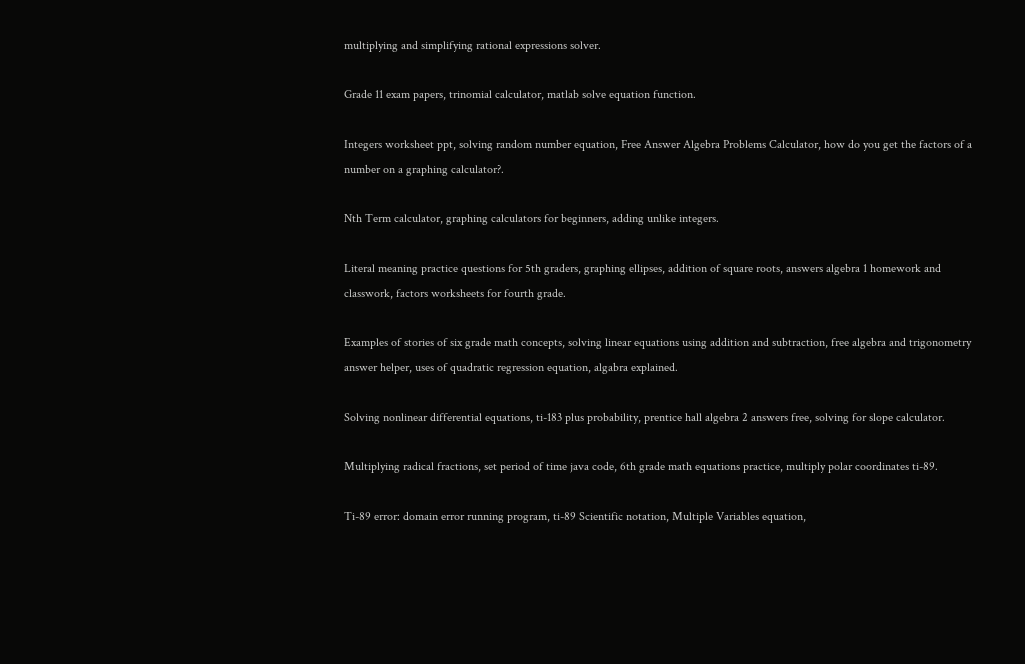multiplying and simplifying rational expressions solver.

Grade 11 exam papers, trinomial calculator, matlab solve equation function.

Integers worksheet ppt, solving random number equation, Free Answer Algebra Problems Calculator, how do you get the factors of a number on a graphing calculator?.

Nth Term calculator, graphing calculators for beginners, adding unlike integers.

Literal meaning practice questions for 5th graders, graphing ellipses, addition of square roots, answers algebra 1 homework and classwork, factors worksheets for fourth grade.

Examples of stories of six grade math concepts, solving linear equations using addition and subtraction, free algebra and trigonometry answer helper, uses of quadratic regression equation, algabra explained.

Solving nonlinear differential equations, ti-183 plus probability, prentice hall algebra 2 answers free, solving for slope calculator.

Multiplying radical fractions, set period of time java code, 6th grade math equations practice, multiply polar coordinates ti-89.

Ti-89 error: domain error running program, ti-89 Scientific notation, Multiple Variables equation,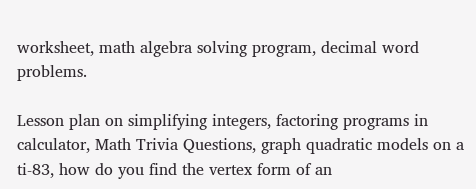worksheet, math algebra solving program, decimal word problems.

Lesson plan on simplifying integers, factoring programs in calculator, Math Trivia Questions, graph quadratic models on a ti-83, how do you find the vertex form of an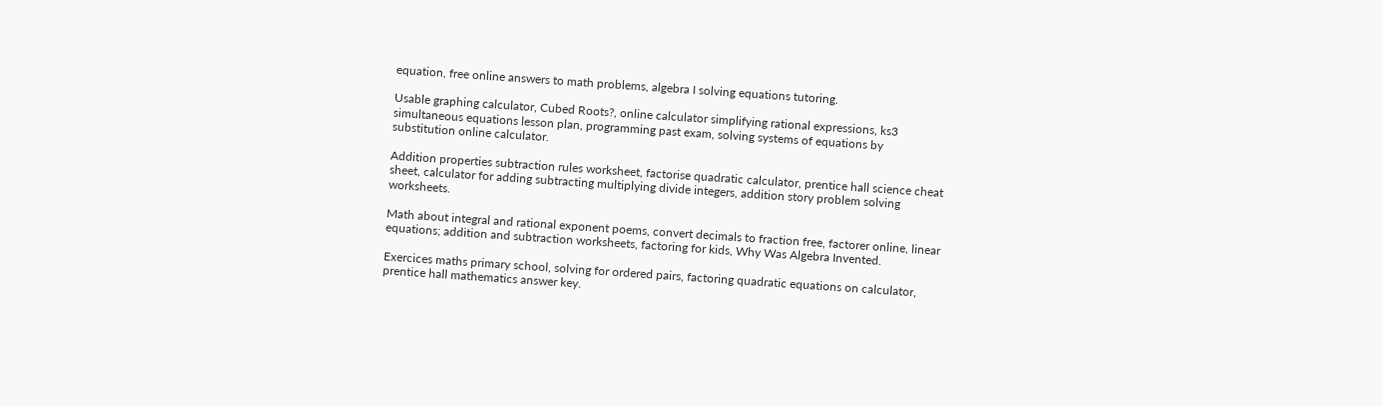equation, free online answers to math problems, algebra I solving equations tutoring.

Usable graphing calculator, Cubed Roots?, online calculator simplifying rational expressions, ks3 simultaneous equations lesson plan, programming past exam, solving systems of equations by substitution online calculator.

Addition properties subtraction rules worksheet, factorise quadratic calculator, prentice hall science cheat sheet, calculator for adding subtracting multiplying divide integers, addition story problem solving worksheets.

Math about integral and rational exponent poems, convert decimals to fraction free, factorer online, linear equations; addition and subtraction worksheets, factoring for kids, Why Was Algebra Invented.

Exercices maths primary school, solving for ordered pairs, factoring quadratic equations on calculator, prentice hall mathematics answer key.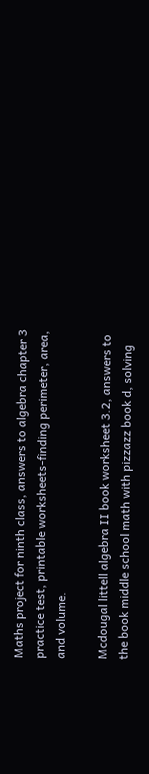Maths project for ninth class, answers to algebra chapter 3 practice test, printable worksheets-finding perimeter, area, and volume.

Mcdougal littell algebra II book worksheet 3.2, answers to the book middle school math with pizzazz book d, solving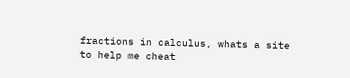fractions in calculus, whats a site to help me cheat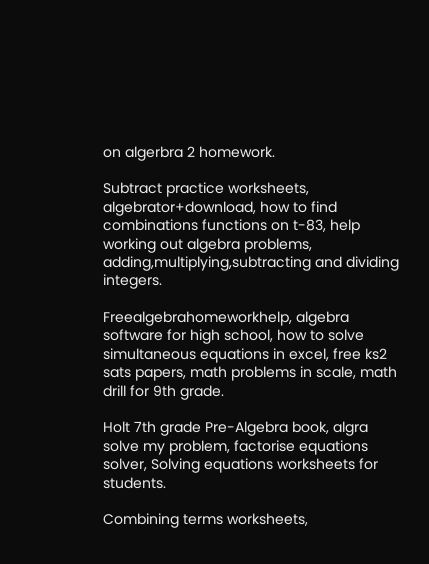on algerbra 2 homework.

Subtract practice worksheets, algebrator+download, how to find combinations functions on t-83, help working out algebra problems, adding,multiplying,subtracting and dividing integers.

Freealgebrahomeworkhelp, algebra software for high school, how to solve simultaneous equations in excel, free ks2 sats papers, math problems in scale, math drill for 9th grade.

Holt 7th grade Pre-Algebra book, algra solve my problem, factorise equations solver, Solving equations worksheets for students.

Combining terms worksheets,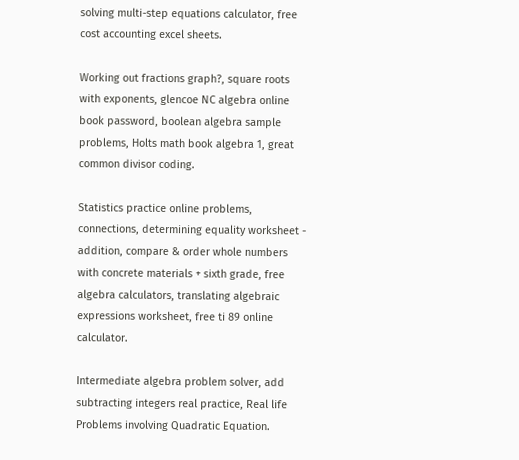solving multi-step equations calculator, free cost accounting excel sheets.

Working out fractions graph?, square roots with exponents, glencoe NC algebra online book password, boolean algebra sample problems, Holts math book algebra 1, great common divisor coding.

Statistics practice online problems, connections, determining equality worksheet - addition, compare & order whole numbers with concrete materials + sixth grade, free algebra calculators, translating algebraic expressions worksheet, free ti 89 online calculator.

Intermediate algebra problem solver, add subtracting integers real practice, Real life Problems involving Quadratic Equation.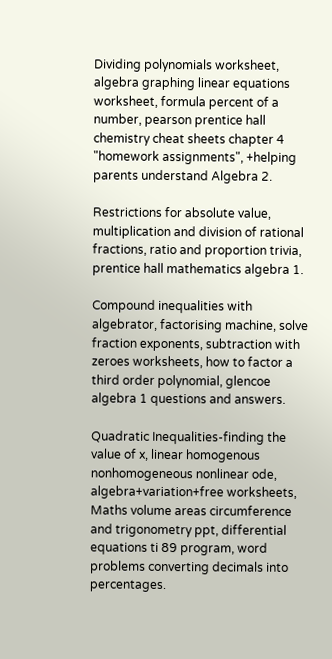Dividing polynomials worksheet, algebra graphing linear equations worksheet, formula percent of a number, pearson prentice hall chemistry cheat sheets chapter 4 "homework assignments", +helping parents understand Algebra 2.

Restrictions for absolute value, multiplication and division of rational fractions, ratio and proportion trivia, prentice hall mathematics algebra 1.

Compound inequalities with algebrator, factorising machine, solve fraction exponents, subtraction with zeroes worksheets, how to factor a third order polynomial, glencoe algebra 1 questions and answers.

Quadratic Inequalities-finding the value of x, linear homogenous nonhomogeneous nonlinear ode, algebra+variation+free worksheets, Maths volume areas circumference and trigonometry ppt, differential equations ti 89 program, word problems converting decimals into percentages.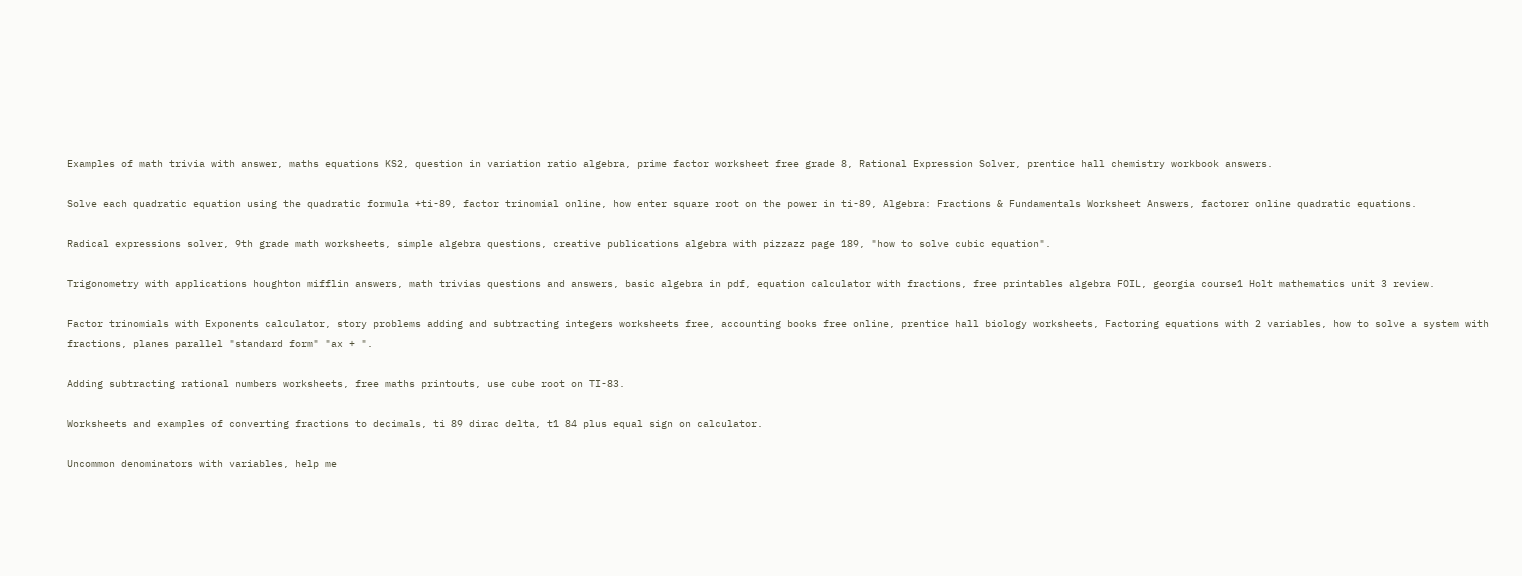Examples of math trivia with answer, maths equations KS2, question in variation ratio algebra, prime factor worksheet free grade 8, Rational Expression Solver, prentice hall chemistry workbook answers.

Solve each quadratic equation using the quadratic formula +ti-89, factor trinomial online, how enter square root on the power in ti-89, Algebra: Fractions & Fundamentals Worksheet Answers, factorer online quadratic equations.

Radical expressions solver, 9th grade math worksheets, simple algebra questions, creative publications algebra with pizzazz page 189, "how to solve cubic equation".

Trigonometry with applications houghton mifflin answers, math trivias questions and answers, basic algebra in pdf, equation calculator with fractions, free printables algebra FOIL, georgia course1 Holt mathematics unit 3 review.

Factor trinomials with Exponents calculator, story problems adding and subtracting integers worksheets free, accounting books free online, prentice hall biology worksheets, Factoring equations with 2 variables, how to solve a system with fractions, planes parallel "standard form" "ax + ".

Adding subtracting rational numbers worksheets, free maths printouts, use cube root on TI-83.

Worksheets and examples of converting fractions to decimals, ti 89 dirac delta, t1 84 plus equal sign on calculator.

Uncommon denominators with variables, help me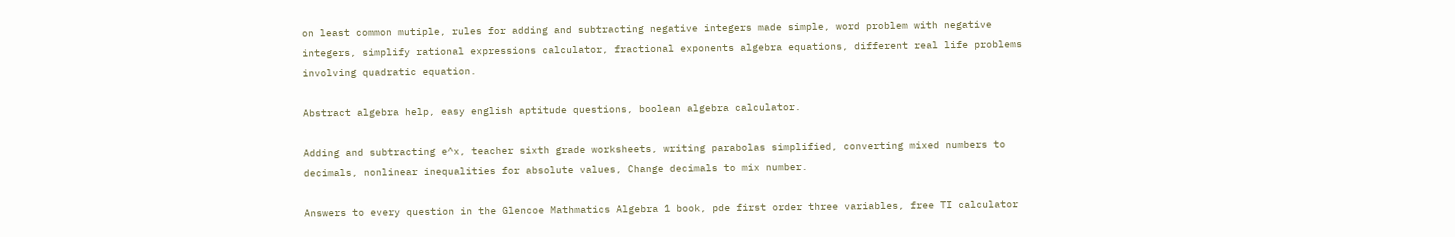on least common mutiple, rules for adding and subtracting negative integers made simple, word problem with negative integers, simplify rational expressions calculator, fractional exponents algebra equations, different real life problems involving quadratic equation.

Abstract algebra help, easy english aptitude questions, boolean algebra calculator.

Adding and subtracting e^x, teacher sixth grade worksheets, writing parabolas simplified, converting mixed numbers to decimals, nonlinear inequalities for absolute values, Change decimals to mix number.

Answers to every question in the Glencoe Mathmatics Algebra 1 book, pde first order three variables, free TI calculator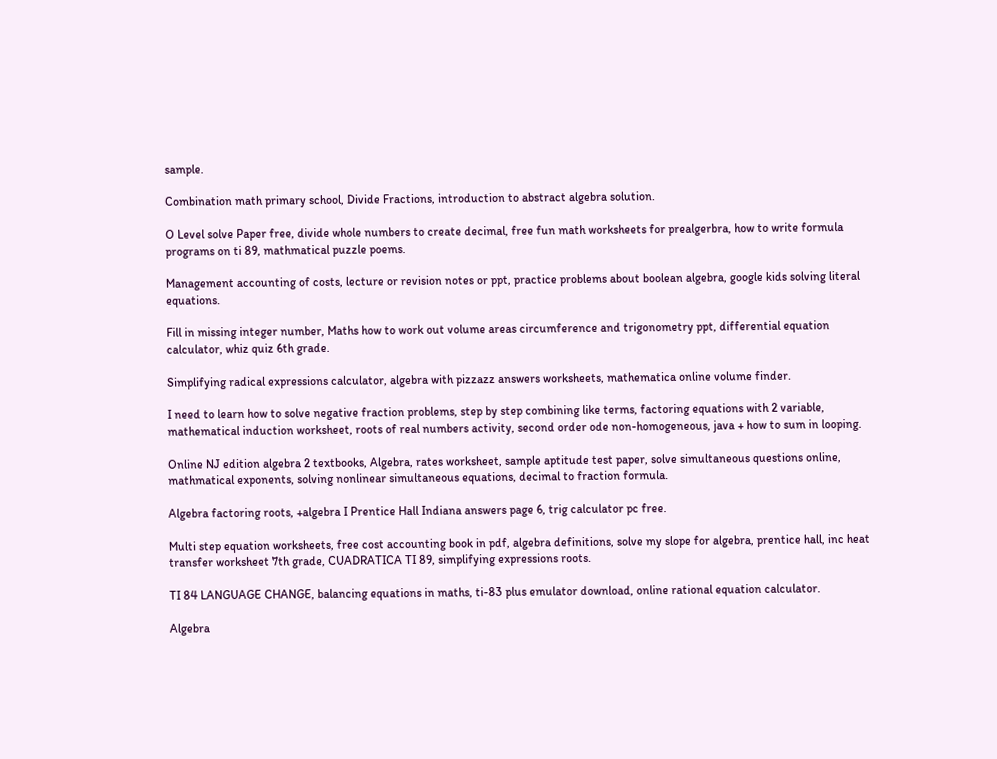sample.

Combination math primary school, Divide Fractions, introduction to abstract algebra solution.

O Level solve Paper free, divide whole numbers to create decimal, free fun math worksheets for prealgerbra, how to write formula programs on ti 89, mathmatical puzzle poems.

Management accounting of costs, lecture or revision notes or ppt, practice problems about boolean algebra, google kids solving literal equations.

Fill in missing integer number, Maths how to work out volume areas circumference and trigonometry ppt, differential equation calculator, whiz quiz 6th grade.

Simplifying radical expressions calculator, algebra with pizzazz answers worksheets, mathematica online volume finder.

I need to learn how to solve negative fraction problems, step by step combining like terms, factoring equations with 2 variable, mathematical induction worksheet, roots of real numbers activity, second order ode non-homogeneous, java + how to sum in looping.

Online NJ edition algebra 2 textbooks, Algebra, rates worksheet, sample aptitude test paper, solve simultaneous questions online, mathmatical exponents, solving nonlinear simultaneous equations, decimal to fraction formula.

Algebra factoring roots, +algebra I Prentice Hall Indiana answers page 6, trig calculator pc free.

Multi step equation worksheets, free cost accounting book in pdf, algebra definitions, solve my slope for algebra, prentice hall, inc heat transfer worksheet 7th grade, CUADRATICA TI 89, simplifying expressions roots.

TI 84 LANGUAGE CHANGE, balancing equations in maths, ti-83 plus emulator download, online rational equation calculator.

Algebra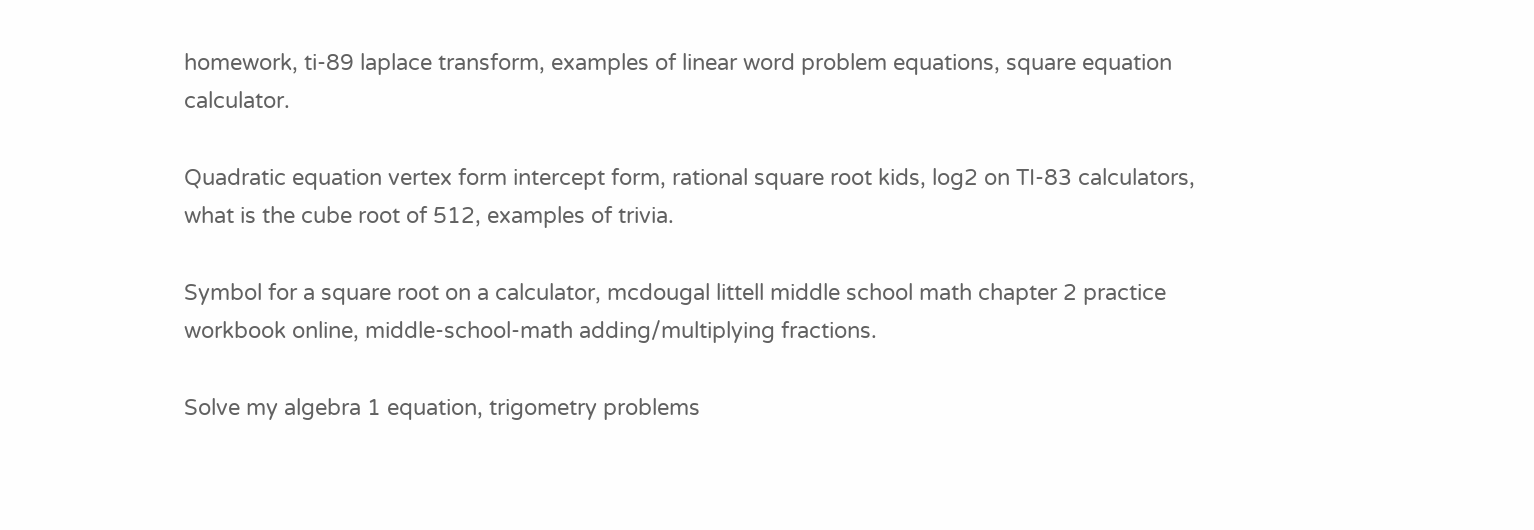homework, ti-89 laplace transform, examples of linear word problem equations, square equation calculator.

Quadratic equation vertex form intercept form, rational square root kids, log2 on TI-83 calculators, what is the cube root of 512, examples of trivia.

Symbol for a square root on a calculator, mcdougal littell middle school math chapter 2 practice workbook online, middle-school-math adding/multiplying fractions.

Solve my algebra 1 equation, trigometry problems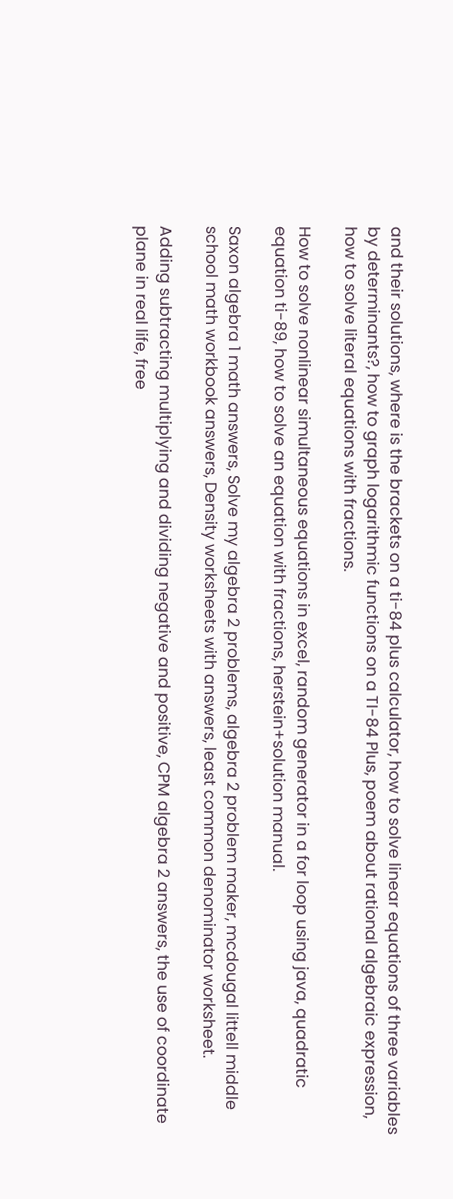and their solutions, where is the brackets on a ti-84 plus calculator, how to solve linear equations of three variables by determinants?, how to graph logarithmic functions on a TI-84 Plus, poem about rational algebraic expression, how to solve literal equations with fractions.

How to solve nonlinear simultaneous equations in excel, random generator in a for loop using java, quadratic equation ti-89, how to solve an equation with fractions, herstein+solution manual.

Saxon algebra 1 math answers, Solve my algebra 2 problems, algebra 2 problem maker, mcdougal littell middle school math workbook answers, Density worksheets with answers, least common denominator worksheet.

Adding subtracting multiplying and dividing negative and positive, CPM algebra 2 answers, the use of coordinate plane in real life, free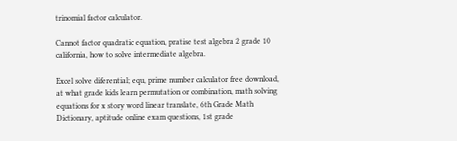trinomial factor calculator.

Cannot factor quadratic equation, pratise test algebra 2 grade 10 california, how to solve intermediate algebra.

Excel solve diferential; equ, prime number calculator free download, at what grade kids learn permutation or combination, math solving equations for x story word linear translate, 6th Grade Math Dictionary, aptitude online exam questions, 1st grade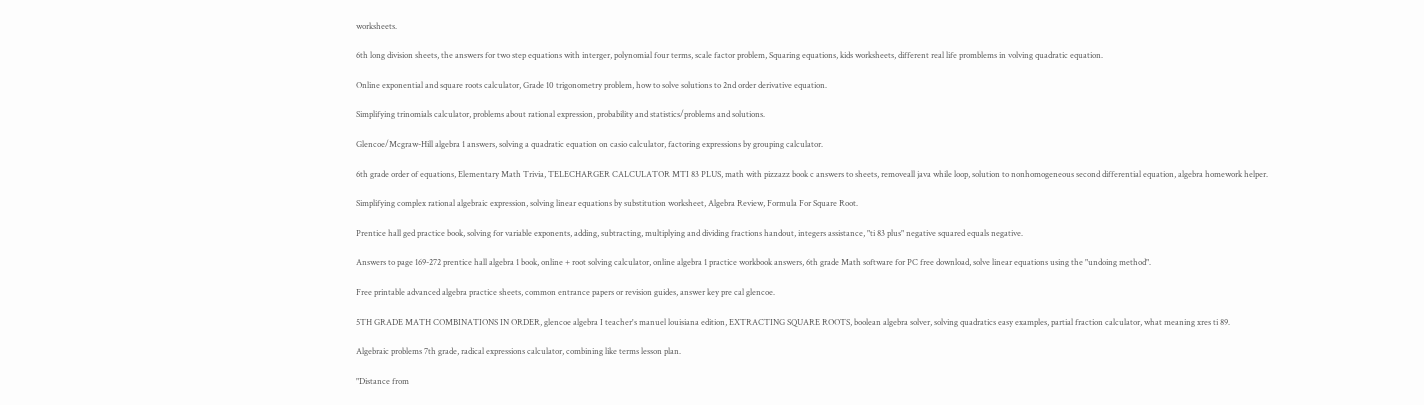worksheets.

6th long division sheets, the answers for two step equations with interger, polynomial four terms, scale factor problem, Squaring equations, kids worksheets, different real life promblems in volving quadratic equation.

Online exponential and square roots calculator, Grade 10 trigonometry problem, how to solve solutions to 2nd order derivative equation.

Simplifying trinomials calculator, problems about rational expression, probability and statistics/problems and solutions.

Glencoe/Mcgraw-Hill algebra 1 answers, solving a quadratic equation on casio calculator, factoring expressions by grouping calculator.

6th grade order of equations, Elementary Math Trivia, TELECHARGER CALCULATOR MTI 83 PLUS, math with pizzazz book c answers to sheets, removeall java while loop, solution to nonhomogeneous second differential equation, algebra homework helper.

Simplifying complex rational algebraic expression, solving linear equations by substitution worksheet, Algebra Review, Formula For Square Root.

Prentice hall ged practice book, solving for variable exponents, adding, subtracting, multiplying and dividing fractions handout, integers assistance, "ti 83 plus" negative squared equals negative.

Answers to page 169-272 prentice hall algebra 1 book, online + root solving calculator, online algebra 1 practice workbook answers, 6th grade Math software for PC free download, solve linear equations using the "undoing method".

Free printable advanced algebra practice sheets, common entrance papers or revision guides, answer key pre cal glencoe.

5TH GRADE MATH COMBINATIONS IN ORDER, glencoe algebra I teacher's manuel louisiana edition, EXTRACTING SQUARE ROOTS, boolean algebra solver, solving quadratics easy examples, partial fraction calculator, what meaning xres ti 89.

Algebraic problems 7th grade, radical expressions calculator, combining like terms lesson plan.

"Distance from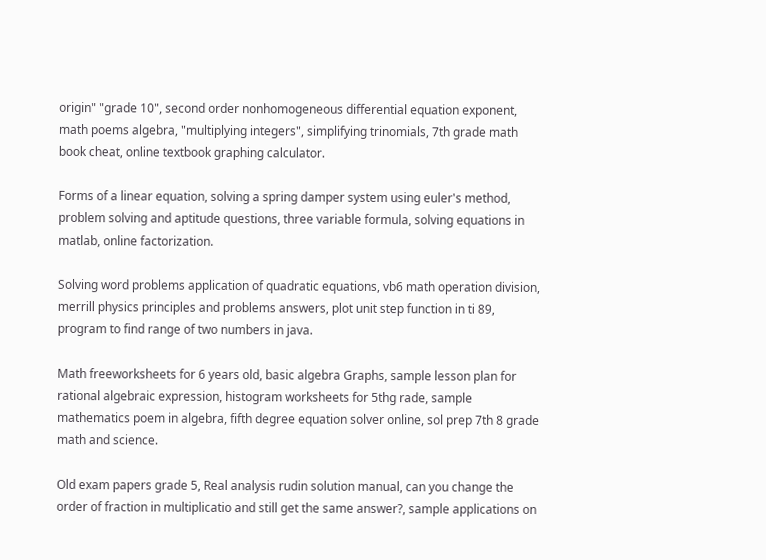origin" "grade 10", second order nonhomogeneous differential equation exponent, math poems algebra, "multiplying integers", simplifying trinomials, 7th grade math book cheat, online textbook graphing calculator.

Forms of a linear equation, solving a spring damper system using euler's method, problem solving and aptitude questions, three variable formula, solving equations in matlab, online factorization.

Solving word problems application of quadratic equations, vb6 math operation division, merrill physics principles and problems answers, plot unit step function in ti 89, program to find range of two numbers in java.

Math freeworksheets for 6 years old, basic algebra Graphs, sample lesson plan for rational algebraic expression, histogram worksheets for 5thg rade, sample mathematics poem in algebra, fifth degree equation solver online, sol prep 7th 8 grade math and science.

Old exam papers grade 5, Real analysis rudin solution manual, can you change the order of fraction in multiplicatio and still get the same answer?, sample applications on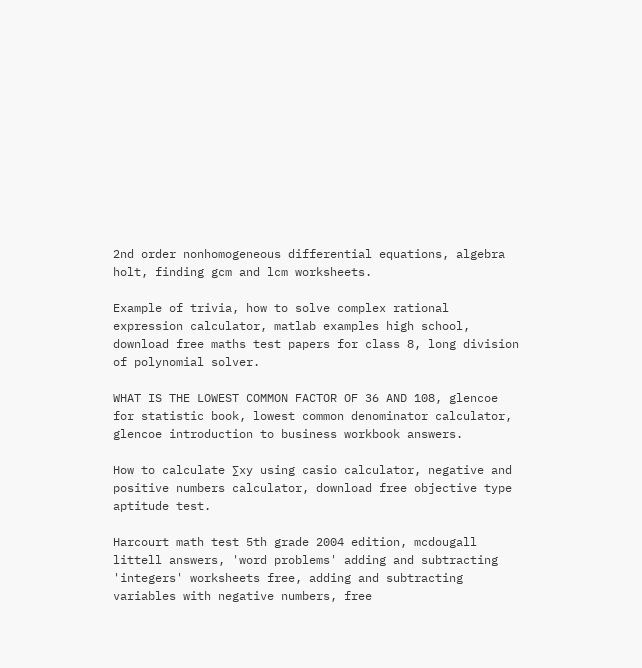2nd order nonhomogeneous differential equations, algebra holt, finding gcm and lcm worksheets.

Example of trivia, how to solve complex rational expression calculator, matlab examples high school, download free maths test papers for class 8, long division of polynomial solver.

WHAT IS THE LOWEST COMMON FACTOR OF 36 AND 108, glencoe for statistic book, lowest common denominator calculator, glencoe introduction to business workbook answers.

How to calculate ∑xy using casio calculator, negative and positive numbers calculator, download free objective type aptitude test.

Harcourt math test 5th grade 2004 edition, mcdougall littell answers, 'word problems' adding and subtracting 'integers' worksheets free, adding and subtracting variables with negative numbers, free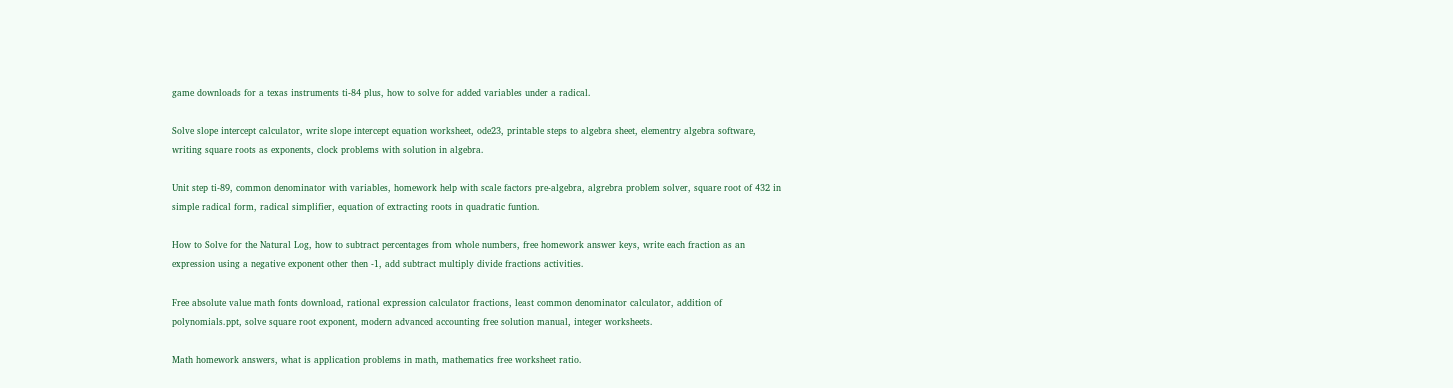game downloads for a texas instruments ti-84 plus, how to solve for added variables under a radical.

Solve slope intercept calculator, write slope intercept equation worksheet, ode23, printable steps to algebra sheet, elementry algebra software, writing square roots as exponents, clock problems with solution in algebra.

Unit step ti-89, common denominator with variables, homework help with scale factors pre-algebra, algrebra problem solver, square root of 432 in simple radical form, radical simplifier, equation of extracting roots in quadratic funtion.

How to Solve for the Natural Log, how to subtract percentages from whole numbers, free homework answer keys, write each fraction as an expression using a negative exponent other then -1, add subtract multiply divide fractions activities.

Free absolute value math fonts download, rational expression calculator fractions, least common denominator calculator, addition of polynomials.ppt, solve square root exponent, modern advanced accounting free solution manual, integer worksheets.

Math homework answers, what is application problems in math, mathematics free worksheet ratio.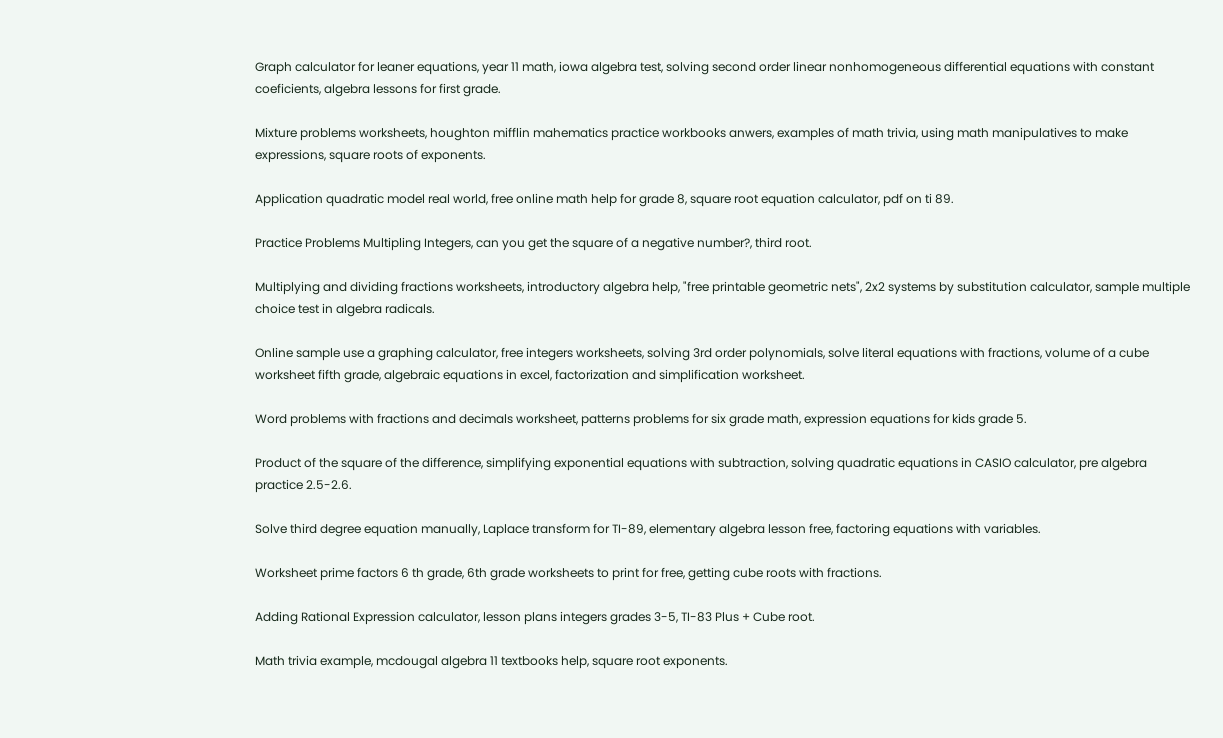Graph calculator for leaner equations, year 11 math, iowa algebra test, solving second order linear nonhomogeneous differential equations with constant coeficients, algebra lessons for first grade.

Mixture problems worksheets, houghton mifflin mahematics practice workbooks anwers, examples of math trivia, using math manipulatives to make expressions, square roots of exponents.

Application quadratic model real world, free online math help for grade 8, square root equation calculator, pdf on ti 89.

Practice Problems Multipling Integers, can you get the square of a negative number?, third root.

Multiplying and dividing fractions worksheets, introductory algebra help, "free printable geometric nets", 2x2 systems by substitution calculator, sample multiple choice test in algebra radicals.

Online sample use a graphing calculator, free integers worksheets, solving 3rd order polynomials, solve literal equations with fractions, volume of a cube worksheet fifth grade, algebraic equations in excel, factorization and simplification worksheet.

Word problems with fractions and decimals worksheet, patterns problems for six grade math, expression equations for kids grade 5.

Product of the square of the difference, simplifying exponential equations with subtraction, solving quadratic equations in CASIO calculator, pre algebra practice 2.5-2.6.

Solve third degree equation manually, Laplace transform for TI-89, elementary algebra lesson free, factoring equations with variables.

Worksheet prime factors 6 th grade, 6th grade worksheets to print for free, getting cube roots with fractions.

Adding Rational Expression calculator, lesson plans integers grades 3-5, TI-83 Plus + Cube root.

Math trivia example, mcdougal algebra 11 textbooks help, square root exponents.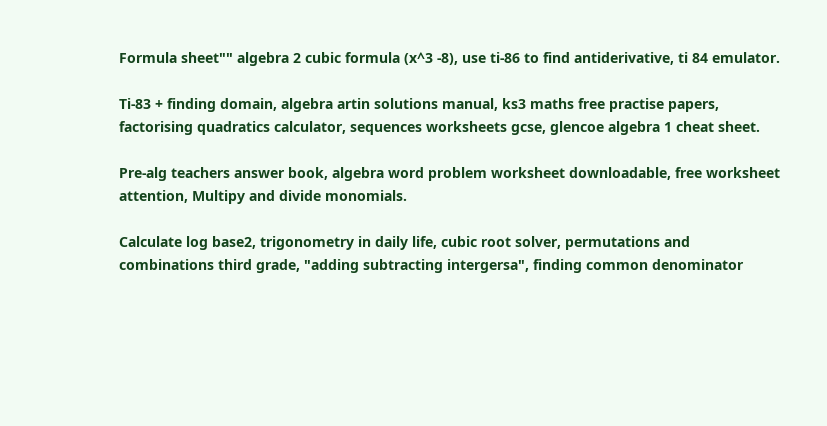Formula sheet"" algebra 2 cubic formula (x^3 -8), use ti-86 to find antiderivative, ti 84 emulator.

Ti-83 + finding domain, algebra artin solutions manual, ks3 maths free practise papers, factorising quadratics calculator, sequences worksheets gcse, glencoe algebra 1 cheat sheet.

Pre-alg teachers answer book, algebra word problem worksheet downloadable, free worksheet attention, Multipy and divide monomials.

Calculate log base2, trigonometry in daily life, cubic root solver, permutations and combinations third grade, "adding subtracting intergersa", finding common denominator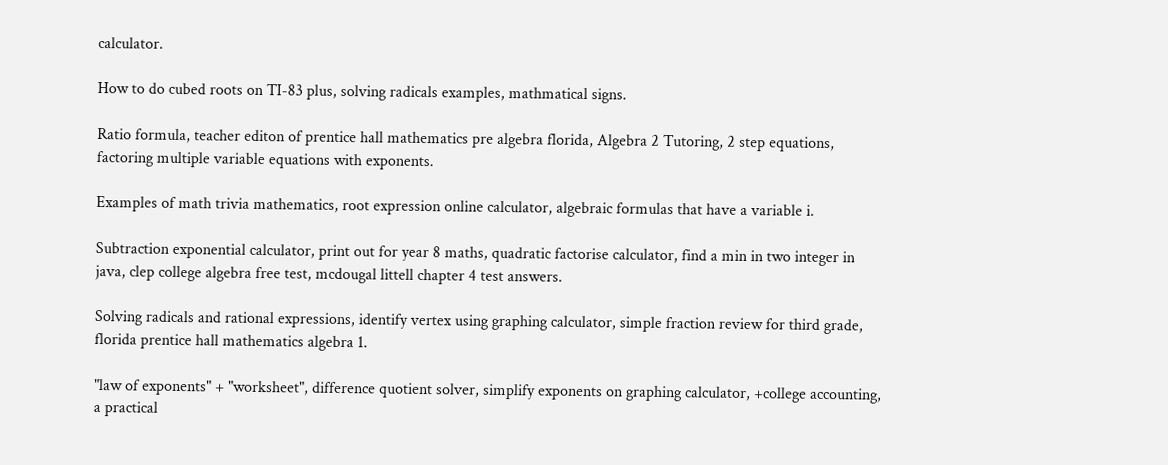calculator.

How to do cubed roots on TI-83 plus, solving radicals examples, mathmatical signs.

Ratio formula, teacher editon of prentice hall mathematics pre algebra florida, Algebra 2 Tutoring, 2 step equations, factoring multiple variable equations with exponents.

Examples of math trivia mathematics, root expression online calculator, algebraic formulas that have a variable i.

Subtraction exponential calculator, print out for year 8 maths, quadratic factorise calculator, find a min in two integer in java, clep college algebra free test, mcdougal littell chapter 4 test answers.

Solving radicals and rational expressions, identify vertex using graphing calculator, simple fraction review for third grade, florida prentice hall mathematics algebra 1.

"law of exponents" + "worksheet", difference quotient solver, simplify exponents on graphing calculator, +college accounting, a practical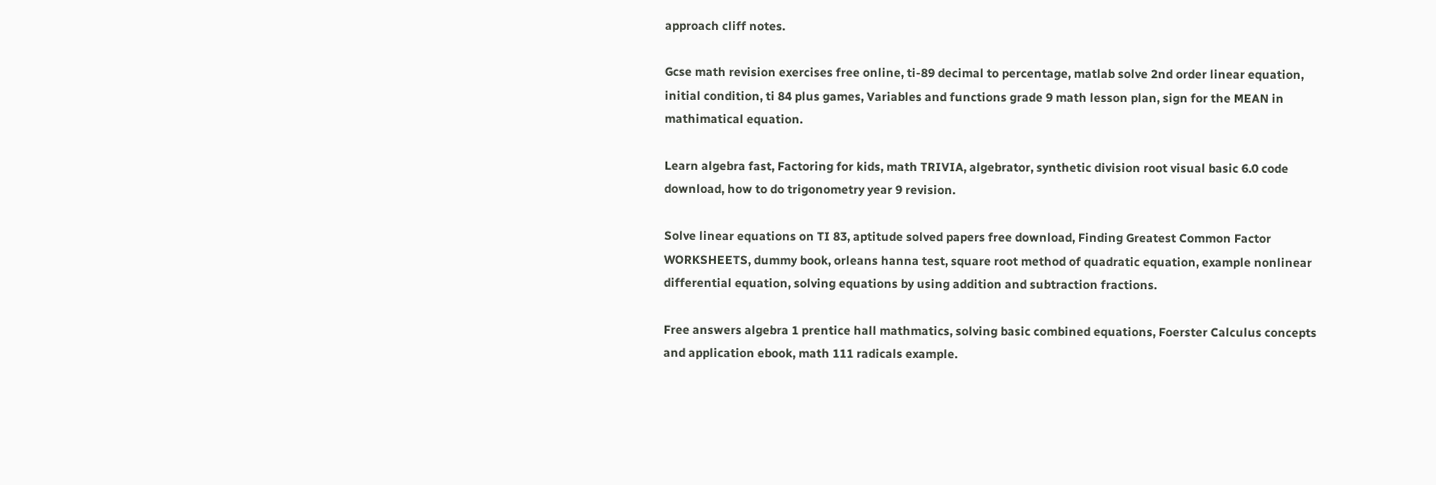approach cliff notes.

Gcse math revision exercises free online, ti-89 decimal to percentage, matlab solve 2nd order linear equation, initial condition, ti 84 plus games, Variables and functions grade 9 math lesson plan, sign for the MEAN in mathimatical equation.

Learn algebra fast, Factoring for kids, math TRIVIA, algebrator, synthetic division root visual basic 6.0 code download, how to do trigonometry year 9 revision.

Solve linear equations on TI 83, aptitude solved papers free download, Finding Greatest Common Factor WORKSHEETS, dummy book, orleans hanna test, square root method of quadratic equation, example nonlinear differential equation, solving equations by using addition and subtraction fractions.

Free answers algebra 1 prentice hall mathmatics, solving basic combined equations, Foerster Calculus concepts and application ebook, math 111 radicals example.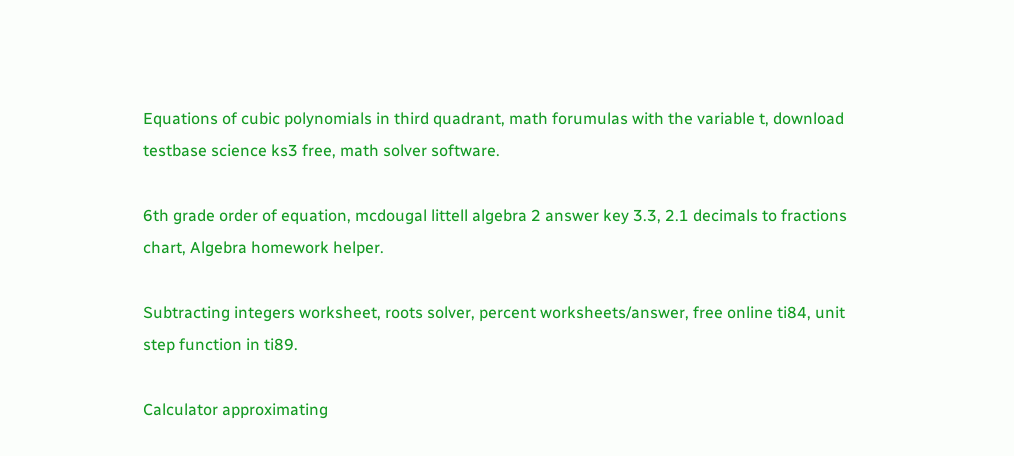Equations of cubic polynomials in third quadrant, math forumulas with the variable t, download testbase science ks3 free, math solver software.

6th grade order of equation, mcdougal littell algebra 2 answer key 3.3, 2.1 decimals to fractions chart, Algebra homework helper.

Subtracting integers worksheet, roots solver, percent worksheets/answer, free online ti84, unit step function in ti89.

Calculator approximating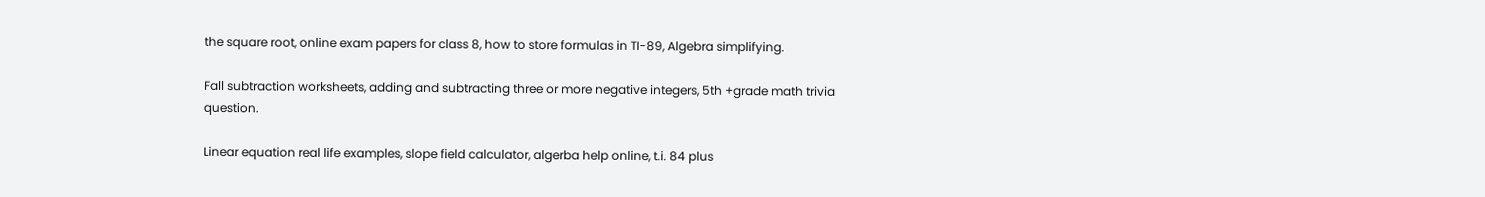the square root, online exam papers for class 8, how to store formulas in TI-89, Algebra simplifying.

Fall subtraction worksheets, adding and subtracting three or more negative integers, 5th +grade math trivia question.

Linear equation real life examples, slope field calculator, algerba help online, t.i. 84 plus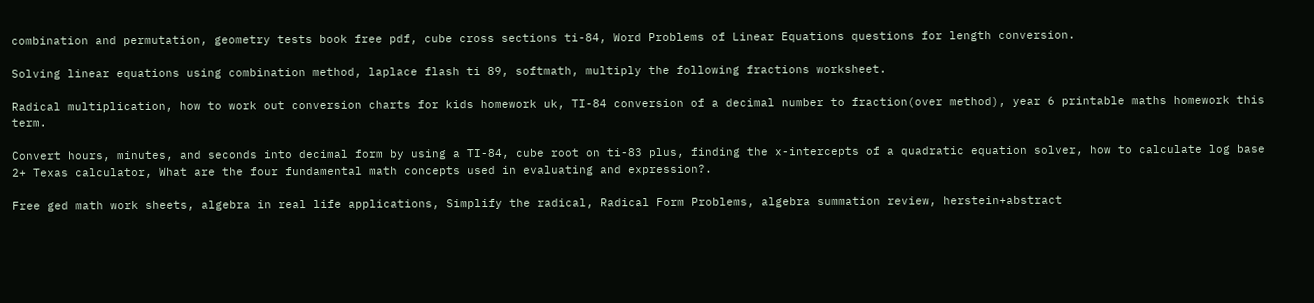combination and permutation, geometry tests book free pdf, cube cross sections ti-84, Word Problems of Linear Equations questions for length conversion.

Solving linear equations using combination method, laplace flash ti 89, softmath, multiply the following fractions worksheet.

Radical multiplication, how to work out conversion charts for kids homework uk, TI-84 conversion of a decimal number to fraction(over method), year 6 printable maths homework this term.

Convert hours, minutes, and seconds into decimal form by using a TI-84, cube root on ti-83 plus, finding the x-intercepts of a quadratic equation solver, how to calculate log base 2+ Texas calculator, What are the four fundamental math concepts used in evaluating and expression?.

Free ged math work sheets, algebra in real life applications, Simplify the radical, Radical Form Problems, algebra summation review, herstein+abstract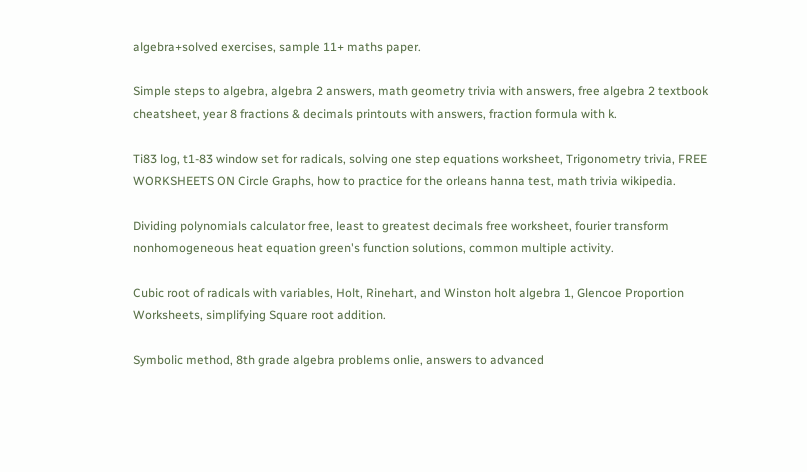algebra+solved exercises, sample 11+ maths paper.

Simple steps to algebra, algebra 2 answers, math geometry trivia with answers, free algebra 2 textbook cheatsheet, year 8 fractions & decimals printouts with answers, fraction formula with k.

Ti83 log, t1-83 window set for radicals, solving one step equations worksheet, Trigonometry trivia, FREE WORKSHEETS ON Circle Graphs, how to practice for the orleans hanna test, math trivia wikipedia.

Dividing polynomials calculator free, least to greatest decimals free worksheet, fourier transform nonhomogeneous heat equation green's function solutions, common multiple activity.

Cubic root of radicals with variables, Holt, Rinehart, and Winston holt algebra 1, Glencoe Proportion Worksheets, simplifying Square root addition.

Symbolic method, 8th grade algebra problems onlie, answers to advanced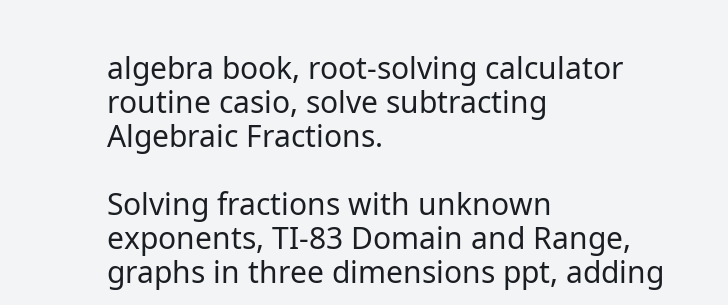algebra book, root-solving calculator routine casio, solve subtracting Algebraic Fractions.

Solving fractions with unknown exponents, TI-83 Domain and Range, graphs in three dimensions ppt, adding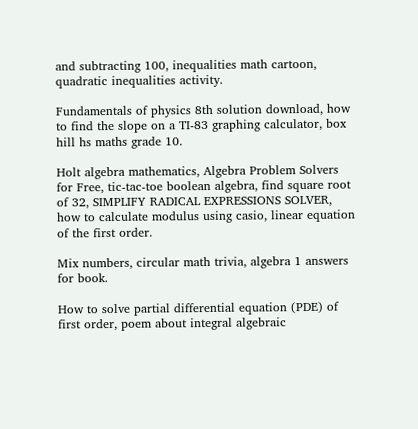and subtracting 100, inequalities math cartoon, quadratic inequalities activity.

Fundamentals of physics 8th solution download, how to find the slope on a TI-83 graphing calculator, box hill hs maths grade 10.

Holt algebra mathematics, Algebra Problem Solvers for Free, tic-tac-toe boolean algebra, find square root of 32, SIMPLIFY RADICAL EXPRESSIONS SOLVER, how to calculate modulus using casio, linear equation of the first order.

Mix numbers, circular math trivia, algebra 1 answers for book.

How to solve partial differential equation (PDE) of first order, poem about integral algebraic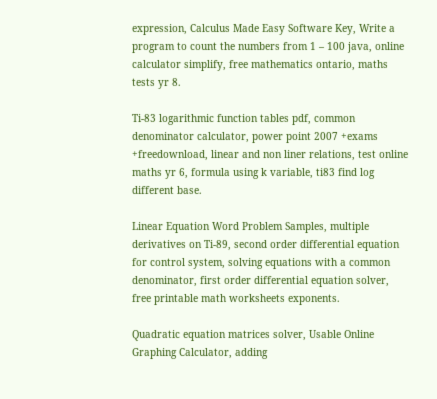expression, Calculus Made Easy Software Key, Write a program to count the numbers from 1 – 100 java, online calculator simplify, free mathematics ontario, maths tests yr 8.

Ti-83 logarithmic function tables pdf, common denominator calculator, power point 2007 +exams +freedownload, linear and non liner relations, test online maths yr 6, formula using k variable, ti83 find log different base.

Linear Equation Word Problem Samples, multiple derivatives on Ti-89, second order differential equation for control system, solving equations with a common denominator, first order differential equation solver, free printable math worksheets exponents.

Quadratic equation matrices solver, Usable Online Graphing Calculator, adding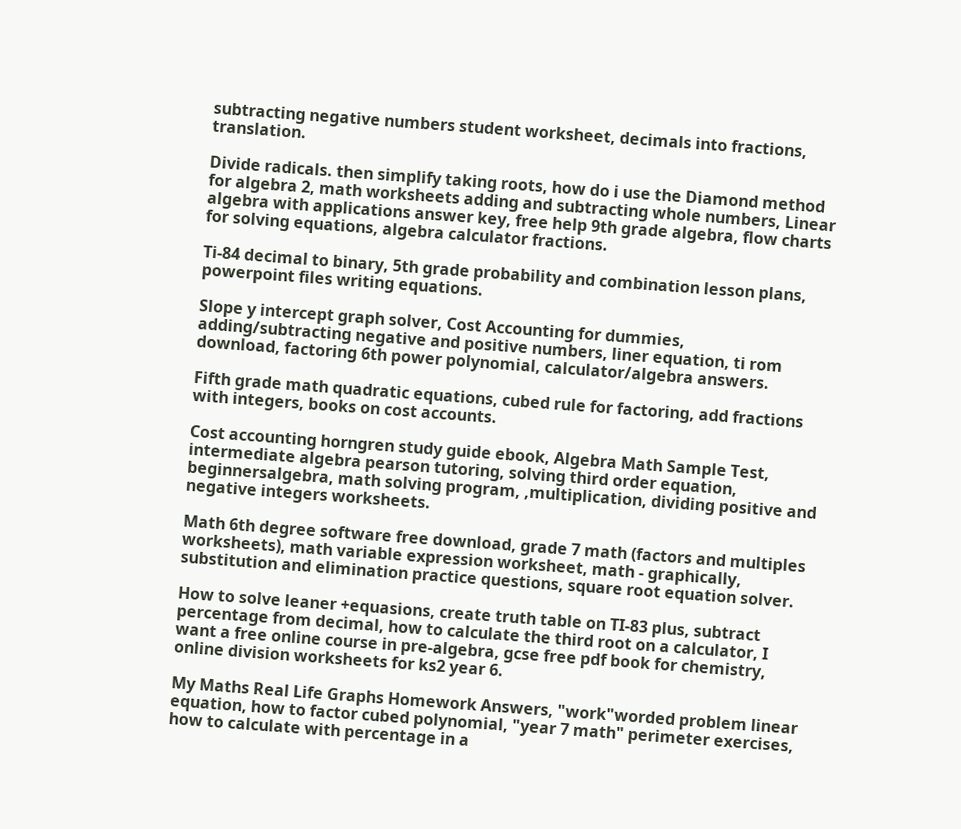subtracting negative numbers student worksheet, decimals into fractions, translation.

Divide radicals. then simplify taking roots, how do i use the Diamond method for algebra 2, math worksheets adding and subtracting whole numbers, Linear algebra with applications answer key, free help 9th grade algebra, flow charts for solving equations, algebra calculator fractions.

Ti-84 decimal to binary, 5th grade probability and combination lesson plans, powerpoint files writing equations.

Slope y intercept graph solver, Cost Accounting for dummies, adding/subtracting negative and positive numbers, liner equation, ti rom download, factoring 6th power polynomial, calculator/algebra answers.

Fifth grade math quadratic equations, cubed rule for factoring, add fractions with integers, books on cost accounts.

Cost accounting horngren study guide ebook, Algebra Math Sample Test, intermediate algebra pearson tutoring, solving third order equation, beginnersalgebra, math solving program, ,multiplication, dividing positive and negative integers worksheets.

Math 6th degree software free download, grade 7 math (factors and multiples worksheets), math variable expression worksheet, math - graphically, substitution and elimination practice questions, square root equation solver.

How to solve leaner +equasions, create truth table on TI-83 plus, subtract percentage from decimal, how to calculate the third root on a calculator, I want a free online course in pre-algebra, gcse free pdf book for chemistry, online division worksheets for ks2 year 6.

My Maths Real Life Graphs Homework Answers, "work"worded problem linear equation, how to factor cubed polynomial, "year 7 math" perimeter exercises, how to calculate with percentage in a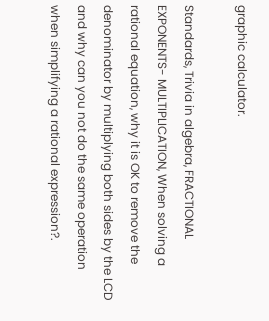graphic calculator.

Standards, Trivia in algebra, FRACTIONAL EXPONENTS- MULTIPLICATION, When solving a rational equation, why it is OK to remove the denominator by multiplying both sides by the LCD and why can you not do the same operation when simplifying a rational expression?.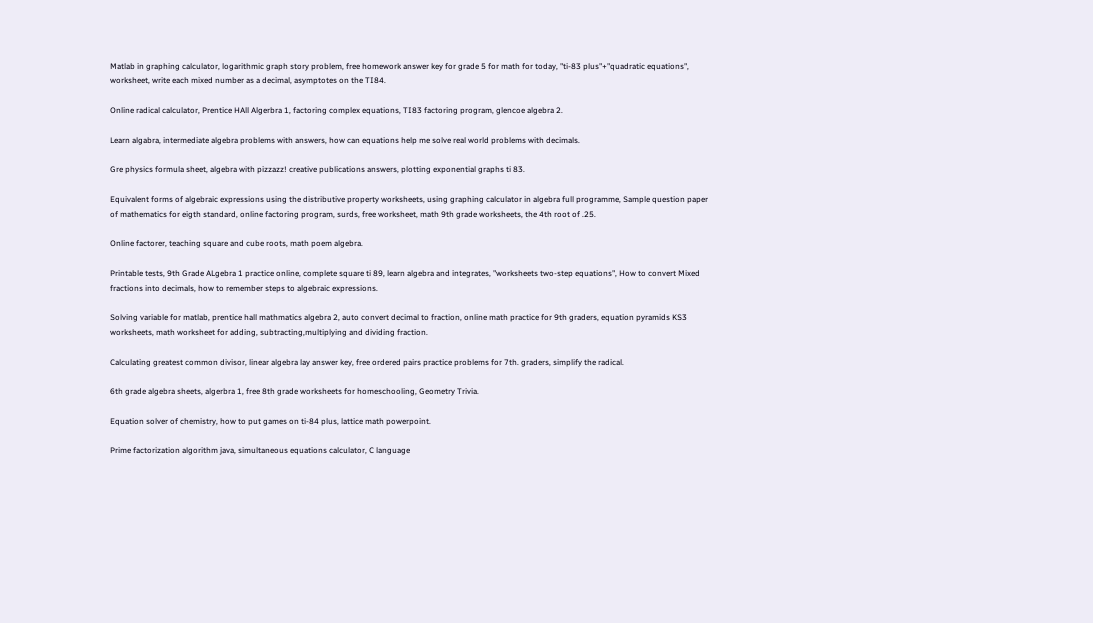Matlab in graphing calculator, logarithmic graph story problem, free homework answer key for grade 5 for math for today, "ti-83 plus"+"quadratic equations", worksheet, write each mixed number as a decimal, asymptotes on the TI84.

Online radical calculator, Prentice HAll Algerbra 1, factoring complex equations, TI83 factoring program, glencoe algebra 2.

Learn algabra, intermediate algebra problems with answers, how can equations help me solve real world problems with decimals.

Gre physics formula sheet, algebra with pizzazz! creative publications answers, plotting exponential graphs ti 83.

Equivalent forms of algebraic expressions using the distributive property worksheets, using graphing calculator in algebra full programme, Sample question paper of mathematics for eigth standard, online factoring program, surds, free worksheet, math 9th grade worksheets, the 4th root of .25.

Online factorer, teaching square and cube roots, math poem algebra.

Printable tests, 9th Grade ALgebra 1 practice online, complete square ti 89, learn algebra and integrates, "worksheets two-step equations", How to convert Mixed fractions into decimals, how to remember steps to algebraic expressions.

Solving variable for matlab, prentice hall mathmatics algebra 2, auto convert decimal to fraction, online math practice for 9th graders, equation pyramids KS3 worksheets, math worksheet for adding, subtracting,multiplying and dividing fraction.

Calculating greatest common divisor, linear algebra lay answer key, free ordered pairs practice problems for 7th. graders, simplify the radical.

6th grade algebra sheets, algerbra 1, free 8th grade worksheets for homeschooling, Geometry Trivia.

Equation solver of chemistry, how to put games on ti-84 plus, lattice math powerpoint.

Prime factorization algorithm java, simultaneous equations calculator, C language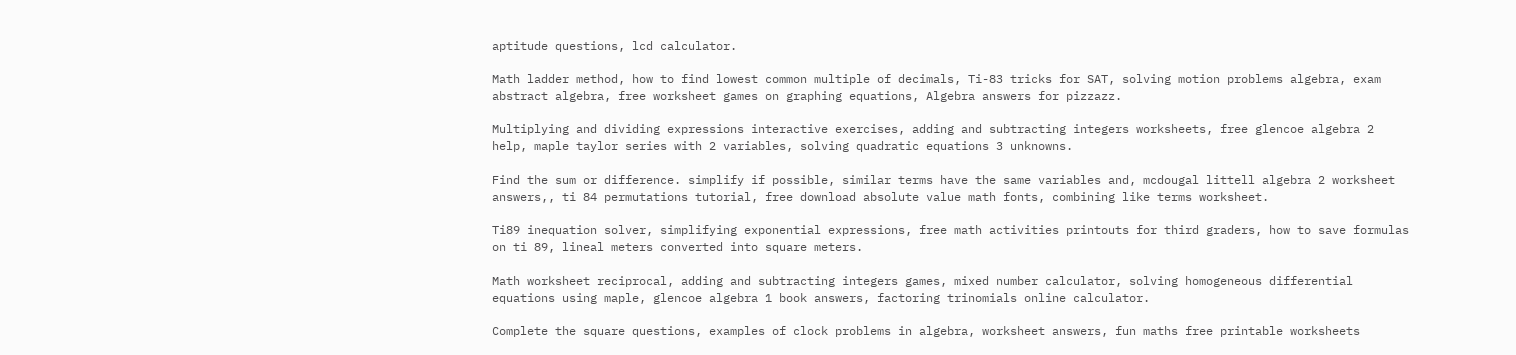aptitude questions, lcd calculator.

Math ladder method, how to find lowest common multiple of decimals, Ti-83 tricks for SAT, solving motion problems algebra, exam abstract algebra, free worksheet games on graphing equations, Algebra answers for pizzazz.

Multiplying and dividing expressions interactive exercises, adding and subtracting integers worksheets, free glencoe algebra 2 help, maple taylor series with 2 variables, solving quadratic equations 3 unknowns.

Find the sum or difference. simplify if possible, similar terms have the same variables and, mcdougal littell algebra 2 worksheet answers,, ti 84 permutations tutorial, free download absolute value math fonts, combining like terms worksheet.

Ti89 inequation solver, simplifying exponential expressions, free math activities printouts for third graders, how to save formulas on ti 89, lineal meters converted into square meters.

Math worksheet reciprocal, adding and subtracting integers games, mixed number calculator, solving homogeneous differential equations using maple, glencoe algebra 1 book answers, factoring trinomials online calculator.

Complete the square questions, examples of clock problems in algebra, worksheet answers, fun maths free printable worksheets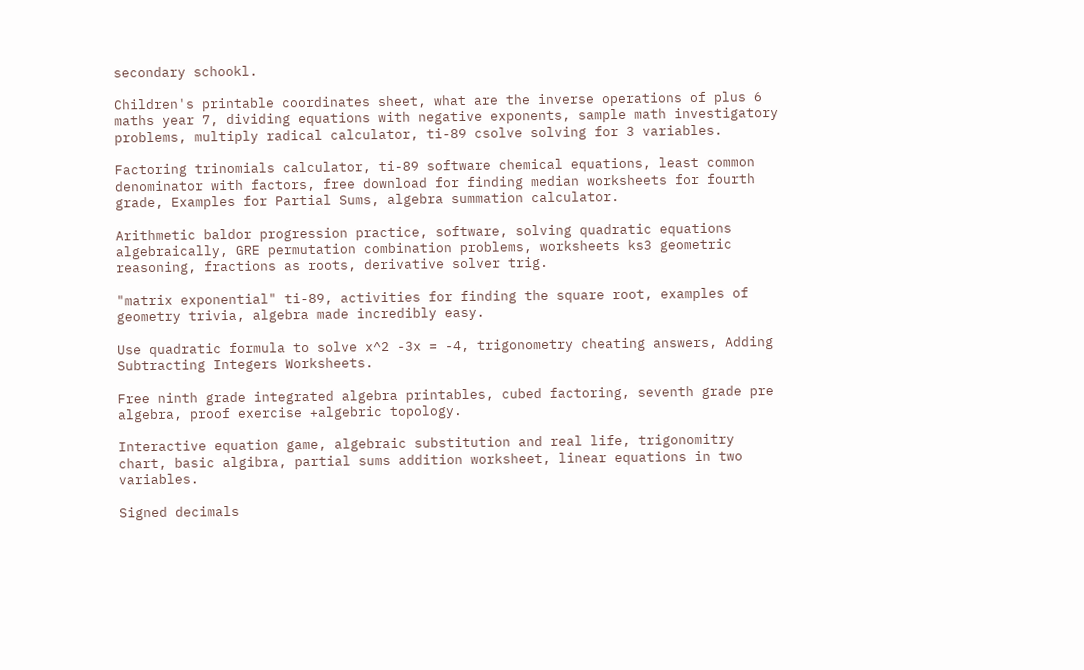secondary schookl.

Children's printable coordinates sheet, what are the inverse operations of plus 6 maths year 7, dividing equations with negative exponents, sample math investigatory problems, multiply radical calculator, ti-89 csolve solving for 3 variables.

Factoring trinomials calculator, ti-89 software chemical equations, least common denominator with factors, free download for finding median worksheets for fourth grade, Examples for Partial Sums, algebra summation calculator.

Arithmetic baldor progression practice, software, solving quadratic equations algebraically, GRE permutation combination problems, worksheets ks3 geometric reasoning, fractions as roots, derivative solver trig.

"matrix exponential" ti-89, activities for finding the square root, examples of geometry trivia, algebra made incredibly easy.

Use quadratic formula to solve x^2 -3x = -4, trigonometry cheating answers, Adding Subtracting Integers Worksheets.

Free ninth grade integrated algebra printables, cubed factoring, seventh grade pre algebra, proof exercise +algebric topology.

Interactive equation game, algebraic substitution and real life, trigonomitry chart, basic algibra, partial sums addition worksheet, linear equations in two variables.

Signed decimals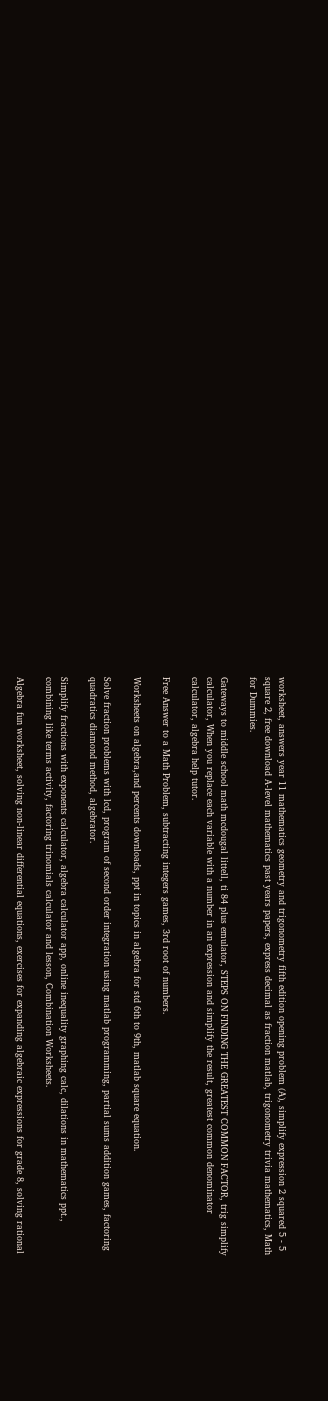worksheet, answers year 11 mathematics geometry and trigonometry fifth edition opening problem (A), simplify expression 2 squared 5 - 5 square 2, free download A-level mathematics past years papers, express decimal as fraction matlab, trigonometry trivia mathematics, Math for Dummies.

Gateways to middle school math mcdougal littell, ti 84 plus emulator, STEPS ON FINDING THE GREATEST COMMON FACTOR, trig simplify calculator, When you replace each variable with a number in an expression and simplify the result, greatest common denominator calculator, algebra help tutor.

Free Answer to a Math Problem, subtracting integers games, 3rd root of numbers.

Worksheets on algebra,and percents downloads, ppt in topics in algebra for std 6th to 9th, matlab square equation.

Solve fraction problems with lcd, program of second order integration using matlab programming, partial sums addition games, factoring quadratics diamond method, algebrator.

Simplify fractions with exponents calculator, algebra calculator app, online inequality graphing calc, dilations in mathematics ppt., combining like terms activity, factoring trinomials calculator and lesson, Combination Worksheets.

Algebra fun worksheet, solving non-linear differential equations, exercises for expanding algebraic expressions for grade 8, solving rational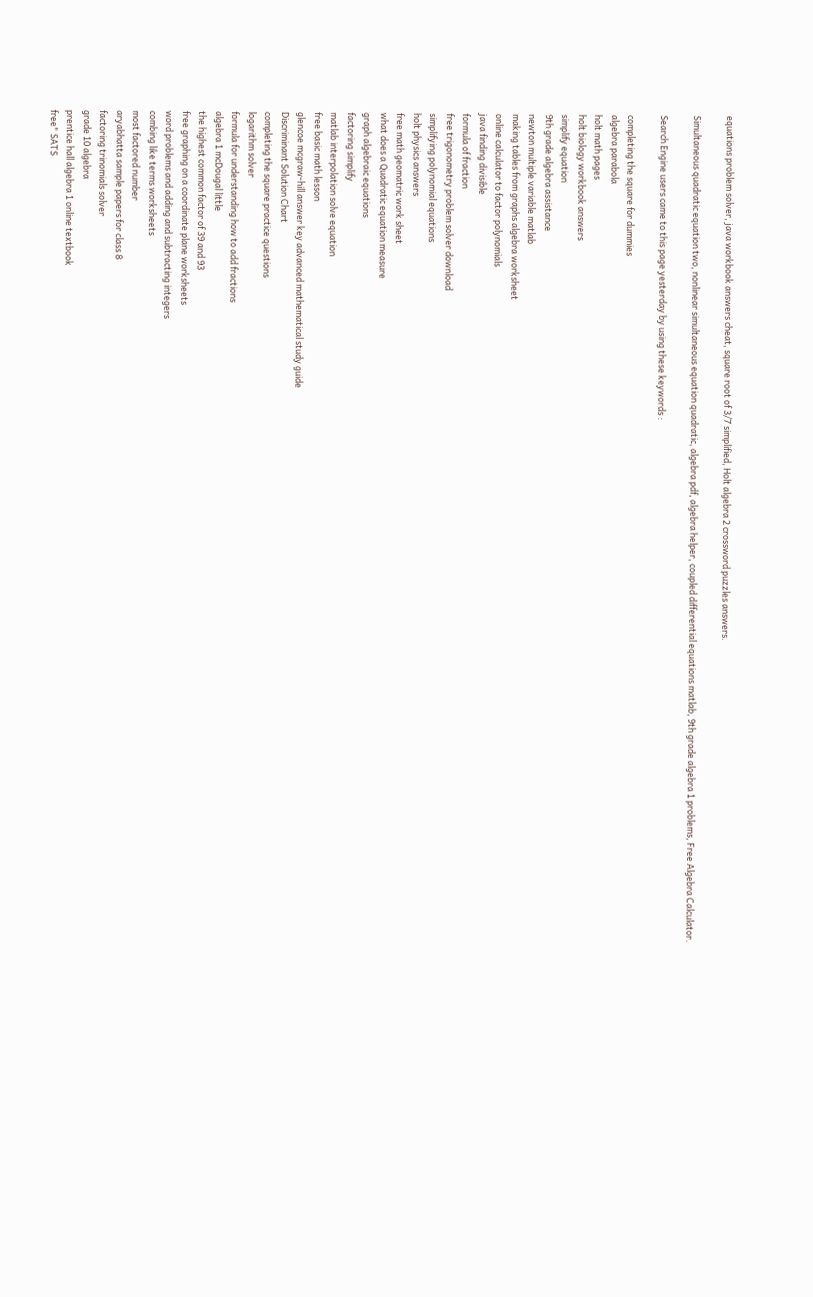equations problem solver, java workbook answers cheat, square root of 3/7 simplified, Holt algebra 2 crossword puzzles answers.

Simultaneous quadratic equation two, nonlinear simultaneous equation quadratic, algebra pdf, algebra helper, coupled differential equations matlab, 9th grade algebra 1 problems, Free Algebra Calculator.

Search Engine users came to this page yesterday by using these keywords :

completing the square for dummies
algebra parabola
holt math pages
holt biology workbook answers
simplify equation
9th grade algebra assistance
newton multiple variable matlab
making tables from graphs algebra worksheet
online calculator to factor polynomials
java finding divisible
formula of fraction
free trigonometry problem solver download
simplifying polynomial equations
holt physics answers
free math geomatric work sheet
what does a Quadratic equation measure
graph algebraic equations
factoring simplify
matlab interpolation solve equation
free basic math lesson
glencoe mcgraw-hill answer key advanced mathematical study guide
Discriminant Solution Chart
completing the square practice questions
logarithm solver
formula for understanding how to add fractions
algebra 1 mcDougal little
the highest common factor of 39 and 93
free graphing on a coordinate plane worksheets
word problems and adding and subtracting integers
combing like terms worksheets
most factored number
aryabhatta sample papers for class 8
factoring trinomials solver
grade 10 algebra
prentice hall algebra 1 online textbook
free" SATS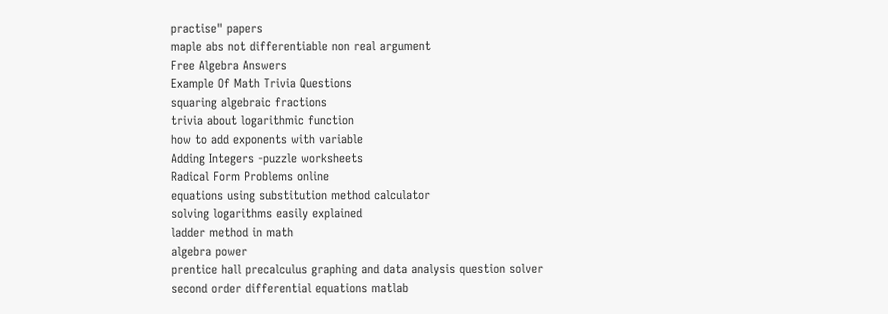practise" papers
maple abs not differentiable non real argument
Free Algebra Answers
Example Of Math Trivia Questions
squaring algebraic fractions
trivia about logarithmic function
how to add exponents with variable
Adding Integers -puzzle worksheets
Radical Form Problems online
equations using substitution method calculator
solving logarithms easily explained
ladder method in math
algebra power
prentice hall precalculus graphing and data analysis question solver
second order differential equations matlab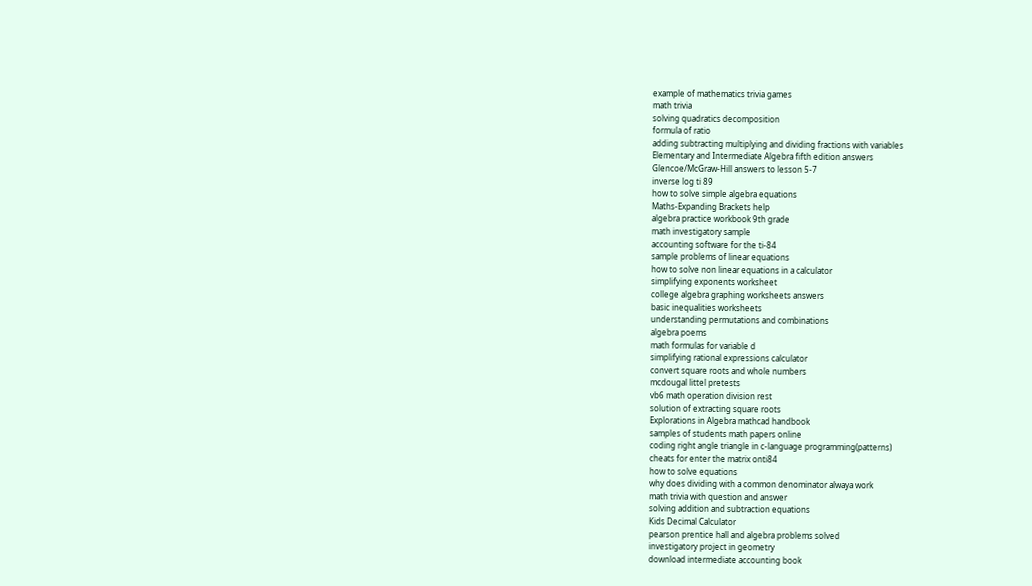example of mathematics trivia games
math trivia
solving quadratics decomposition
formula of ratio
adding subtracting multiplying and dividing fractions with variables
Elementary and Intermediate Algebra fifth edition answers
Glencoe/McGraw-Hill answers to lesson 5-7
inverse log ti 89
how to solve simple algebra equations
Maths-Expanding Brackets help
algebra practice workbook 9th grade
math investigatory sample
accounting software for the ti-84
sample problems of linear equations
how to solve non linear equations in a calculator
simplifying exponents worksheet
college algebra graphing worksheets answers
basic inequalities worksheets
understanding permutations and combinations
algebra poems
math formulas for variable d
simplifying rational expressions calculator
convert square roots and whole numbers
mcdougal littel pretests
vb6 math operation division rest
solution of extracting square roots
Explorations in Algebra mathcad handbook
samples of students math papers online
coding right angle triangle in c-language programming(patterns)
cheats for enter the matrix onti84
how to solve equations
why does dividing with a common denominator alwaya work
math trivia with question and answer
solving addition and subtraction equations
Kids Decimal Calculator
pearson prentice hall and algebra problems solved
investigatory project in geometry
download intermediate accounting book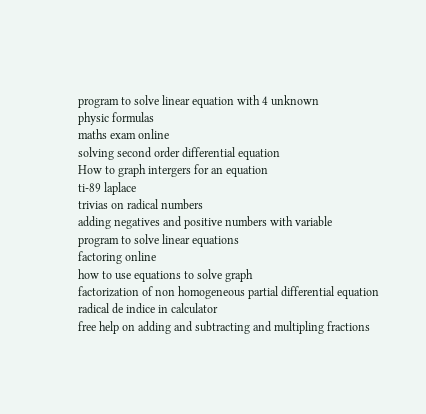program to solve linear equation with 4 unknown
physic formulas
maths exam online
solving second order differential equation
How to graph intergers for an equation
ti-89 laplace
trivias on radical numbers
adding negatives and positive numbers with variable
program to solve linear equations
factoring online
how to use equations to solve graph
factorization of non homogeneous partial differential equation
radical de indice in calculator
free help on adding and subtracting and multipling fractions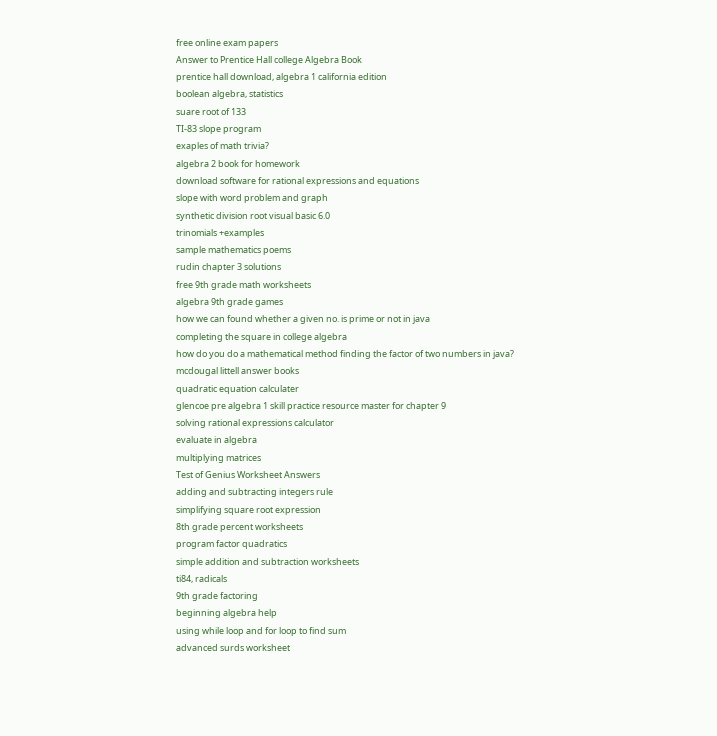free online exam papers
Answer to Prentice Hall college Algebra Book
prentice hall download, algebra 1 california edition
boolean algebra, statistics
suare root of 133
TI-83 slope program
exaples of math trivia?
algebra 2 book for homework
download software for rational expressions and equations
slope with word problem and graph
synthetic division root visual basic 6.0
trinomials +examples
sample mathematics poems
rudin chapter 3 solutions
free 9th grade math worksheets
algebra 9th grade games
how we can found whether a given no. is prime or not in java
completing the square in college algebra
how do you do a mathematical method finding the factor of two numbers in java?
mcdougal littell answer books
quadratic equation calculater
glencoe pre algebra 1 skill practice resource master for chapter 9
solving rational expressions calculator
evaluate in algebra
multiplying matrices
Test of Genius Worksheet Answers
adding and subtracting integers rule
simplifying square root expression
8th grade percent worksheets
program factor quadratics
simple addition and subtraction worksheets
ti84, radicals
9th grade factoring
beginning algebra help
using while loop and for loop to find sum
advanced surds worksheet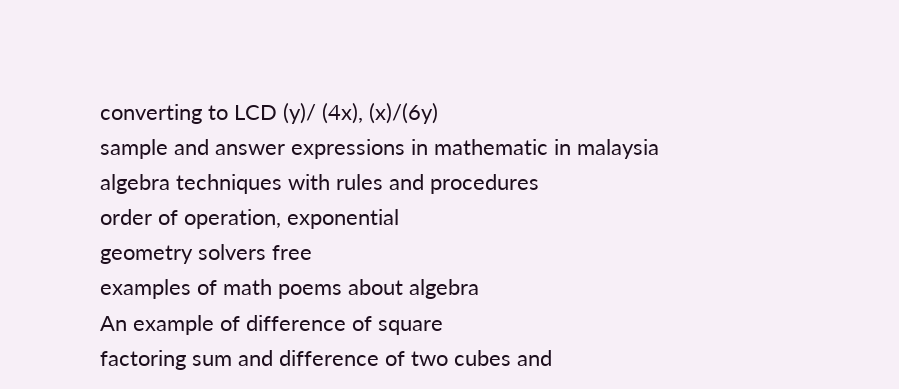converting to LCD (y)/ (4x), (x)/(6y)
sample and answer expressions in mathematic in malaysia
algebra techniques with rules and procedures
order of operation, exponential
geometry solvers free
examples of math poems about algebra
An example of difference of square
factoring sum and difference of two cubes and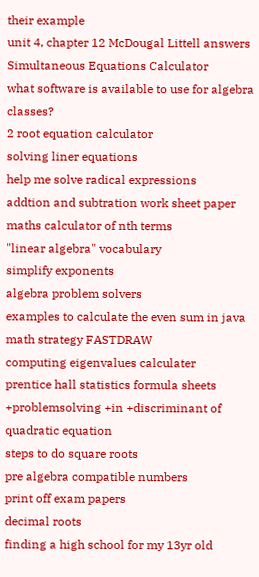their example
unit 4, chapter 12 McDougal Littell answers
Simultaneous Equations Calculator
what software is available to use for algebra classes?
2 root equation calculator
solving liner equations
help me solve radical expressions
addtion and subtration work sheet paper
maths calculator of nth terms
"linear algebra" vocabulary
simplify exponents
algebra problem solvers
examples to calculate the even sum in java
math strategy FASTDRAW
computing eigenvalues calculater
prentice hall statistics formula sheets
+problemsolving +in +discriminant of quadratic equation
steps to do square roots
pre algebra compatible numbers
print off exam papers
decimal roots
finding a high school for my 13yr old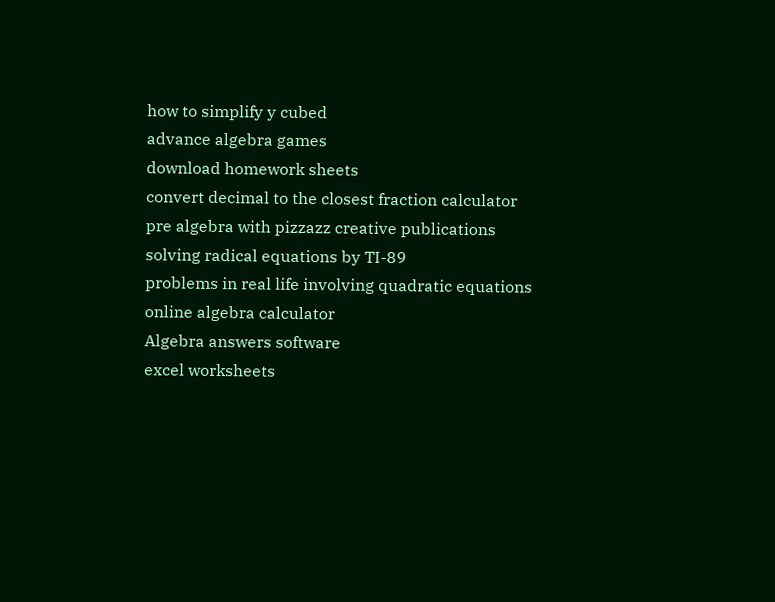how to simplify y cubed
advance algebra games
download homework sheets
convert decimal to the closest fraction calculator
pre algebra with pizzazz creative publications
solving radical equations by TI-89
problems in real life involving quadratic equations
online algebra calculator
Algebra answers software
excel worksheets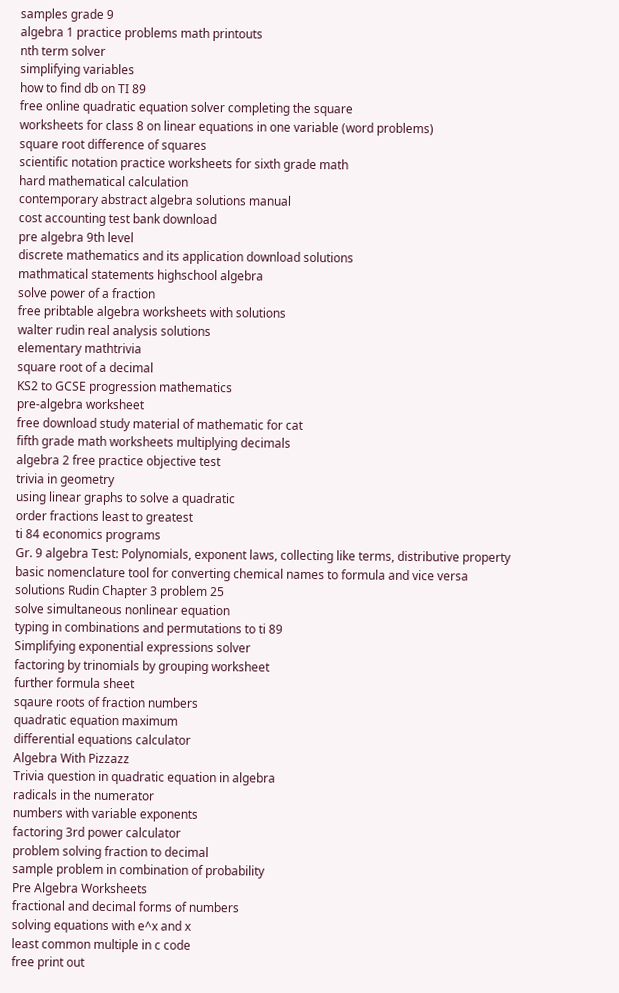samples grade 9
algebra 1 practice problems math printouts
nth term solver
simplifying variables
how to find db on TI 89
free online quadratic equation solver completing the square
worksheets for class 8 on linear equations in one variable (word problems)
square root difference of squares
scientific notation practice worksheets for sixth grade math
hard mathematical calculation
contemporary abstract algebra solutions manual
cost accounting test bank download
pre algebra 9th level
discrete mathematics and its application download solutions
mathmatical statements highschool algebra
solve power of a fraction
free pribtable algebra worksheets with solutions
walter rudin real analysis solutions
elementary mathtrivia
square root of a decimal
KS2 to GCSE progression mathematics
pre-algebra worksheet
free download study material of mathematic for cat
fifth grade math worksheets multiplying decimals
algebra 2 free practice objective test
trivia in geometry
using linear graphs to solve a quadratic
order fractions least to greatest
ti 84 economics programs
Gr. 9 algebra Test: Polynomials, exponent laws, collecting like terms, distributive property
basic nomenclature tool for converting chemical names to formula and vice versa
solutions Rudin Chapter 3 problem 25
solve simultaneous nonlinear equation
typing in combinations and permutations to ti 89
Simplifying exponential expressions solver
factoring by trinomials by grouping worksheet
further formula sheet
sqaure roots of fraction numbers
quadratic equation maximum
differential equations calculator
Algebra With Pizzazz
Trivia question in quadratic equation in algebra
radicals in the numerator
numbers with variable exponents
factoring 3rd power calculator
problem solving fraction to decimal
sample problem in combination of probability
Pre Algebra Worksheets
fractional and decimal forms of numbers
solving equations with e^x and x
least common multiple in c code
free print out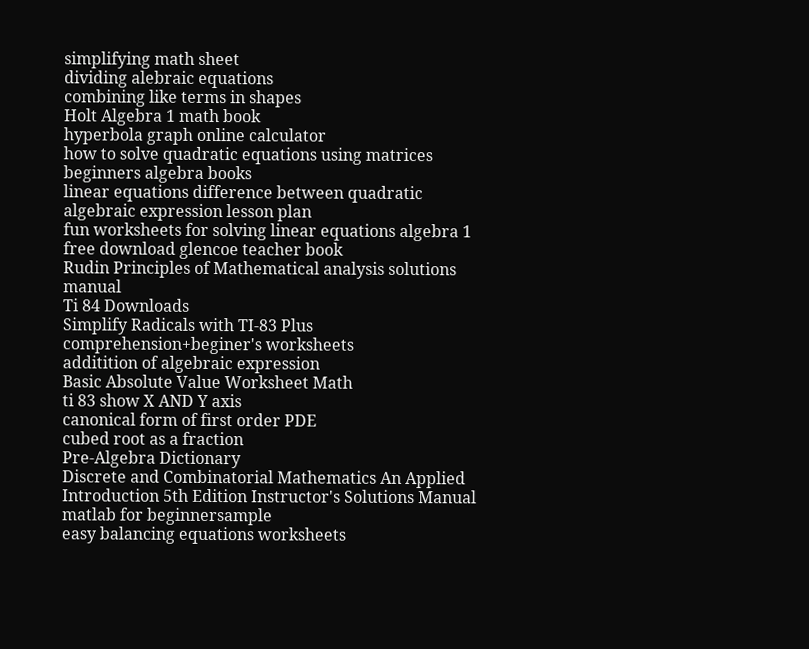simplifying math sheet
dividing alebraic equations
combining like terms in shapes
Holt Algebra 1 math book
hyperbola graph online calculator
how to solve quadratic equations using matrices
beginners algebra books
linear equations difference between quadratic
algebraic expression lesson plan
fun worksheets for solving linear equations algebra 1
free download glencoe teacher book
Rudin Principles of Mathematical analysis solutions manual
Ti 84 Downloads
Simplify Radicals with TI-83 Plus
comprehension+beginer's worksheets
additition of algebraic expression
Basic Absolute Value Worksheet Math
ti 83 show X AND Y axis
canonical form of first order PDE
cubed root as a fraction
Pre-Algebra Dictionary
Discrete and Combinatorial Mathematics An Applied Introduction 5th Edition Instructor's Solutions Manual
matlab for beginnersample
easy balancing equations worksheets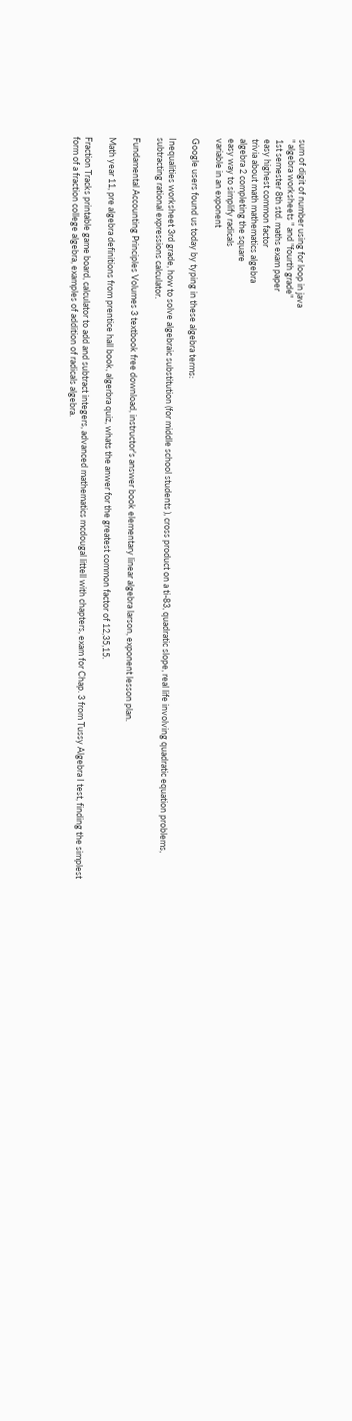sum of digit of number using for loop in java
" algebra worksheets " and "fourth grade"
1st semester 8th std. maths exam paper
easy highest common factor
trivia about math mathematics algebra
algebra 2 completing the square
easy way to simplify radicals
variable in an exponent

Google users found us today by typing in these algebra terms:

Inequalities worksheet 3rd grade, how to solve algebraic substitution (for middle school students ), cross product on a ti-83, quadratic slope, real life involving quadratic equation problems, subtracting rational expressions calculator.

Fundamental Accounting Principles Volumes 3 textbook free download, instructor's answer book elementary linear algebra larson, exponent lesson plan.

Math year 11, pre algebra definitions from prentice hall book, algerbra quiz, whats the anwer for the greatest common factor of 12,35,15.

Fraction Tracks printable game board, calculator to add and subtract integers, advanced mathematics mcdougal littell with chapters, exam for Chap. 3 from Tussy Algebra I test, finding the simplest form of a fraction college algebra, examples of addition of radicals algebra.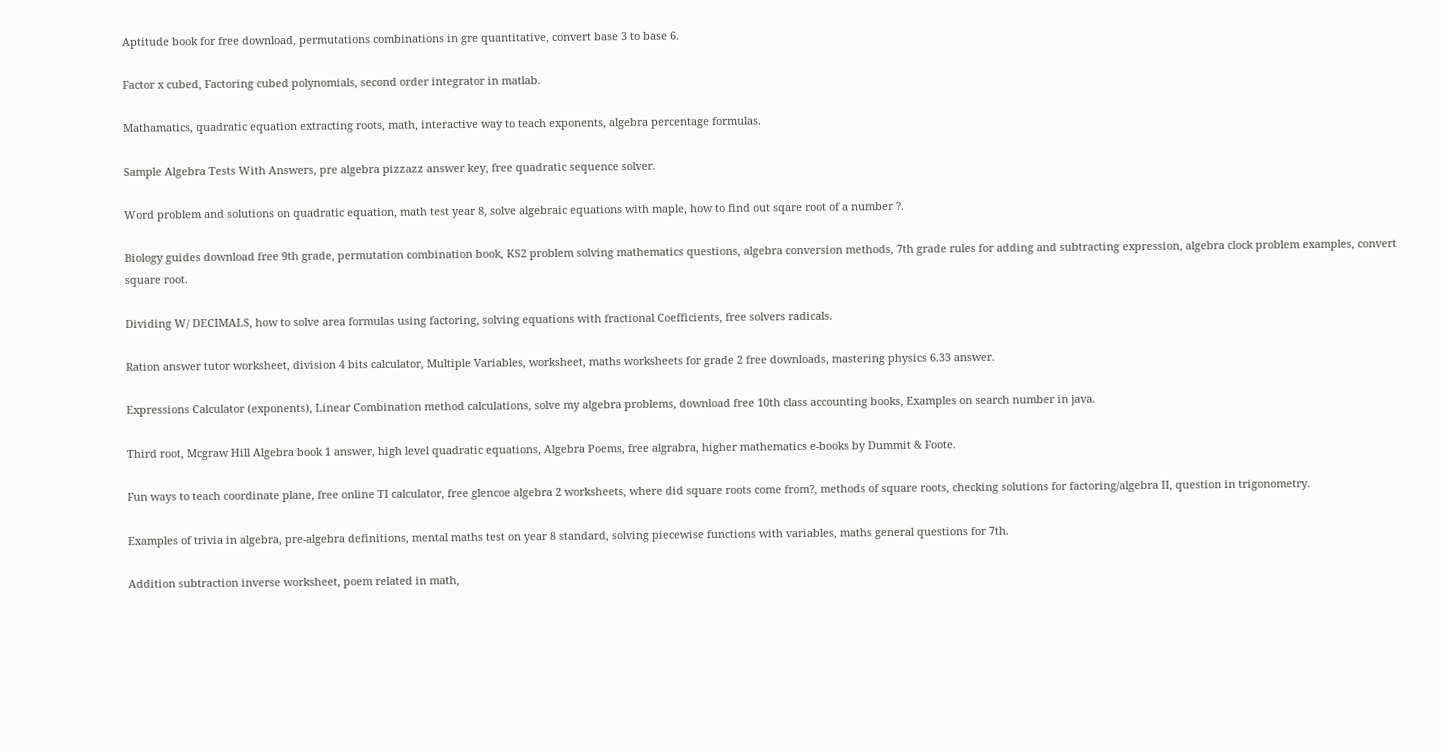Aptitude book for free download, permutations combinations in gre quantitative, convert base 3 to base 6.

Factor x cubed, Factoring cubed polynomials, second order integrator in matlab.

Mathamatics, quadratic equation extracting roots, math, interactive way to teach exponents, algebra percentage formulas.

Sample Algebra Tests With Answers, pre algebra pizzazz answer key, free quadratic sequence solver.

Word problem and solutions on quadratic equation, math test year 8, solve algebraic equations with maple, how to find out sqare root of a number ?.

Biology guides download free 9th grade, permutation combination book, KS2 problem solving mathematics questions, algebra conversion methods, 7th grade rules for adding and subtracting expression, algebra clock problem examples, convert square root.

Dividing W/ DECIMALS, how to solve area formulas using factoring, solving equations with fractional Coefficients, free solvers radicals.

Ration answer tutor worksheet, division 4 bits calculator, Multiple Variables, worksheet, maths worksheets for grade 2 free downloads, mastering physics 6.33 answer.

Expressions Calculator (exponents), Linear Combination method calculations, solve my algebra problems, download free 10th class accounting books, Examples on search number in java.

Third root, Mcgraw Hill Algebra book 1 answer, high level quadratic equations, Algebra Poems, free algrabra, higher mathematics e-books by Dummit & Foote.

Fun ways to teach coordinate plane, free online TI calculator, free glencoe algebra 2 worksheets, where did square roots come from?, methods of square roots, checking solutions for factoring/algebra II, question in trigonometry.

Examples of trivia in algebra, pre-algebra definitions, mental maths test on year 8 standard, solving piecewise functions with variables, maths general questions for 7th.

Addition subtraction inverse worksheet, poem related in math,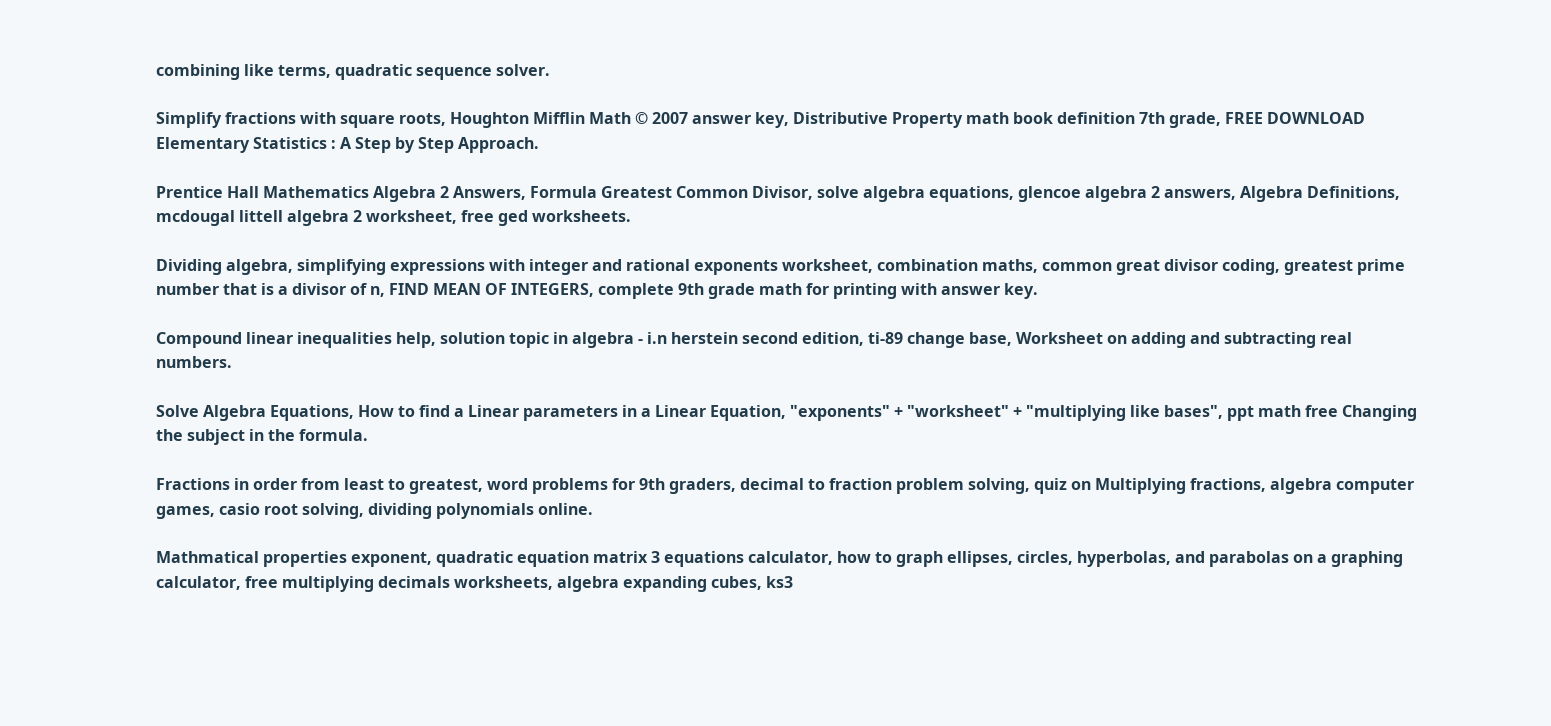combining like terms, quadratic sequence solver.

Simplify fractions with square roots, Houghton Mifflin Math © 2007 answer key, Distributive Property math book definition 7th grade, FREE DOWNLOAD Elementary Statistics : A Step by Step Approach.

Prentice Hall Mathematics Algebra 2 Answers, Formula Greatest Common Divisor, solve algebra equations, glencoe algebra 2 answers, Algebra Definitions, mcdougal littell algebra 2 worksheet, free ged worksheets.

Dividing algebra, simplifying expressions with integer and rational exponents worksheet, combination maths, common great divisor coding, greatest prime number that is a divisor of n, FIND MEAN OF INTEGERS, complete 9th grade math for printing with answer key.

Compound linear inequalities help, solution topic in algebra - i.n herstein second edition, ti-89 change base, Worksheet on adding and subtracting real numbers.

Solve Algebra Equations, How to find a Linear parameters in a Linear Equation, "exponents" + "worksheet" + "multiplying like bases", ppt math free Changing the subject in the formula.

Fractions in order from least to greatest, word problems for 9th graders, decimal to fraction problem solving, quiz on Multiplying fractions, algebra computer games, casio root solving, dividing polynomials online.

Mathmatical properties exponent, quadratic equation matrix 3 equations calculator, how to graph ellipses, circles, hyperbolas, and parabolas on a graphing calculator, free multiplying decimals worksheets, algebra expanding cubes, ks3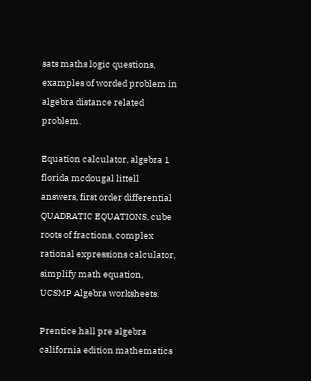sats maths logic questions, examples of worded problem in algebra distance related problem.

Equation calculator, algebra 1 florida mcdougal littell answers, first order differential QUADRATIC EQUATIONS, cube roots of fractions, complex rational expressions calculator, simplify math equation, UCSMP Algebra worksheets.

Prentice hall pre algebra california edition mathematics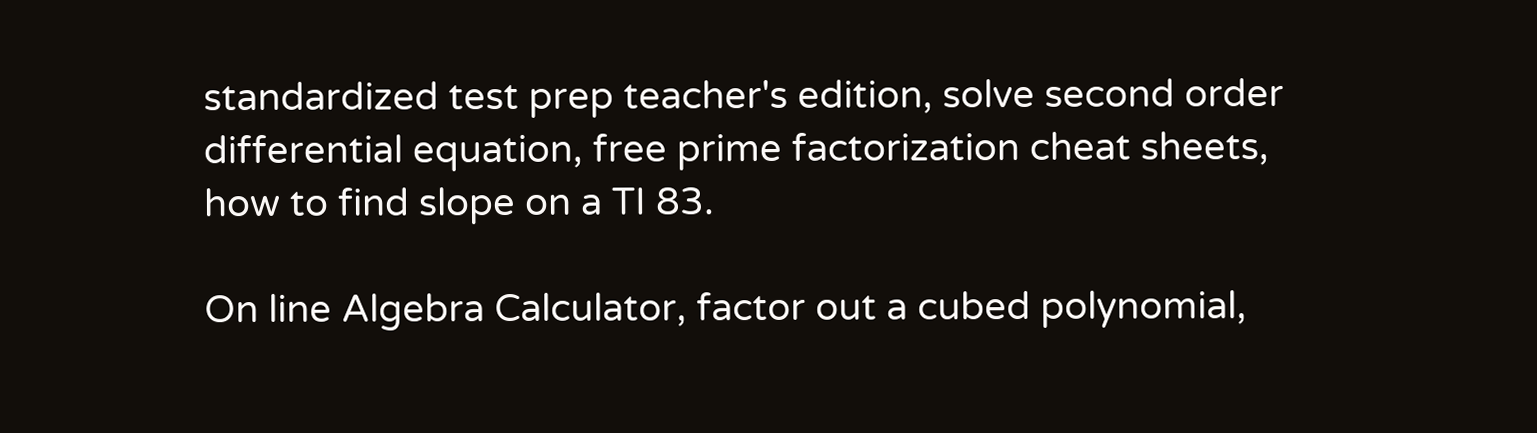standardized test prep teacher's edition, solve second order differential equation, free prime factorization cheat sheets, how to find slope on a TI 83.

On line Algebra Calculator, factor out a cubed polynomial,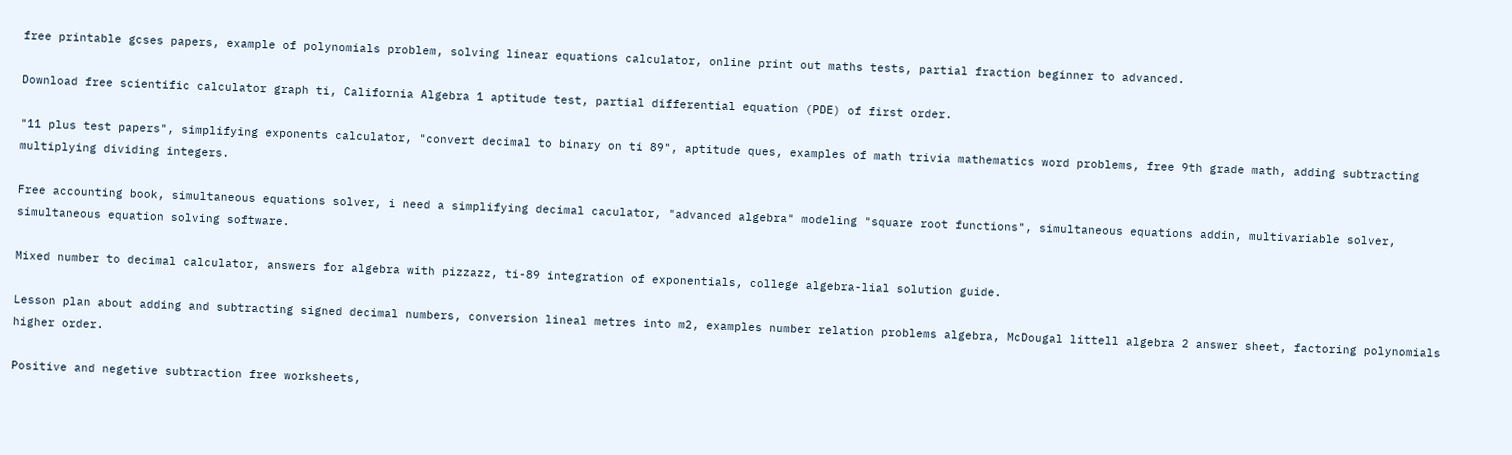free printable gcses papers, example of polynomials problem, solving linear equations calculator, online print out maths tests, partial fraction beginner to advanced.

Download free scientific calculator graph ti, California Algebra 1 aptitude test, partial differential equation (PDE) of first order.

"11 plus test papers", simplifying exponents calculator, "convert decimal to binary on ti 89", aptitude ques, examples of math trivia mathematics word problems, free 9th grade math, adding subtracting multiplying dividing integers.

Free accounting book, simultaneous equations solver, i need a simplifying decimal caculator, "advanced algebra" modeling "square root functions", simultaneous equations addin, multivariable solver, simultaneous equation solving software.

Mixed number to decimal calculator, answers for algebra with pizzazz, ti-89 integration of exponentials, college algebra-lial solution guide.

Lesson plan about adding and subtracting signed decimal numbers, conversion lineal metres into m2, examples number relation problems algebra, McDougal littell algebra 2 answer sheet, factoring polynomials higher order.

Positive and negetive subtraction free worksheets,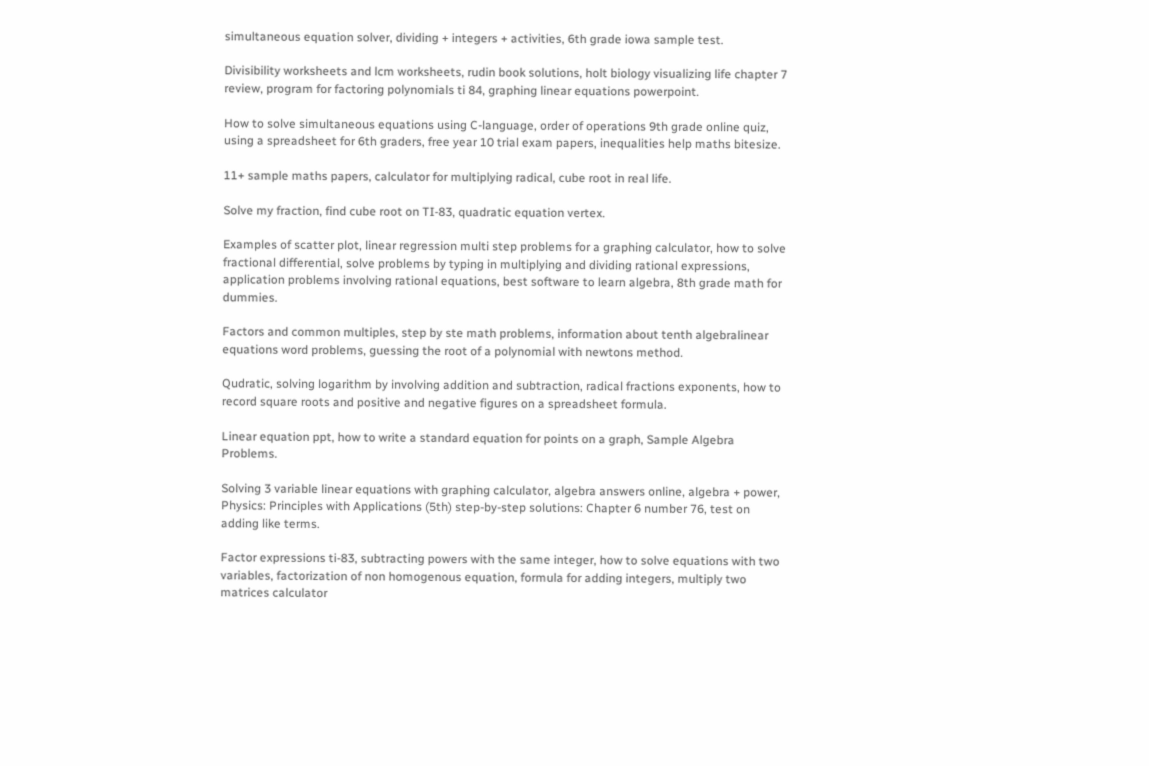simultaneous equation solver, dividing + integers + activities, 6th grade iowa sample test.

Divisibility worksheets and lcm worksheets, rudin book solutions, holt biology visualizing life chapter 7 review, program for factoring polynomials ti 84, graphing linear equations powerpoint.

How to solve simultaneous equations using C-language, order of operations 9th grade online quiz, using a spreadsheet for 6th graders, free year 10 trial exam papers, inequalities help maths bitesize.

11+ sample maths papers, calculator for multiplying radical, cube root in real life.

Solve my fraction, find cube root on TI-83, quadratic equation vertex.

Examples of scatter plot, linear regression multi step problems for a graphing calculator, how to solve fractional differential, solve problems by typing in multiplying and dividing rational expressions, application problems involving rational equations, best software to learn algebra, 8th grade math for dummies.

Factors and common multiples, step by ste math problems, information about tenth algebralinear equations word problems, guessing the root of a polynomial with newtons method.

Qudratic, solving logarithm by involving addition and subtraction, radical fractions exponents, how to record square roots and positive and negative figures on a spreadsheet formula.

Linear equation ppt, how to write a standard equation for points on a graph, Sample Algebra Problems.

Solving 3 variable linear equations with graphing calculator, algebra answers online, algebra + power, Physics: Principles with Applications (5th) step-by-step solutions: Chapter 6 number 76, test on adding like terms.

Factor expressions ti-83, subtracting powers with the same integer, how to solve equations with two variables, factorization of non homogenous equation, formula for adding integers, multiply two matrices calculator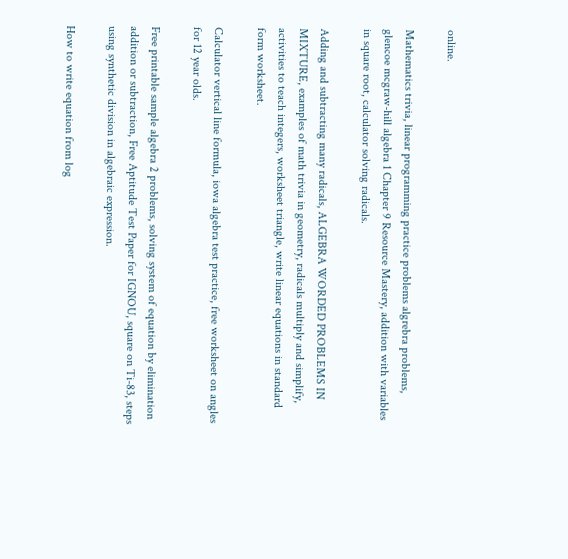online.

Mathematics trivia, linear programming practice problems algrebra problems, glencoe mcgraw-hill algebra 1 Chapter 9 Resource Mastery, addition with variables in square root, calculator solving radicals.

Adding and subtracting many radicals, ALGEBRA WORDED PROBLEMS IN MIXTURE, examples of math trivia in geometry, radicals multiply and simplify, activities to teach integers, worksheet triangle, write linear equations in standard form worksheet.

Calculator vertical line formula, iowa algebra test practice, free worksheet on angles for 12 year olds.

Free printable sample algebra 2 problems, solving system of equation by elimination addition or subtraction, Free Aptitude Test Paper for IGNOU, square on Ti-83, steps using synthetic division in algebraic expression.

How to write equation from log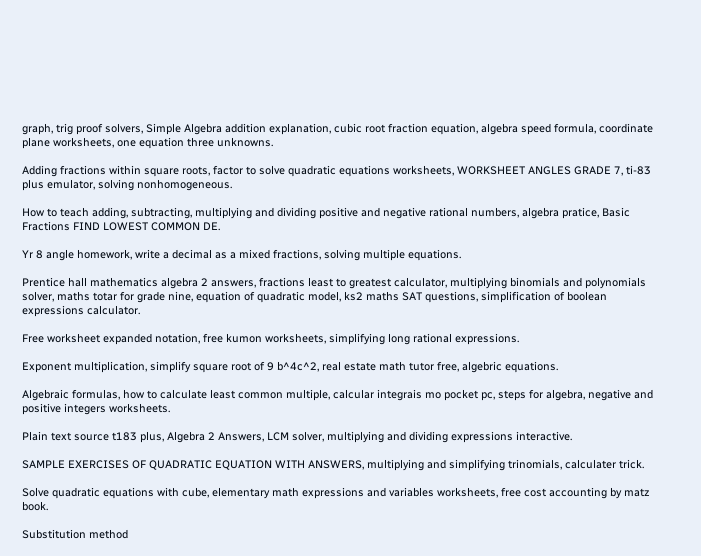graph, trig proof solvers, Simple Algebra addition explanation, cubic root fraction equation, algebra speed formula, coordinate plane worksheets, one equation three unknowns.

Adding fractions within square roots, factor to solve quadratic equations worksheets, WORKSHEET ANGLES GRADE 7, ti-83 plus emulator, solving nonhomogeneous.

How to teach adding, subtracting, multiplying and dividing positive and negative rational numbers, algebra pratice, Basic Fractions FIND LOWEST COMMON DE.

Yr 8 angle homework, write a decimal as a mixed fractions, solving multiple equations.

Prentice hall mathematics algebra 2 answers, fractions least to greatest calculator, multiplying binomials and polynomials solver, maths totar for grade nine, equation of quadratic model, ks2 maths SAT questions, simplification of boolean expressions calculator.

Free worksheet expanded notation, free kumon worksheets, simplifying long rational expressions.

Exponent multiplication, simplify square root of 9 b^4c^2, real estate math tutor free, algebric equations.

Algebraic formulas, how to calculate least common multiple, calcular integrais mo pocket pc, steps for algebra, negative and positive integers worksheets.

Plain text source t183 plus, Algebra 2 Answers, LCM solver, multiplying and dividing expressions interactive.

SAMPLE EXERCISES OF QUADRATIC EQUATION WITH ANSWERS, multiplying and simplifying trinomials, calculater trick.

Solve quadratic equations with cube, elementary math expressions and variables worksheets, free cost accounting by matz book.

Substitution method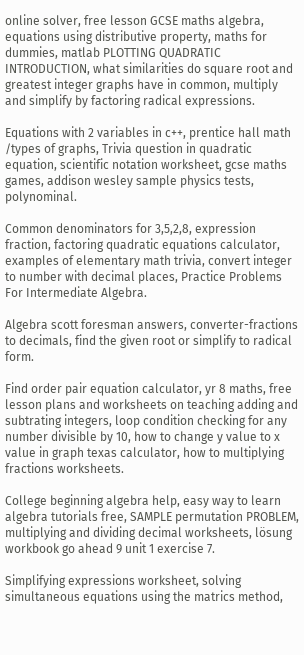online solver, free lesson GCSE maths algebra, equations using distributive property, maths for dummies, matlab PLOTTING QUADRATIC INTRODUCTION, what similarities do square root and greatest integer graphs have in common, multiply and simplify by factoring radical expressions.

Equations with 2 variables in c++, prentice hall math /types of graphs, Trivia question in quadratic equation, scientific notation worksheet, gcse maths games, addison wesley sample physics tests, polynominal.

Common denominators for 3,5,2,8, expression fraction, factoring quadratic equations calculator, examples of elementary math trivia, convert integer to number with decimal places, Practice Problems For Intermediate Algebra.

Algebra scott foresman answers, converter-fractions to decimals, find the given root or simplify to radical form.

Find order pair equation calculator, yr 8 maths, free lesson plans and worksheets on teaching adding and subtrating integers, loop condition checking for any number divisible by 10, how to change y value to x value in graph texas calculator, how to multiplying fractions worksheets.

College beginning algebra help, easy way to learn algebra tutorials free, SAMPLE permutation PROBLEM, multiplying and dividing decimal worksheets, lösung workbook go ahead 9 unit 1 exercise 7.

Simplifying expressions worksheet, solving simultaneous equations using the matrics method,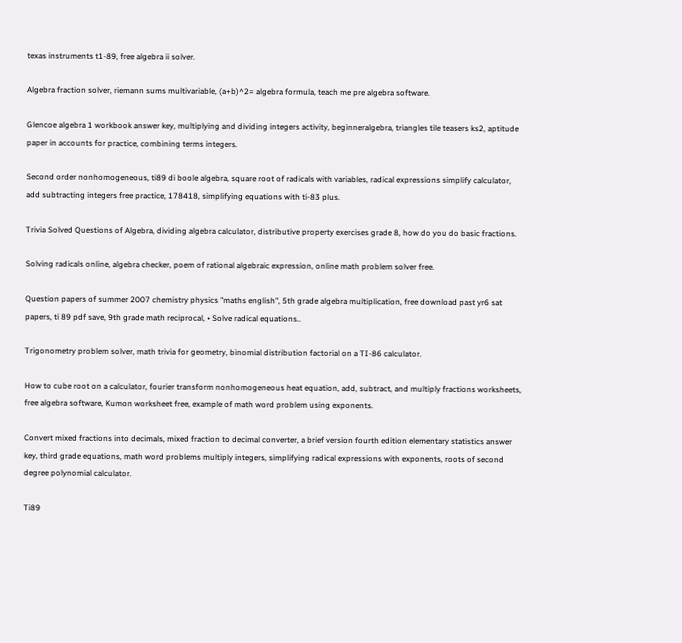texas instruments t1-89, free algebra ii solver.

Algebra fraction solver, riemann sums multivariable, (a+b)^2= algebra formula, teach me pre algebra software.

Glencoe algebra 1 workbook answer key, multiplying and dividing integers activity, beginneralgebra, triangles tile teasers ks2, aptitude paper in accounts for practice, combining terms integers.

Second order nonhomogeneous, ti89 di boole algebra, square root of radicals with variables, radical expressions simplify calculator, add subtracting integers free practice, 178418, simplifying equations with ti-83 plus.

Trivia Solved Questions of Algebra, dividing algebra calculator, distributive property exercises grade 8, how do you do basic fractions.

Solving radicals online, algebra checker, poem of rational algebraic expression, online math problem solver free.

Question papers of summer 2007 chemistry physics "maths english", 5th grade algebra multiplication, free download past yr6 sat papers, ti 89 pdf save, 9th grade math reciprocal, • Solve radical equations..

Trigonometry problem solver, math trivia for geometry, binomial distribution factorial on a TI-86 calculator.

How to cube root on a calculator, fourier transform nonhomogeneous heat equation, add, subtract, and multiply fractions worksheets, free algebra software, Kumon worksheet free, example of math word problem using exponents.

Convert mixed fractions into decimals, mixed fraction to decimal converter, a brief version fourth edition elementary statistics answer key, third grade equations, math word problems multiply integers, simplifying radical expressions with exponents, roots of second degree polynomial calculator.

Ti89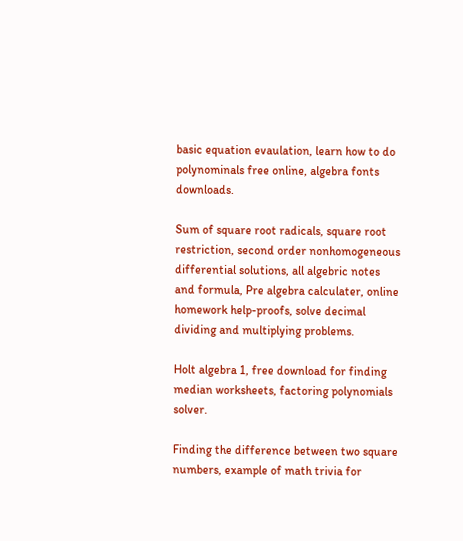basic equation evaulation, learn how to do polynominals free online, algebra fonts downloads.

Sum of square root radicals, square root restriction, second order nonhomogeneous differential solutions, all algebric notes and formula, Pre algebra calculater, online homework help-proofs, solve decimal dividing and multiplying problems.

Holt algebra 1, free download for finding median worksheets, factoring polynomials solver.

Finding the difference between two square numbers, example of math trivia for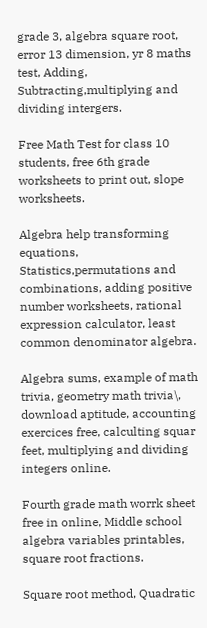grade 3, algebra square root, error 13 dimension, yr 8 maths test, Adding, Subtracting,multiplying and dividing intergers.

Free Math Test for class 10 students, free 6th grade worksheets to print out, slope worksheets.

Algebra help transforming equations, Statistics,permutations and combinations, adding positive number worksheets, rational expression calculator, least common denominator algebra.

Algebra sums, example of math trivia, geometry math trivia\, download aptitude, accounting exercices free, calculting squar feet, multiplying and dividing integers online.

Fourth grade math worrk sheet free in online, Middle school algebra variables printables, square root fractions.

Square root method, Quadratic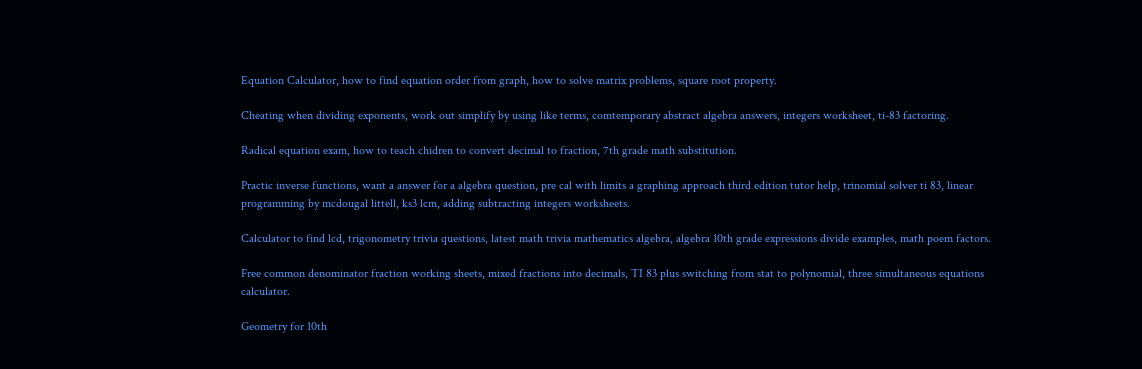Equation Calculator, how to find equation order from graph, how to solve matrix problems, square root property.

Cheating when dividing exponents, work out simplify by using like terms, comtemporary abstract algebra answers, integers worksheet, ti-83 factoring.

Radical equation exam, how to teach chidren to convert decimal to fraction, 7th grade math substitution.

Practic inverse functions, want a answer for a algebra question, pre cal with limits a graphing approach third edition tutor help, trinomial solver ti 83, linear programming by mcdougal littell, ks3 lcm, adding subtracting integers worksheets.

Calculator to find lcd, trigonometry trivia questions, latest math trivia mathematics algebra, algebra 10th grade expressions divide examples, math poem factors.

Free common denominator fraction working sheets, mixed fractions into decimals, TI 83 plus switching from stat to polynomial, three simultaneous equations calculator.

Geometry for 10th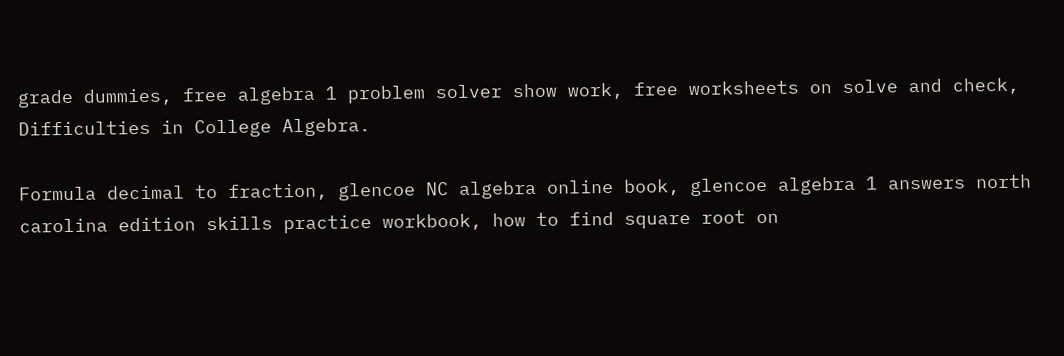grade dummies, free algebra 1 problem solver show work, free worksheets on solve and check, Difficulties in College Algebra.

Formula decimal to fraction, glencoe NC algebra online book, glencoe algebra 1 answers north carolina edition skills practice workbook, how to find square root on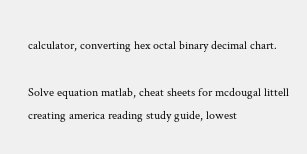calculator, converting hex octal binary decimal chart.

Solve equation matlab, cheat sheets for mcdougal littell creating america reading study guide, lowest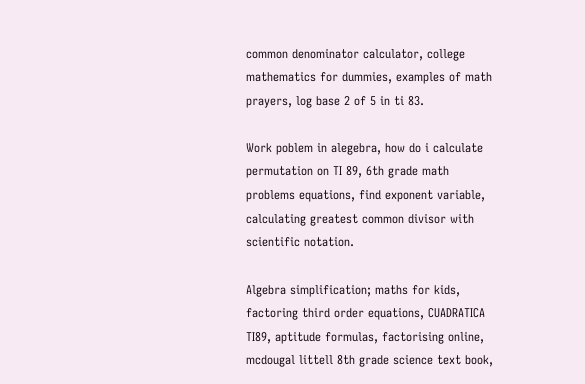common denominator calculator, college mathematics for dummies, examples of math prayers, log base 2 of 5 in ti 83.

Work poblem in alegebra, how do i calculate permutation on TI 89, 6th grade math problems equations, find exponent variable, calculating greatest common divisor with scientific notation.

Algebra simplification; maths for kids, factoring third order equations, CUADRATICA TI89, aptitude formulas, factorising online, mcdougal littell 8th grade science text book,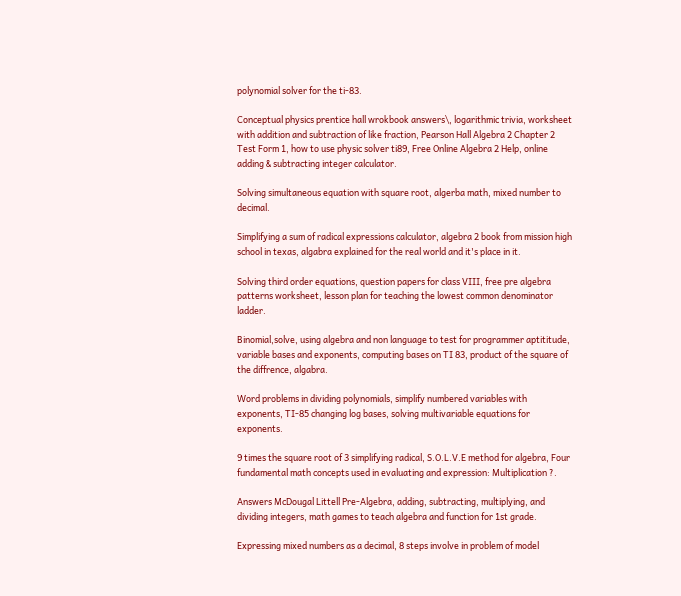polynomial solver for the ti-83.

Conceptual physics prentice hall wrokbook answers\, logarithmic trivia, worksheet with addition and subtraction of like fraction, Pearson Hall Algebra 2 Chapter 2 Test Form 1, how to use physic solver ti89, Free Online Algebra 2 Help, online adding & subtracting integer calculator.

Solving simultaneous equation with square root, algerba math, mixed number to decimal.

Simplifying a sum of radical expressions calculator, algebra 2 book from mission high school in texas, algabra explained for the real world and it's place in it.

Solving third order equations, question papers for class VIII, free pre algebra patterns worksheet, lesson plan for teaching the lowest common denominator ladder.

Binomial,solve, using algebra and non language to test for programmer aptititude, variable bases and exponents, computing bases on TI 83, product of the square of the diffrence, algabra.

Word problems in dividing polynomials, simplify numbered variables with exponents, TI-85 changing log bases, solving multivariable equations for exponents.

9 times the square root of 3 simplifying radical, S.O.L.V.E method for algebra, Four fundamental math concepts used in evaluating and expression: Multiplication ?.

Answers McDougal Littell Pre-Algebra, adding, subtracting, multiplying, and dividing integers, math games to teach algebra and function for 1st grade.

Expressing mixed numbers as a decimal, 8 steps involve in problem of model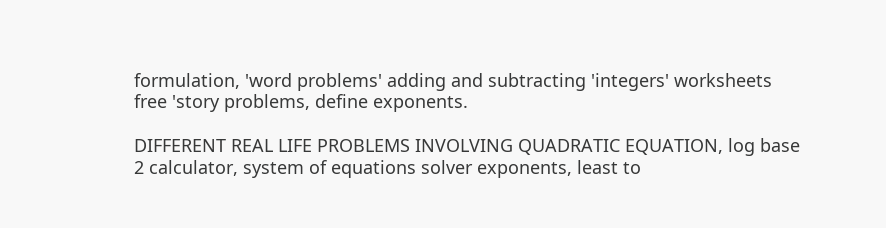formulation, 'word problems' adding and subtracting 'integers' worksheets free 'story problems, define exponents.

DIFFERENT REAL LIFE PROBLEMS INVOLVING QUADRATIC EQUATION, log base 2 calculator, system of equations solver exponents, least to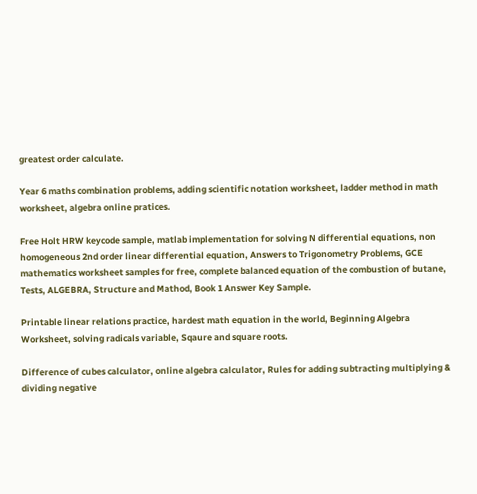greatest order calculate.

Year 6 maths combination problems, adding scientific notation worksheet, ladder method in math worksheet, algebra online pratices.

Free Holt HRW keycode sample, matlab implementation for solving N differential equations, non homogeneous 2nd order linear differential equation, Answers to Trigonometry Problems, GCE mathematics worksheet samples for free, complete balanced equation of the combustion of butane, Tests, ALGEBRA, Structure and Mathod, Book 1 Answer Key Sample.

Printable linear relations practice, hardest math equation in the world, Beginning Algebra Worksheet, solving radicals variable, Sqaure and square roots.

Difference of cubes calculator, online algebra calculator, Rules for adding subtracting multiplying & dividing negative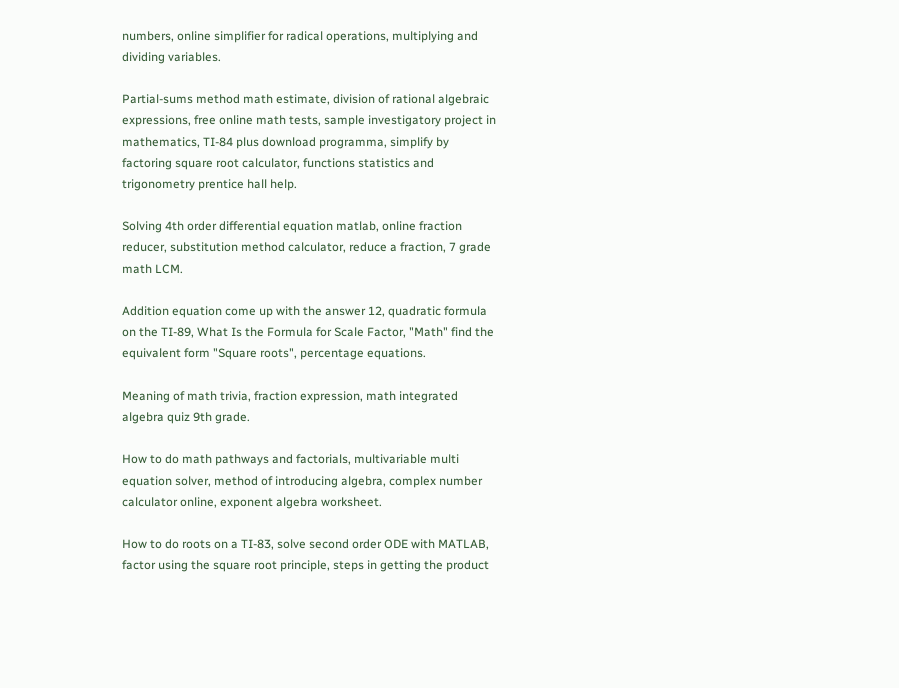numbers, online simplifier for radical operations, multiplying and dividing variables.

Partial-sums method math estimate, division of rational algebraic expressions, free online math tests, sample investigatory project in mathematics, TI-84 plus download programma, simplify by factoring square root calculator, functions statistics and trigonometry prentice hall help.

Solving 4th order differential equation matlab, online fraction reducer, substitution method calculator, reduce a fraction, 7 grade math LCM.

Addition equation come up with the answer 12, quadratic formula on the TI-89, What Is the Formula for Scale Factor, "Math" find the equivalent form "Square roots", percentage equations.

Meaning of math trivia, fraction expression, math integrated algebra quiz 9th grade.

How to do math pathways and factorials, multivariable multi equation solver, method of introducing algebra, complex number calculator online, exponent algebra worksheet.

How to do roots on a TI-83, solve second order ODE with MATLAB, factor using the square root principle, steps in getting the product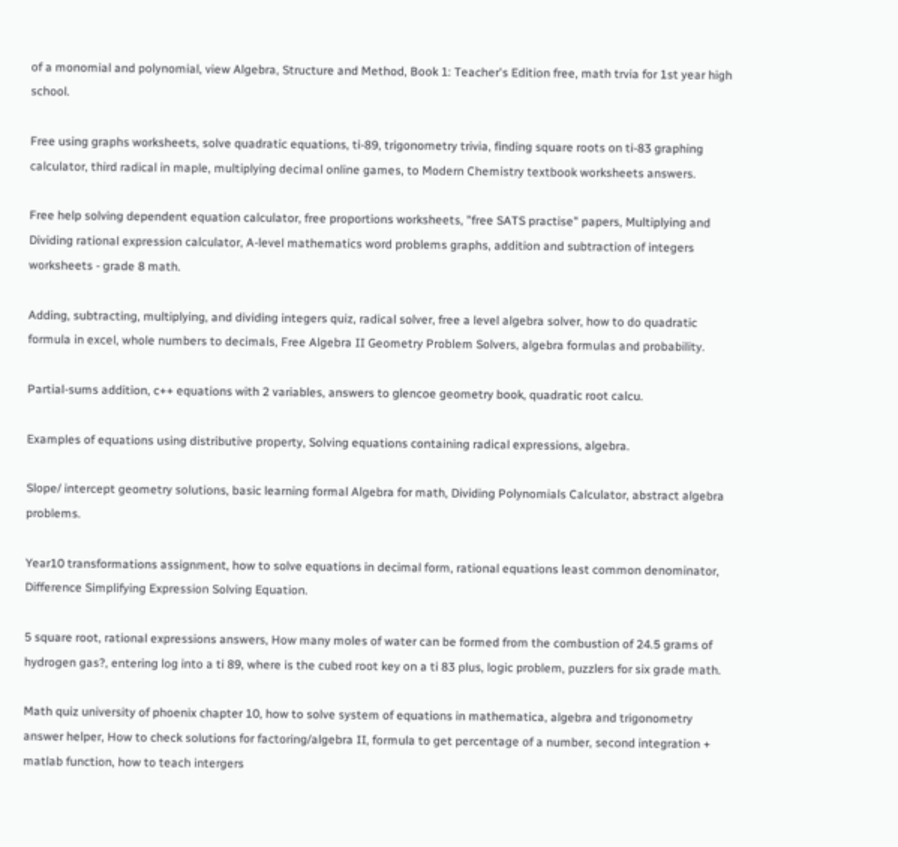of a monomial and polynomial, view Algebra, Structure and Method, Book 1: Teacher's Edition free, math trvia for 1st year high school.

Free using graphs worksheets, solve quadratic equations, ti-89, trigonometry trivia, finding square roots on ti-83 graphing calculator, third radical in maple, multiplying decimal online games, to Modern Chemistry textbook worksheets answers.

Free help solving dependent equation calculator, free proportions worksheets, "free SATS practise" papers, Multiplying and Dividing rational expression calculator, A-level mathematics word problems graphs, addition and subtraction of integers worksheets - grade 8 math.

Adding, subtracting, multiplying, and dividing integers quiz, radical solver, free a level algebra solver, how to do quadratic formula in excel, whole numbers to decimals, Free Algebra II Geometry Problem Solvers, algebra formulas and probability.

Partial-sums addition, c++ equations with 2 variables, answers to glencoe geometry book, quadratic root calcu.

Examples of equations using distributive property, Solving equations containing radical expressions, algebra.

Slope/ intercept geometry solutions, basic learning formal Algebra for math, Dividing Polynomials Calculator, abstract algebra problems.

Year10 transformations assignment, how to solve equations in decimal form, rational equations least common denominator, Difference Simplifying Expression Solving Equation.

5 square root, rational expressions answers, How many moles of water can be formed from the combustion of 24.5 grams of hydrogen gas?, entering log into a ti 89, where is the cubed root key on a ti 83 plus, logic problem, puzzlers for six grade math.

Math quiz university of phoenix chapter 10, how to solve system of equations in mathematica, algebra and trigonometry answer helper, How to check solutions for factoring/algebra II, formula to get percentage of a number, second integration + matlab function, how to teach intergers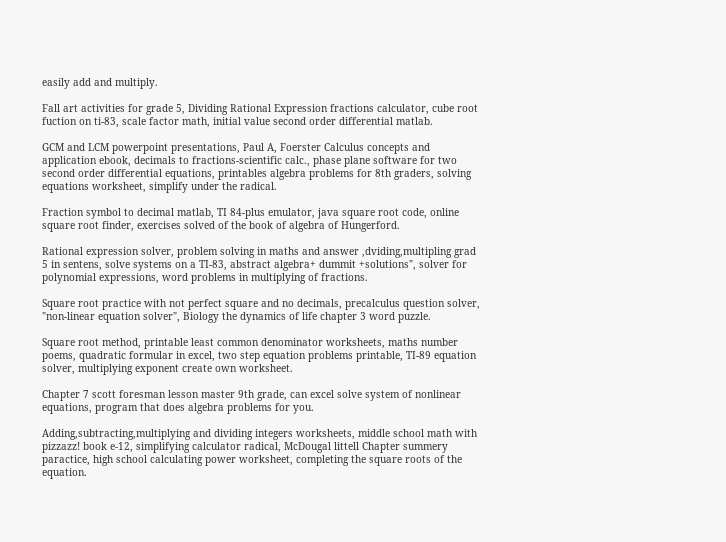easily add and multiply.

Fall art activities for grade 5, Dividing Rational Expression fractions calculator, cube root fuction on ti-83, scale factor math, initial value second order differential matlab.

GCM and LCM powerpoint presentations, Paul A, Foerster Calculus concepts and application ebook, decimals to fractions-scientific calc., phase plane software for two second order differential equations, printables algebra problems for 8th graders, solving equations worksheet, simplify under the radical.

Fraction symbol to decimal matlab, TI 84-plus emulator, java square root code, online square root finder, exercises solved of the book of algebra of Hungerford.

Rational expression solver, problem solving in maths and answer ,dviding,multipling grad 5 in sentens, solve systems on a TI-83, abstract algebra+ dummit +solutions", solver for polynomial expressions, word problems in multiplying of fractions.

Square root practice with not perfect square and no decimals, precalculus question solver, "non-linear equation solver", Biology the dynamics of life chapter 3 word puzzle.

Square root method, printable least common denominator worksheets, maths number poems, quadratic formular in excel, two step equation problems printable, TI-89 equation solver, multiplying exponent create own worksheet.

Chapter 7 scott foresman lesson master 9th grade, can excel solve system of nonlinear equations, program that does algebra problems for you.

Adding,subtracting,multiplying and dividing integers worksheets, middle school math with pizzazz! book e-12, simplifying calculator radical, McDougal littell Chapter summery paractice, high school calculating power worksheet, completing the square roots of the equation.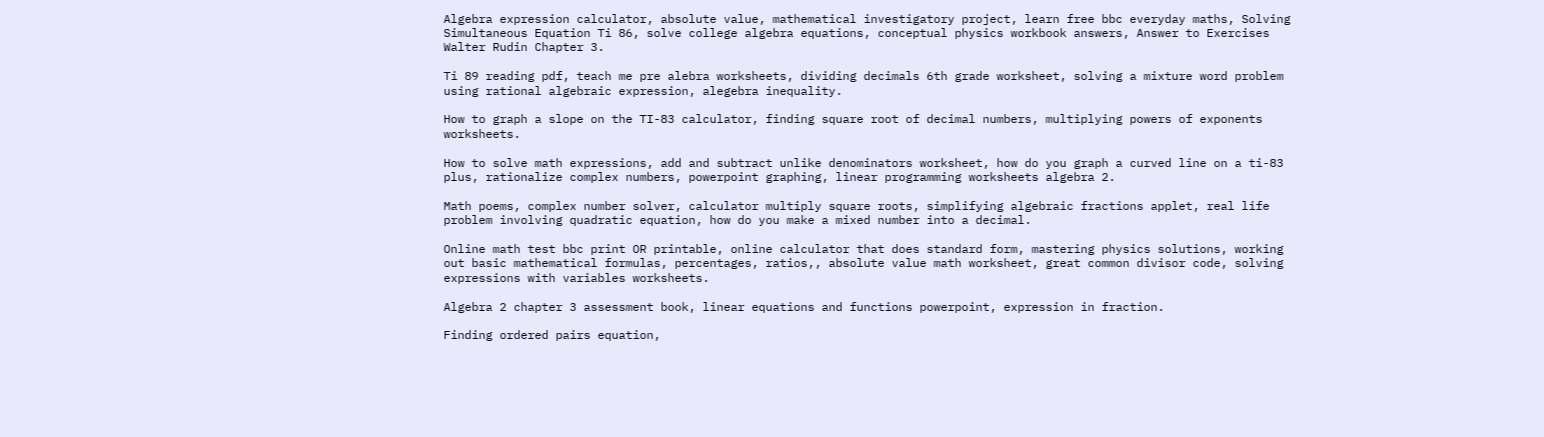Algebra expression calculator, absolute value, mathematical investigatory project, learn free bbc everyday maths, Solving Simultaneous Equation Ti 86, solve college algebra equations, conceptual physics workbook answers, Answer to Exercises Walter Rudin Chapter 3.

Ti 89 reading pdf, teach me pre alebra worksheets, dividing decimals 6th grade worksheet, solving a mixture word problem using rational algebraic expression, alegebra inequality.

How to graph a slope on the TI-83 calculator, finding square root of decimal numbers, multiplying powers of exponents worksheets.

How to solve math expressions, add and subtract unlike denominators worksheet, how do you graph a curved line on a ti-83 plus, rationalize complex numbers, powerpoint graphing, linear programming worksheets algebra 2.

Math poems, complex number solver, calculator multiply square roots, simplifying algebraic fractions applet, real life problem involving quadratic equation, how do you make a mixed number into a decimal.

Online math test bbc print OR printable, online calculator that does standard form, mastering physics solutions, working out basic mathematical formulas, percentages, ratios,, absolute value math worksheet, great common divisor code, solving expressions with variables worksheets.

Algebra 2 chapter 3 assessment book, linear equations and functions powerpoint, expression in fraction.

Finding ordered pairs equation,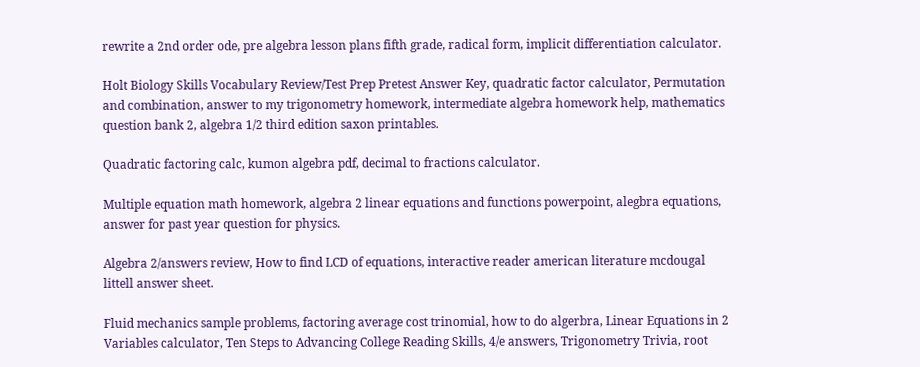rewrite a 2nd order ode, pre algebra lesson plans fifth grade, radical form, implicit differentiation calculator.

Holt Biology Skills Vocabulary Review/Test Prep Pretest Answer Key, quadratic factor calculator, Permutation and combination, answer to my trigonometry homework, intermediate algebra homework help, mathematics question bank 2, algebra 1/2 third edition saxon printables.

Quadratic factoring calc, kumon algebra pdf, decimal to fractions calculator.

Multiple equation math homework, algebra 2 linear equations and functions powerpoint, alegbra equations, answer for past year question for physics.

Algebra 2/answers review, How to find LCD of equations, interactive reader american literature mcdougal littell answer sheet.

Fluid mechanics sample problems, factoring average cost trinomial, how to do algerbra, Linear Equations in 2 Variables calculator, Ten Steps to Advancing College Reading Skills, 4/e answers, Trigonometry Trivia, root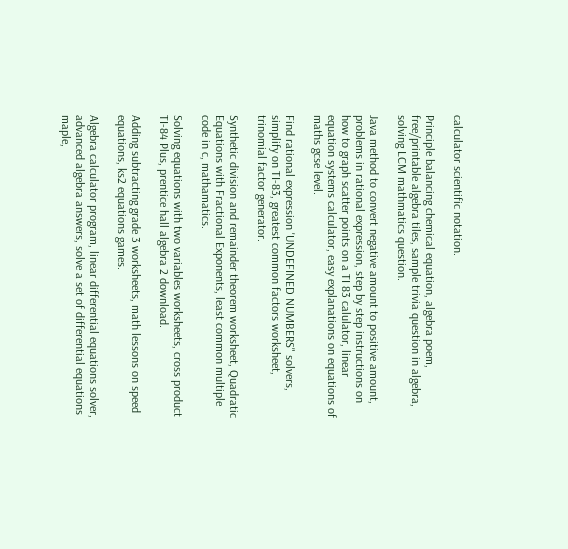calculator scientific notation.

Principle balancing chemical equation, algebra poem, free/printable algebra tiles, sample trivia question in algebra, solving LCM mathmatics question.

Java method to convert negative amount to positive amount, problems in rational expression, step by step instructions on how to graph scatter points on a TI 83 calulator, linear equation systems calculator, easy explanations on equations of maths gcse level.

Find rational expression 'UNDEFINED NUMBERS" solvers, simplify on TI-83, greatest common factors worksheet, trinomial factor generator.

Synthetic division and remainder theorem worksheet, Quadratic Equations with Fractional Exponents, least common multiple code in c, mathamatics.

Solving equations with two variables worksheets, cross product TI-84 Plus, prentice hall algebra 2 download.

Adding subtracting grade 3 worksheets, math lessons on speed equations, ks2 equations games.

Algebra calculator program, linear differential equations solver, advanced algebra answers, solve a set of differential equations maple,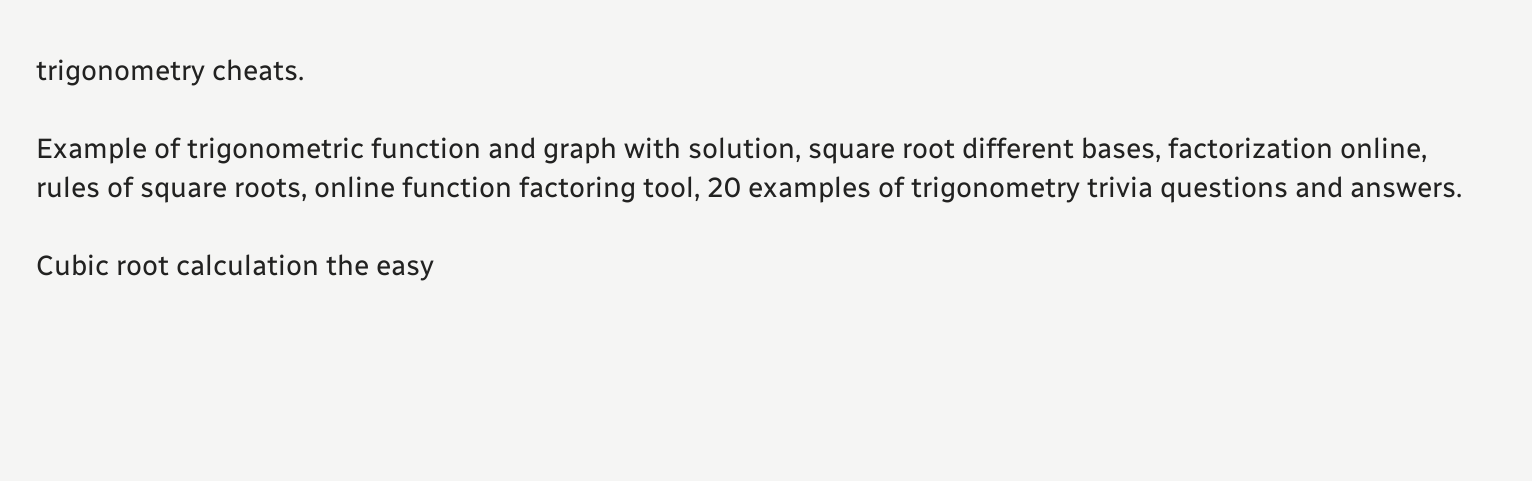trigonometry cheats.

Example of trigonometric function and graph with solution, square root different bases, factorization online, rules of square roots, online function factoring tool, 20 examples of trigonometry trivia questions and answers.

Cubic root calculation the easy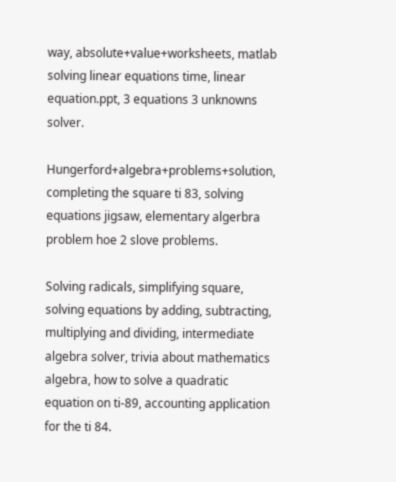way, absolute+value+worksheets, matlab solving linear equations time, linear equation.ppt, 3 equations 3 unknowns solver.

Hungerford+algebra+problems+solution, completing the square ti 83, solving equations jigsaw, elementary algerbra problem hoe 2 slove problems.

Solving radicals, simplifying square, solving equations by adding, subtracting, multiplying and dividing, intermediate algebra solver, trivia about mathematics algebra, how to solve a quadratic equation on ti-89, accounting application for the ti 84.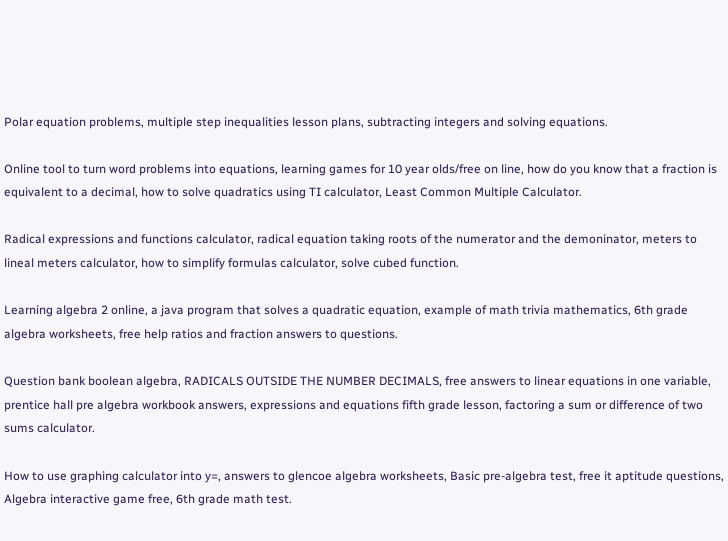Polar equation problems, multiple step inequalities lesson plans, subtracting integers and solving equations.

Online tool to turn word problems into equations, learning games for 10 year olds/free on line, how do you know that a fraction is equivalent to a decimal, how to solve quadratics using TI calculator, Least Common Multiple Calculator.

Radical expressions and functions calculator, radical equation taking roots of the numerator and the demoninator, meters to lineal meters calculator, how to simplify formulas calculator, solve cubed function.

Learning algebra 2 online, a java program that solves a quadratic equation, example of math trivia mathematics, 6th grade algebra worksheets, free help ratios and fraction answers to questions.

Question bank boolean algebra, RADICALS OUTSIDE THE NUMBER DECIMALS, free answers to linear equations in one variable, prentice hall pre algebra workbook answers, expressions and equations fifth grade lesson, factoring a sum or difference of two sums calculator.

How to use graphing calculator into y=, answers to glencoe algebra worksheets, Basic pre-algebra test, free it aptitude questions, Algebra interactive game free, 6th grade math test.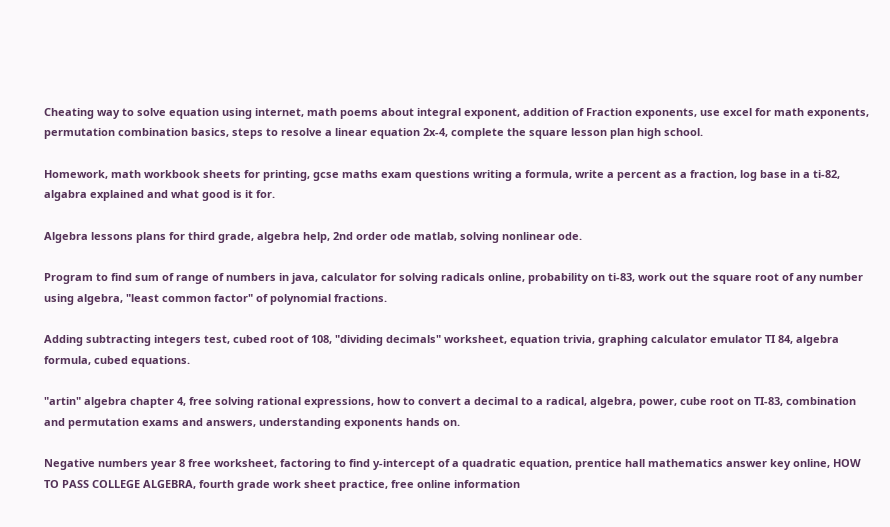Cheating way to solve equation using internet, math poems about integral exponent, addition of Fraction exponents, use excel for math exponents, permutation combination basics, steps to resolve a linear equation 2x-4, complete the square lesson plan high school.

Homework, math workbook sheets for printing, gcse maths exam questions writing a formula, write a percent as a fraction, log base in a ti-82, algabra explained and what good is it for.

Algebra lessons plans for third grade, algebra help, 2nd order ode matlab, solving nonlinear ode.

Program to find sum of range of numbers in java, calculator for solving radicals online, probability on ti-83, work out the square root of any number using algebra, "least common factor" of polynomial fractions.

Adding subtracting integers test, cubed root of 108, "dividing decimals" worksheet, equation trivia, graphing calculator emulator TI 84, algebra formula, cubed equations.

"artin" algebra chapter 4, free solving rational expressions, how to convert a decimal to a radical, algebra, power, cube root on TI-83, combination and permutation exams and answers, understanding exponents hands on.

Negative numbers year 8 free worksheet, factoring to find y-intercept of a quadratic equation, prentice hall mathematics answer key online, HOW TO PASS COLLEGE ALGEBRA, fourth grade work sheet practice, free online information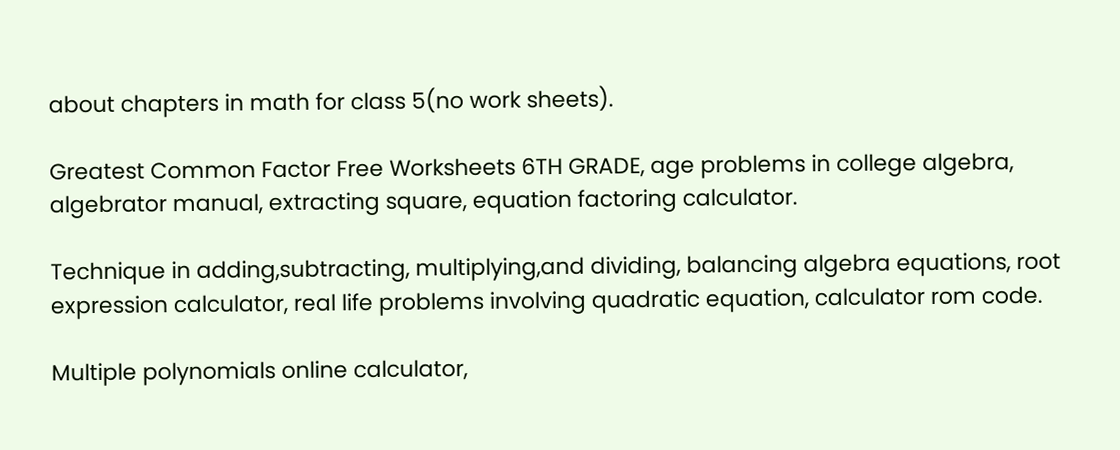about chapters in math for class 5(no work sheets).

Greatest Common Factor Free Worksheets 6TH GRADE, age problems in college algebra, algebrator manual, extracting square, equation factoring calculator.

Technique in adding,subtracting, multiplying,and dividing, balancing algebra equations, root expression calculator, real life problems involving quadratic equation, calculator rom code.

Multiple polynomials online calculator,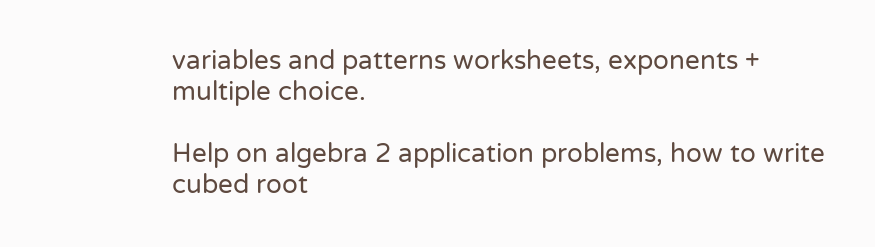variables and patterns worksheets, exponents + multiple choice.

Help on algebra 2 application problems, how to write cubed root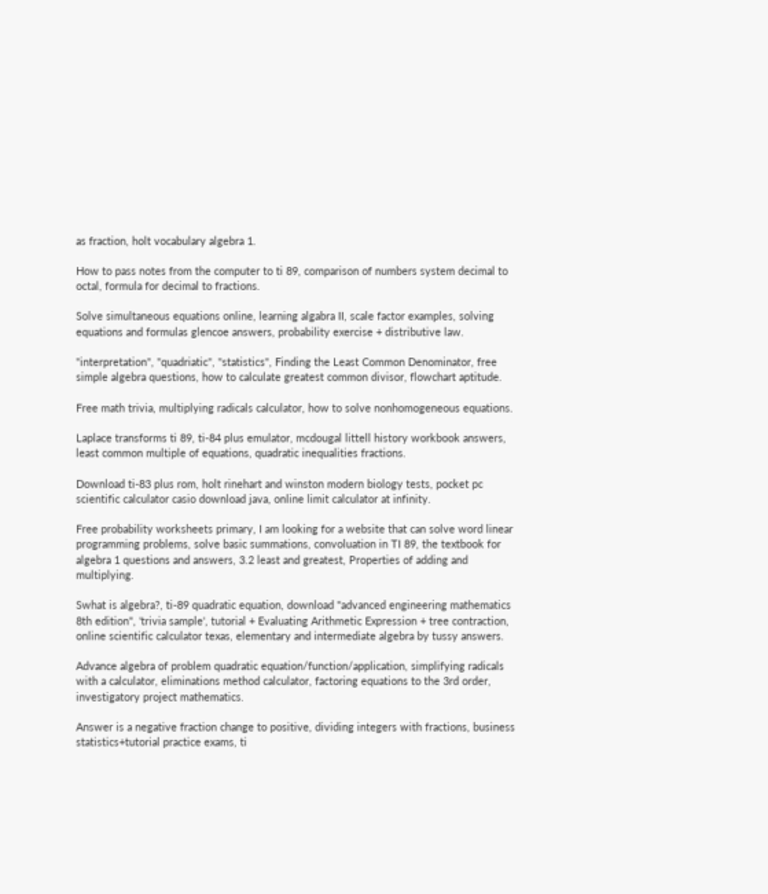as fraction, holt vocabulary algebra 1.

How to pass notes from the computer to ti 89, comparison of numbers system decimal to octal, formula for decimal to fractions.

Solve simultaneous equations online, learning algabra II, scale factor examples, solving equations and formulas glencoe answers, probability exercise + distributive law.

"interpretation", "quadriatic", "statistics", Finding the Least Common Denominator, free simple algebra questions, how to calculate greatest common divisor, flowchart aptitude.

Free math trivia, multiplying radicals calculator, how to solve nonhomogeneous equations.

Laplace transforms ti 89, ti-84 plus emulator, mcdougal littell history workbook answers, least common multiple of equations, quadratic inequalities fractions.

Download ti-83 plus rom, holt rinehart and winston modern biology tests, pocket pc scientific calculator casio download java, online limit calculator at infinity.

Free probability worksheets primary, I am looking for a website that can solve word linear programming problems, solve basic summations, convoluation in TI 89, the textbook for algebra 1 questions and answers, 3.2 least and greatest, Properties of adding and multiplying.

Swhat is algebra?, ti-89 quadratic equation, download "advanced engineering mathematics 8th edition", 'trivia sample', tutorial + Evaluating Arithmetic Expression + tree contraction, online scientific calculator texas, elementary and intermediate algebra by tussy answers.

Advance algebra of problem quadratic equation/function/application, simplifying radicals with a calculator, eliminations method calculator, factoring equations to the 3rd order, investigatory project mathematics.

Answer is a negative fraction change to positive, dividing integers with fractions, business statistics+tutorial practice exams, ti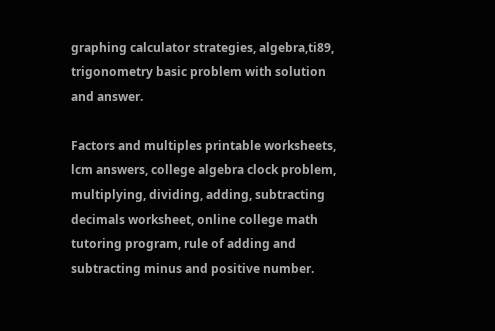graphing calculator strategies, algebra,ti89, trigonometry basic problem with solution and answer.

Factors and multiples printable worksheets, lcm answers, college algebra clock problem, multiplying, dividing, adding, subtracting decimals worksheet, online college math tutoring program, rule of adding and subtracting minus and positive number.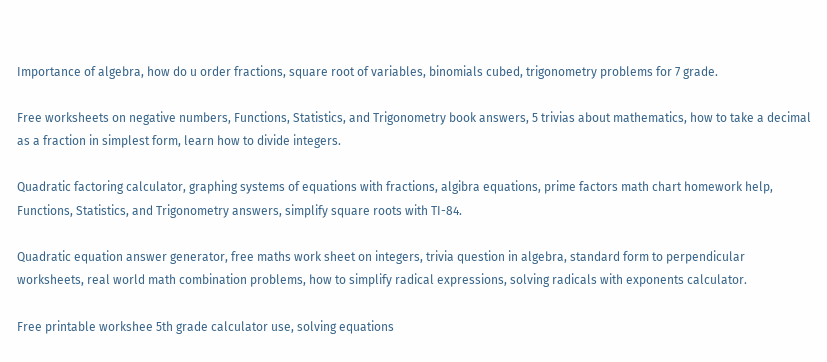Importance of algebra, how do u order fractions, square root of variables, binomials cubed, trigonometry problems for 7 grade.

Free worksheets on negative numbers, Functions, Statistics, and Trigonometry book answers, 5 trivias about mathematics, how to take a decimal as a fraction in simplest form, learn how to divide integers.

Quadratic factoring calculator, graphing systems of equations with fractions, algibra equations, prime factors math chart homework help, Functions, Statistics, and Trigonometry answers, simplify square roots with TI-84.

Quadratic equation answer generator, free maths work sheet on integers, trivia question in algebra, standard form to perpendicular worksheets, real world math combination problems, how to simplify radical expressions, solving radicals with exponents calculator.

Free printable workshee 5th grade calculator use, solving equations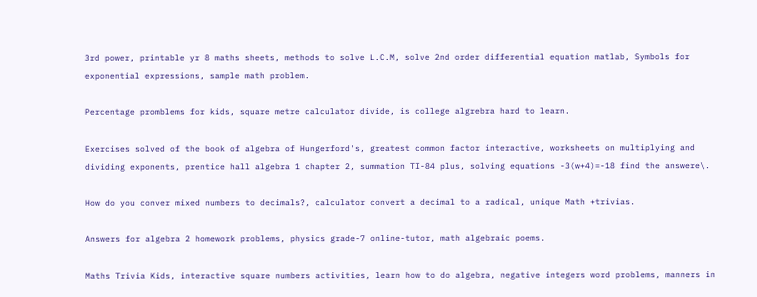3rd power, printable yr 8 maths sheets, methods to solve L.C.M, solve 2nd order differential equation matlab, Symbols for exponential expressions, sample math problem.

Percentage promblems for kids, square metre calculator divide, is college algrebra hard to learn.

Exercises solved of the book of algebra of Hungerford's, greatest common factor interactive, worksheets on multiplying and dividing exponents, prentice hall algebra 1 chapter 2, summation TI-84 plus, solving equations -3(w+4)=-18 find the answere\.

How do you conver mixed numbers to decimals?, calculator convert a decimal to a radical, unique Math +trivias.

Answers for algebra 2 homework problems, physics grade-7 online-tutor, math algebraic poems.

Maths Trivia Kids, interactive square numbers activities, learn how to do algebra, negative integers word problems, manners in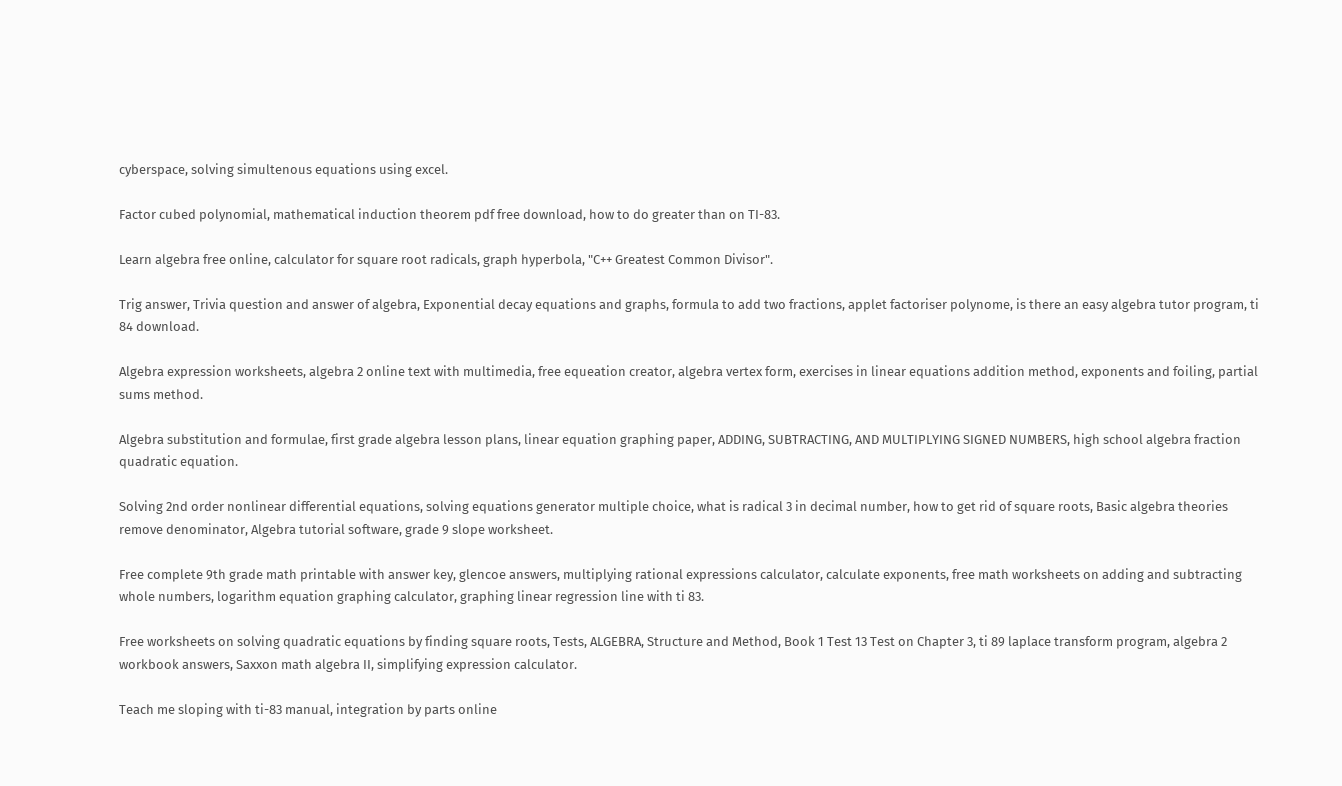cyberspace, solving simultenous equations using excel.

Factor cubed polynomial, mathematical induction theorem pdf free download, how to do greater than on TI-83.

Learn algebra free online, calculator for square root radicals, graph hyperbola, "C++ Greatest Common Divisor".

Trig answer, Trivia question and answer of algebra, Exponential decay equations and graphs, formula to add two fractions, applet factoriser polynome, is there an easy algebra tutor program, ti 84 download.

Algebra expression worksheets, algebra 2 online text with multimedia, free equeation creator, algebra vertex form, exercises in linear equations addition method, exponents and foiling, partial sums method.

Algebra substitution and formulae, first grade algebra lesson plans, linear equation graphing paper, ADDING, SUBTRACTING, AND MULTIPLYING SIGNED NUMBERS, high school algebra fraction quadratic equation.

Solving 2nd order nonlinear differential equations, solving equations generator multiple choice, what is radical 3 in decimal number, how to get rid of square roots, Basic algebra theories remove denominator, Algebra tutorial software, grade 9 slope worksheet.

Free complete 9th grade math printable with answer key, glencoe answers, multiplying rational expressions calculator, calculate exponents, free math worksheets on adding and subtracting whole numbers, logarithm equation graphing calculator, graphing linear regression line with ti 83.

Free worksheets on solving quadratic equations by finding square roots, Tests, ALGEBRA, Structure and Method, Book 1 Test 13 Test on Chapter 3, ti 89 laplace transform program, algebra 2 workbook answers, Saxxon math algebra II, simplifying expression calculator.

Teach me sloping with ti-83 manual, integration by parts online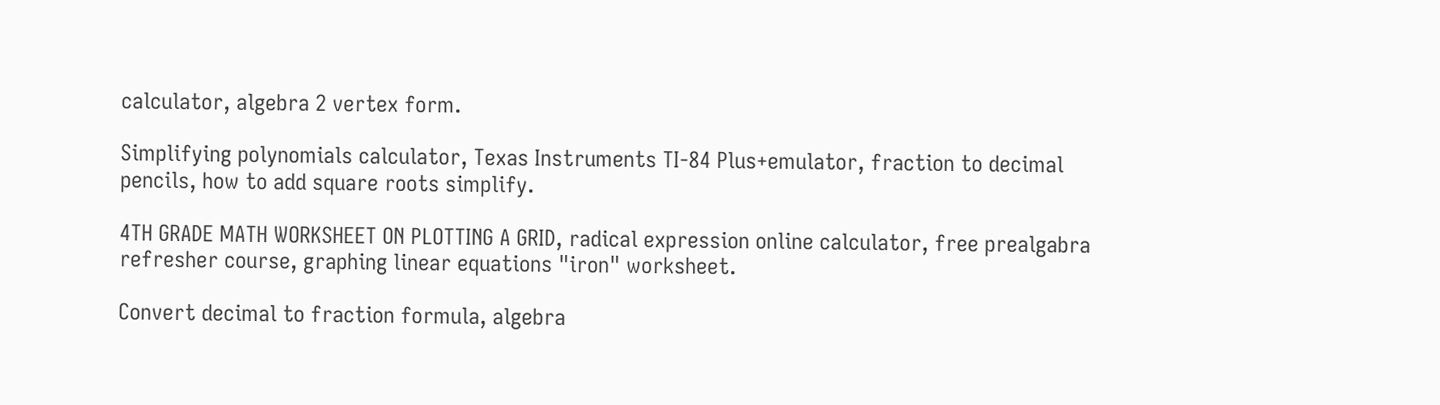calculator, algebra 2 vertex form.

Simplifying polynomials calculator, Texas Instruments TI-84 Plus+emulator, fraction to decimal pencils, how to add square roots simplify.

4TH GRADE MATH WORKSHEET ON PLOTTING A GRID, radical expression online calculator, free prealgabra refresher course, graphing linear equations "iron" worksheet.

Convert decimal to fraction formula, algebra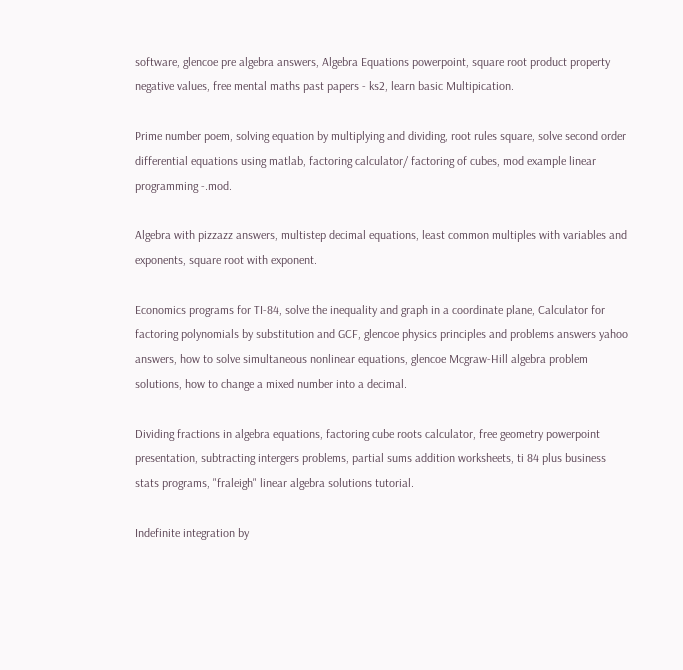software, glencoe pre algebra answers, Algebra Equations powerpoint, square root product property negative values, free mental maths past papers - ks2, learn basic Multipication.

Prime number poem, solving equation by multiplying and dividing, root rules square, solve second order differential equations using matlab, factoring calculator/ factoring of cubes, mod example linear programming -.mod.

Algebra with pizzazz answers, multistep decimal equations, least common multiples with variables and exponents, square root with exponent.

Economics programs for TI-84, solve the inequality and graph in a coordinate plane, Calculator for factoring polynomials by substitution and GCF, glencoe physics principles and problems answers yahoo answers, how to solve simultaneous nonlinear equations, glencoe Mcgraw-Hill algebra problem solutions, how to change a mixed number into a decimal.

Dividing fractions in algebra equations, factoring cube roots calculator, free geometry powerpoint presentation, subtracting intergers problems, partial sums addition worksheets, ti 84 plus business stats programs, "fraleigh" linear algebra solutions tutorial.

Indefinite integration by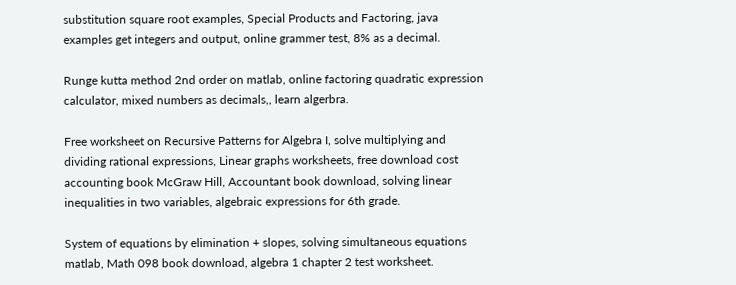substitution square root examples, Special Products and Factoring, java examples get integers and output, online grammer test, 8% as a decimal.

Runge kutta method 2nd order on matlab, online factoring quadratic expression calculator, mixed numbers as decimals,, learn algerbra.

Free worksheet on Recursive Patterns for Algebra I, solve multiplying and dividing rational expressions, Linear graphs worksheets, free download cost accounting book McGraw Hill, Accountant book download, solving linear inequalities in two variables, algebraic expressions for 6th grade.

System of equations by elimination + slopes, solving simultaneous equations matlab, Math 098 book download, algebra 1 chapter 2 test worksheet.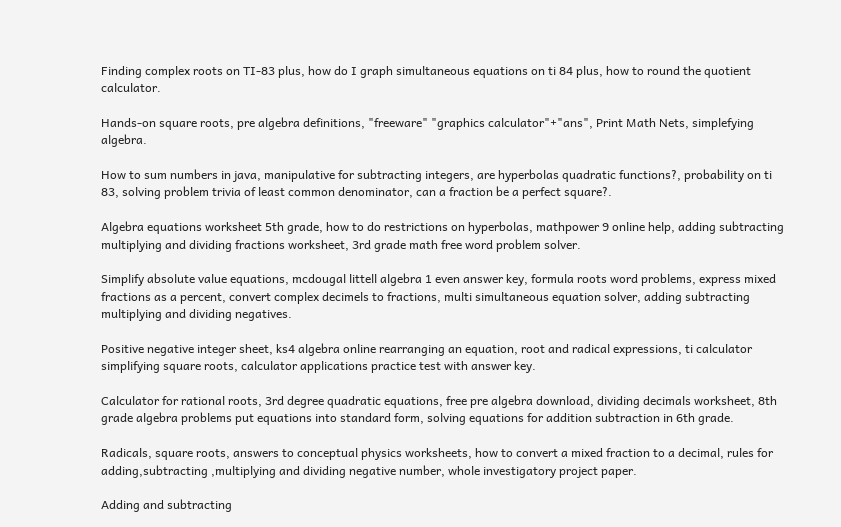Finding complex roots on TI-83 plus, how do I graph simultaneous equations on ti 84 plus, how to round the quotient calculator.

Hands-on square roots, pre algebra definitions, "freeware" "graphics calculator"+"ans", Print Math Nets, simplefying algebra.

How to sum numbers in java, manipulative for subtracting integers, are hyperbolas quadratic functions?, probability on ti 83, solving problem trivia of least common denominator, can a fraction be a perfect square?.

Algebra equations worksheet 5th grade, how to do restrictions on hyperbolas, mathpower 9 online help, adding subtracting multiplying and dividing fractions worksheet, 3rd grade math free word problem solver.

Simplify absolute value equations, mcdougal littell algebra 1 even answer key, formula roots word problems, express mixed fractions as a percent, convert complex decimels to fractions, multi simultaneous equation solver, adding subtracting multiplying and dividing negatives.

Positive negative integer sheet, ks4 algebra online rearranging an equation, root and radical expressions, ti calculator simplifying square roots, calculator applications practice test with answer key.

Calculator for rational roots, 3rd degree quadratic equations, free pre algebra download, dividing decimals worksheet, 8th grade algebra problems put equations into standard form, solving equations for addition subtraction in 6th grade.

Radicals, square roots, answers to conceptual physics worksheets, how to convert a mixed fraction to a decimal, rules for adding,subtracting ,multiplying and dividing negative number, whole investigatory project paper.

Adding and subtracting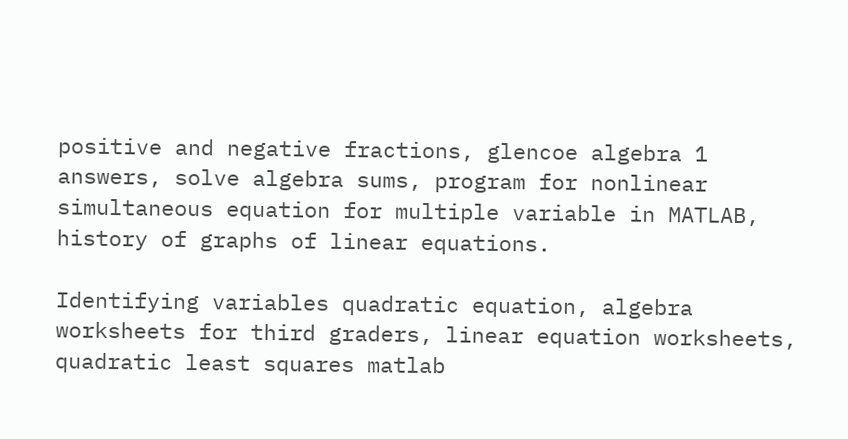positive and negative fractions, glencoe algebra 1 answers, solve algebra sums, program for nonlinear simultaneous equation for multiple variable in MATLAB, history of graphs of linear equations.

Identifying variables quadratic equation, algebra worksheets for third graders, linear equation worksheets, quadratic least squares matlab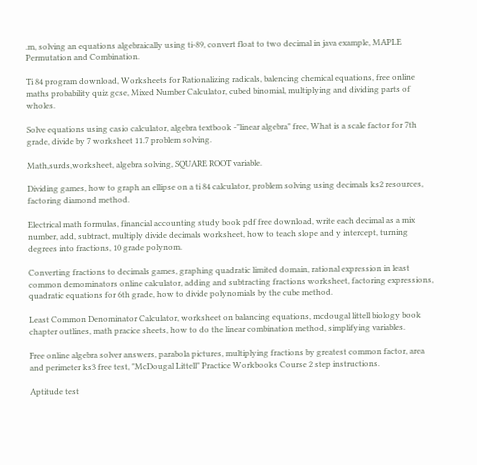.m, solving an equations algebraically using ti-89, convert float to two decimal in java example, MAPLE Permutation and Combination.

Ti 84 program download, Worksheets for Rationalizing radicals, balencing chemical equations, free online maths probability quiz gcse, Mixed Number Calculator, cubed binomial, multiplying and dividing parts of wholes.

Solve equations using casio calculator, algebra textbook -"linear algebra" free, What is a scale factor for 7th grade, divide by 7 worksheet 11.7 problem solving.

Math,surds,worksheet, algebra solving, SQUARE ROOT variable.

Dividing games, how to graph an ellipse on a ti 84 calculator, problem solving using decimals ks2 resources, factoring diamond method.

Electrical math formulas, financial accounting study book pdf free download, write each decimal as a mix number, add, subtract, multiply divide decimals worksheet, how to teach slope and y intercept, turning degrees into fractions, 10 grade polynom.

Converting fractions to decimals games, graphing quadratic limited domain, rational expression in least common demominators online calculator, adding and subtracting fractions worksheet, factoring expressions, quadratic equations for 6th grade, how to divide polynomials by the cube method.

Least Common Denominator Calculator, worksheet on balancing equations, mcdougal littell biology book chapter outlines, math pracice sheets, how to do the linear combination method, simplifying variables.

Free online algebra solver answers, parabola pictures, multiplying fractions by greatest common factor, area and perimeter ks3 free test, "McDougal Littell" Practice Workbooks Course 2 step instructions.

Aptitude test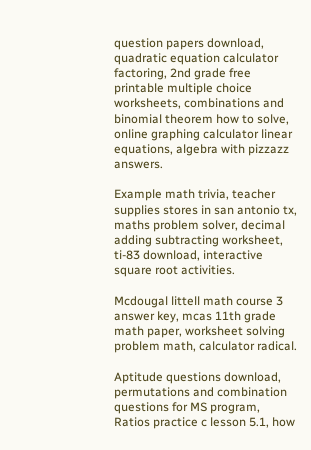question papers download, quadratic equation calculator factoring, 2nd grade free printable multiple choice worksheets, combinations and binomial theorem how to solve, online graphing calculator linear equations, algebra with pizzazz answers.

Example math trivia, teacher supplies stores in san antonio tx, maths problem solver, decimal adding subtracting worksheet, ti-83 download, interactive square root activities.

Mcdougal littell math course 3 answer key, mcas 11th grade math paper, worksheet solving problem math, calculator radical.

Aptitude questions download, permutations and combination questions for MS program, Ratios practice c lesson 5.1, how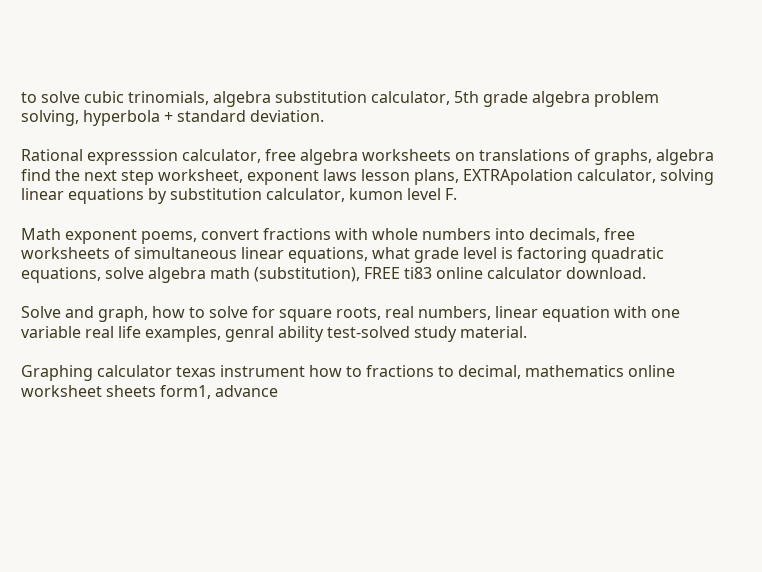to solve cubic trinomials, algebra substitution calculator, 5th grade algebra problem solving, hyperbola + standard deviation.

Rational expresssion calculator, free algebra worksheets on translations of graphs, algebra find the next step worksheet, exponent laws lesson plans, EXTRApolation calculator, solving linear equations by substitution calculator, kumon level F.

Math exponent poems, convert fractions with whole numbers into decimals, free worksheets of simultaneous linear equations, what grade level is factoring quadratic equations, solve algebra math (substitution), FREE ti83 online calculator download.

Solve and graph, how to solve for square roots, real numbers, linear equation with one variable real life examples, genral ability test-solved study material.

Graphing calculator texas instrument how to fractions to decimal, mathematics online worksheet sheets form1, advance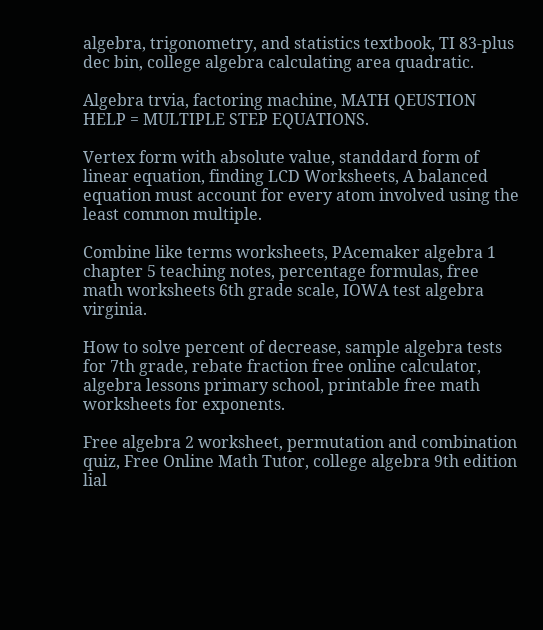algebra, trigonometry, and statistics textbook, TI 83-plus dec bin, college algebra calculating area quadratic.

Algebra trvia, factoring machine, MATH QEUSTION HELP = MULTIPLE STEP EQUATIONS.

Vertex form with absolute value, standdard form of linear equation, finding LCD Worksheets, A balanced equation must account for every atom involved using the least common multiple.

Combine like terms worksheets, PAcemaker algebra 1 chapter 5 teaching notes, percentage formulas, free math worksheets 6th grade scale, IOWA test algebra virginia.

How to solve percent of decrease, sample algebra tests for 7th grade, rebate fraction free online calculator, algebra lessons primary school, printable free math worksheets for exponents.

Free algebra 2 worksheet, permutation and combination quiz, Free Online Math Tutor, college algebra 9th edition lial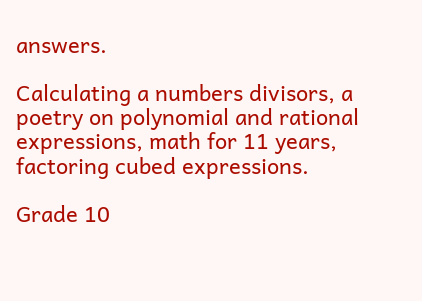answers.

Calculating a numbers divisors, a poetry on polynomial and rational expressions, math for 11 years, factoring cubed expressions.

Grade 10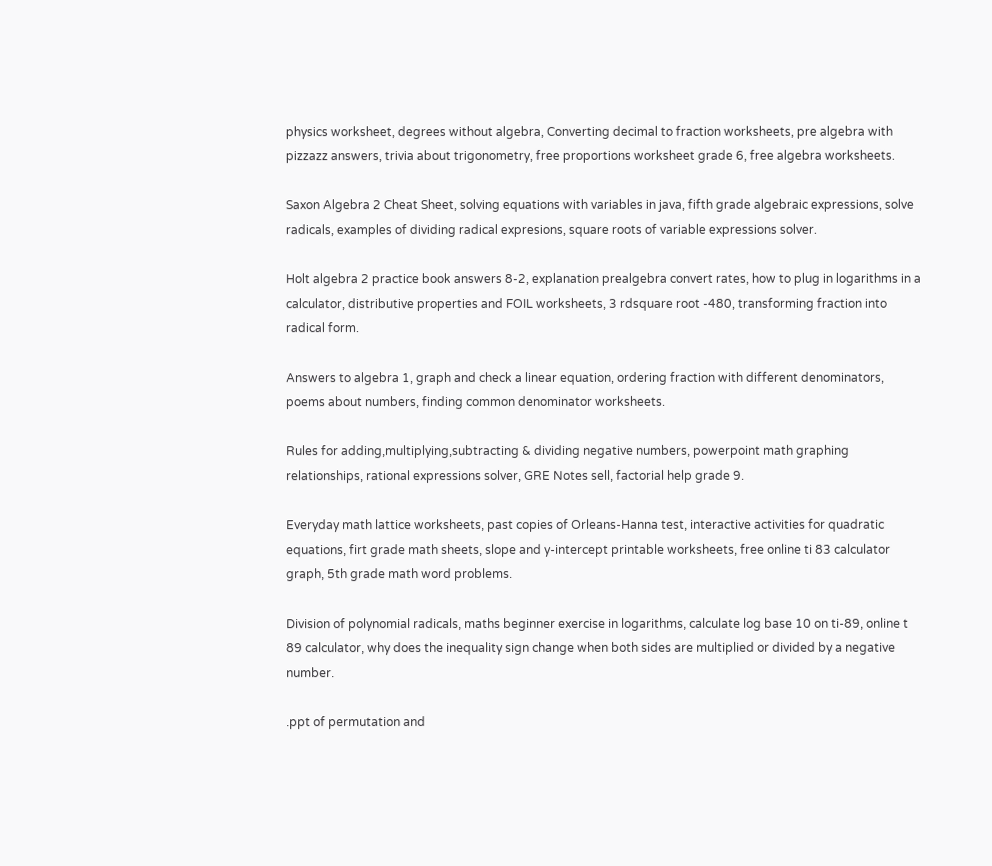physics worksheet, degrees without algebra, Converting decimal to fraction worksheets, pre algebra with pizzazz answers, trivia about trigonometry, free proportions worksheet grade 6, free algebra worksheets.

Saxon Algebra 2 Cheat Sheet, solving equations with variables in java, fifth grade algebraic expressions, solve radicals, examples of dividing radical expresions, square roots of variable expressions solver.

Holt algebra 2 practice book answers 8-2, explanation prealgebra convert rates, how to plug in logarithms in a calculator, distributive properties and FOIL worksheets, 3 rdsquare root -480, transforming fraction into radical form.

Answers to algebra 1, graph and check a linear equation, ordering fraction with different denominators, poems about numbers, finding common denominator worksheets.

Rules for adding,multiplying,subtracting & dividing negative numbers, powerpoint math graphing relationships, rational expressions solver, GRE Notes sell, factorial help grade 9.

Everyday math lattice worksheets, past copies of Orleans-Hanna test, interactive activities for quadratic equations, firt grade math sheets, slope and y-intercept printable worksheets, free online ti 83 calculator graph, 5th grade math word problems.

Division of polynomial radicals, maths beginner exercise in logarithms, calculate log base 10 on ti-89, online t 89 calculator, why does the inequality sign change when both sides are multiplied or divided by a negative number.

.ppt of permutation and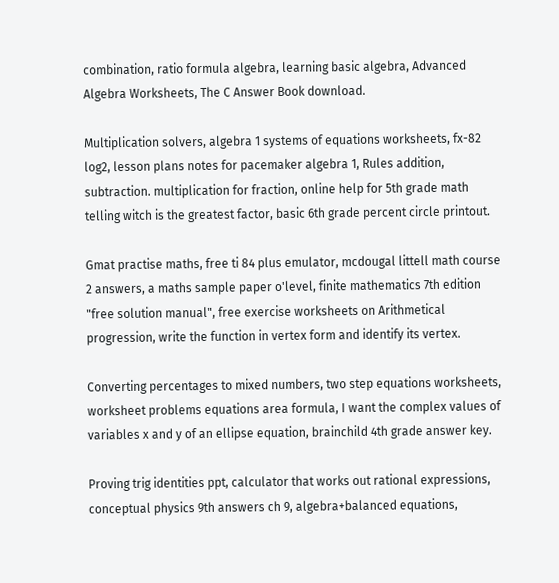combination, ratio formula algebra, learning basic algebra, Advanced Algebra Worksheets, The C Answer Book download.

Multiplication solvers, algebra 1 systems of equations worksheets, fx-82 log2, lesson plans notes for pacemaker algebra 1, Rules addition, subtraction. multiplication for fraction, online help for 5th grade math telling witch is the greatest factor, basic 6th grade percent circle printout.

Gmat practise maths, free ti 84 plus emulator, mcdougal littell math course 2 answers, a maths sample paper o'level, finite mathematics 7th edition "free solution manual", free exercise worksheets on Arithmetical progression, write the function in vertex form and identify its vertex.

Converting percentages to mixed numbers, two step equations worksheets, worksheet problems equations area formula, I want the complex values of variables x and y of an ellipse equation, brainchild 4th grade answer key.

Proving trig identities ppt, calculator that works out rational expressions, conceptual physics 9th answers ch 9, algebra+balanced equations,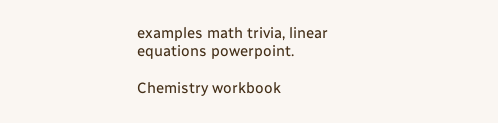examples math trivia, linear equations powerpoint.

Chemistry workbook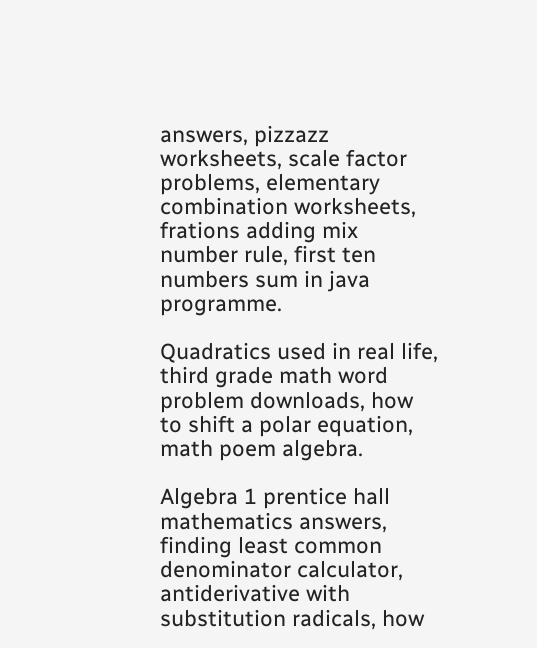answers, pizzazz worksheets, scale factor problems, elementary combination worksheets, frations adding mix number rule, first ten numbers sum in java programme.

Quadratics used in real life, third grade math word problem downloads, how to shift a polar equation, math poem algebra.

Algebra 1 prentice hall mathematics answers, finding least common denominator calculator, antiderivative with substitution radicals, how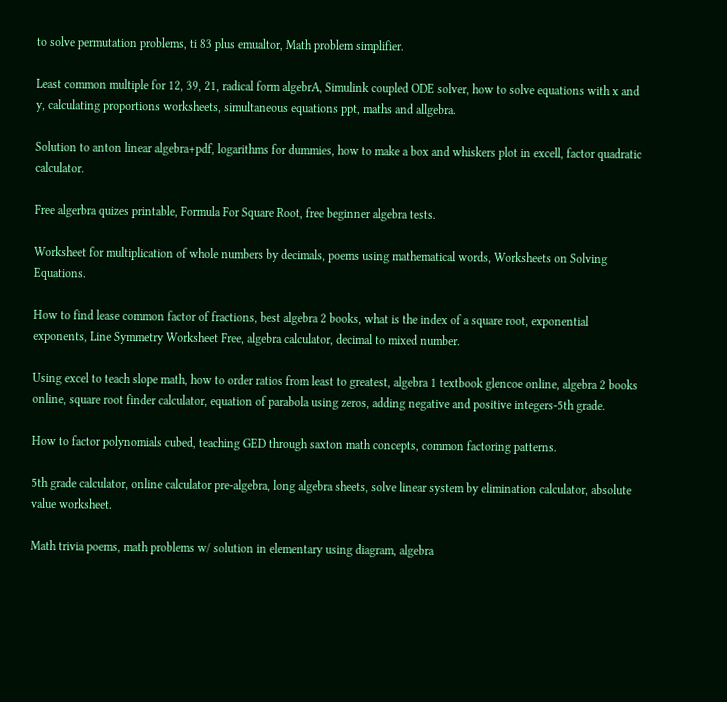to solve permutation problems, ti 83 plus emualtor, Math problem simplifier.

Least common multiple for 12, 39, 21, radical form algebrA, Simulink coupled ODE solver, how to solve equations with x and y, calculating proportions worksheets, simultaneous equations ppt, maths and allgebra.

Solution to anton linear algebra+pdf, logarithms for dummies, how to make a box and whiskers plot in excell, factor quadratic calculator.

Free algerbra quizes printable, Formula For Square Root, free beginner algebra tests.

Worksheet for multiplication of whole numbers by decimals, poems using mathematical words, Worksheets on Solving Equations.

How to find lease common factor of fractions, best algebra 2 books, what is the index of a square root, exponential exponents, Line Symmetry Worksheet Free, algebra calculator, decimal to mixed number.

Using excel to teach slope math, how to order ratios from least to greatest, algebra 1 textbook glencoe online, algebra 2 books online, square root finder calculator, equation of parabola using zeros, adding negative and positive integers-5th grade.

How to factor polynomials cubed, teaching GED through saxton math concepts, common factoring patterns.

5th grade calculator, online calculator pre-algebra, long algebra sheets, solve linear system by elimination calculator, absolute value worksheet.

Math trivia poems, math problems w/ solution in elementary using diagram, algebra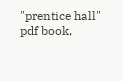"prentice hall" pdf book,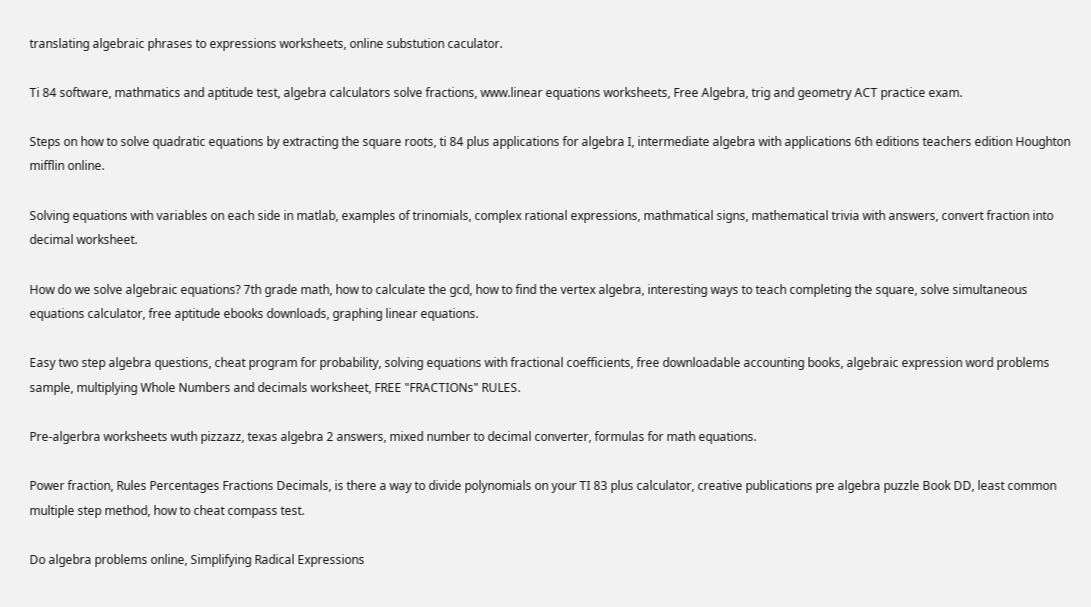translating algebraic phrases to expressions worksheets, online substution caculator.

Ti 84 software, mathmatics and aptitude test, algebra calculators solve fractions, www.linear equations worksheets, Free Algebra, trig and geometry ACT practice exam.

Steps on how to solve quadratic equations by extracting the square roots, ti 84 plus applications for algebra I, intermediate algebra with applications 6th editions teachers edition Houghton mifflin online.

Solving equations with variables on each side in matlab, examples of trinomials, complex rational expressions, mathmatical signs, mathematical trivia with answers, convert fraction into decimal worksheet.

How do we solve algebraic equations? 7th grade math, how to calculate the gcd, how to find the vertex algebra, interesting ways to teach completing the square, solve simultaneous equations calculator, free aptitude ebooks downloads, graphing linear equations.

Easy two step algebra questions, cheat program for probability, solving equations with fractional coefficients, free downloadable accounting books, algebraic expression word problems sample, multiplying Whole Numbers and decimals worksheet, FREE "FRACTIONs" RULES.

Pre-algerbra worksheets wuth pizzazz, texas algebra 2 answers, mixed number to decimal converter, formulas for math equations.

Power fraction, Rules Percentages Fractions Decimals, is there a way to divide polynomials on your TI 83 plus calculator, creative publications pre algebra puzzle Book DD, least common multiple step method, how to cheat compass test.

Do algebra problems online, Simplifying Radical Expressions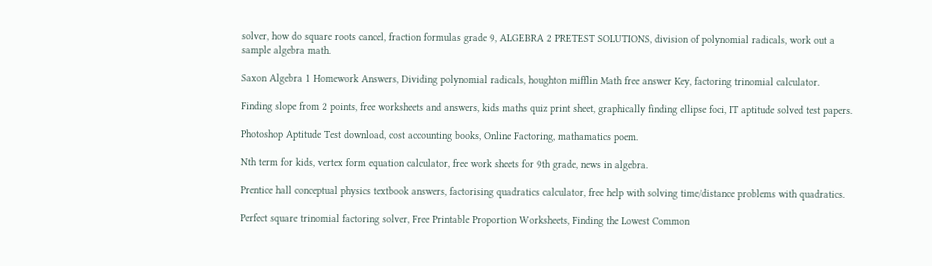solver, how do square roots cancel, fraction formulas grade 9, ALGEBRA 2 PRETEST SOLUTIONS, division of polynomial radicals, work out a sample algebra math.

Saxon Algebra 1 Homework Answers, Dividing polynomial radicals, houghton mifflin Math free answer Key, factoring trinomial calculator.

Finding slope from 2 points, free worksheets and answers, kids maths quiz print sheet, graphically finding ellipse foci, IT aptitude solved test papers.

Photoshop Aptitude Test download, cost accounting books, Online Factoring, mathamatics poem.

Nth term for kids, vertex form equation calculator, free work sheets for 9th grade, news in algebra.

Prentice hall conceptual physics textbook answers, factorising quadratics calculator, free help with solving time/distance problems with quadratics.

Perfect square trinomial factoring solver, Free Printable Proportion Worksheets, Finding the Lowest Common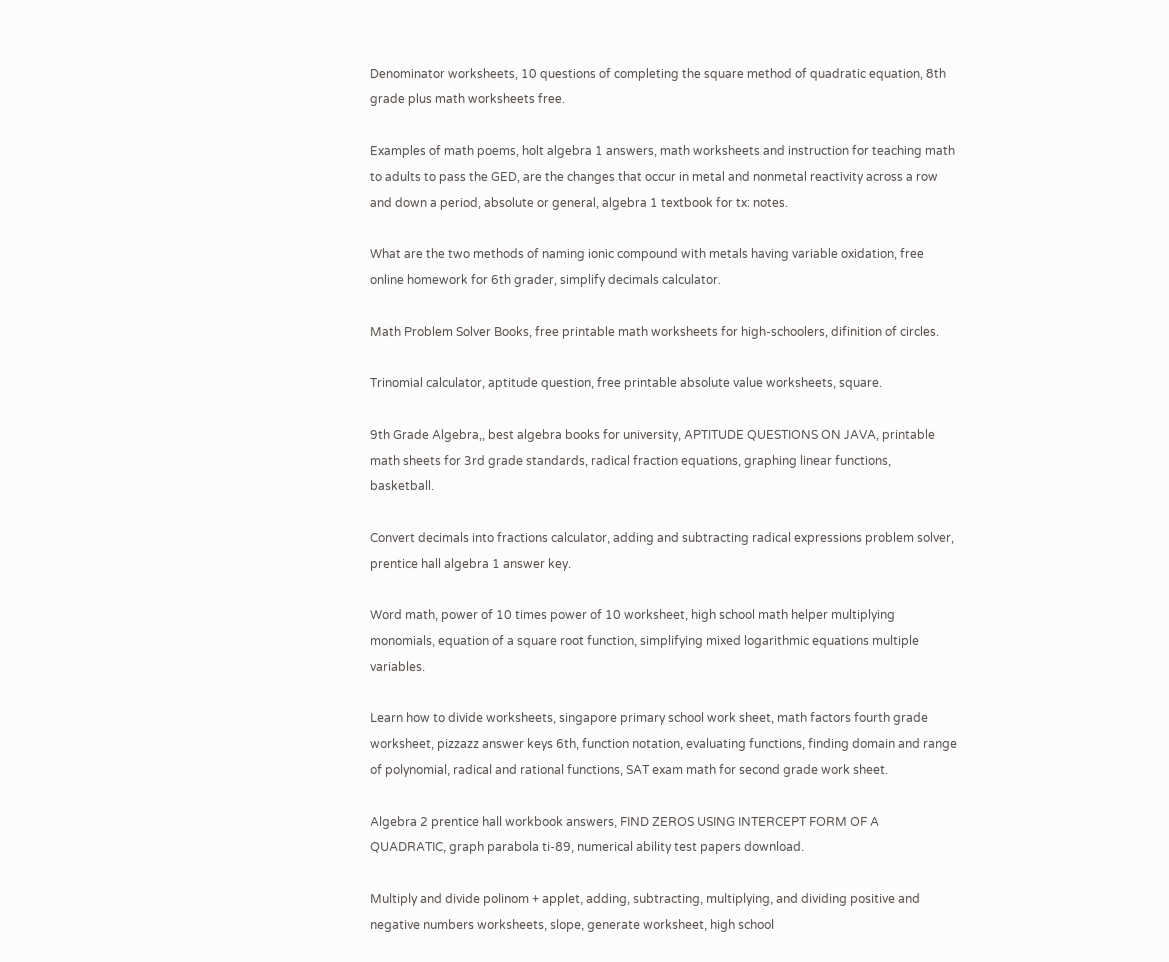Denominator worksheets, 10 questions of completing the square method of quadratic equation, 8th grade plus math worksheets free.

Examples of math poems, holt algebra 1 answers, math worksheets and instruction for teaching math to adults to pass the GED, are the changes that occur in metal and nonmetal reactivity across a row and down a period, absolute or general, algebra 1 textbook for tx: notes.

What are the two methods of naming ionic compound with metals having variable oxidation, free online homework for 6th grader, simplify decimals calculator.

Math Problem Solver Books, free printable math worksheets for high-schoolers, difinition of circles.

Trinomial calculator, aptitude question, free printable absolute value worksheets, square.

9th Grade Algebra,, best algebra books for university, APTITUDE QUESTIONS ON JAVA, printable math sheets for 3rd grade standards, radical fraction equations, graphing linear functions, basketball.

Convert decimals into fractions calculator, adding and subtracting radical expressions problem solver, prentice hall algebra 1 answer key.

Word math, power of 10 times power of 10 worksheet, high school math helper multiplying monomials, equation of a square root function, simplifying mixed logarithmic equations multiple variables.

Learn how to divide worksheets, singapore primary school work sheet, math factors fourth grade worksheet, pizzazz answer keys 6th, function notation, evaluating functions, finding domain and range of polynomial, radical and rational functions, SAT exam math for second grade work sheet.

Algebra 2 prentice hall workbook answers, FIND ZEROS USING INTERCEPT FORM OF A QUADRATIC, graph parabola ti-89, numerical ability test papers download.

Multiply and divide polinom + applet, adding, subtracting, multiplying, and dividing positive and negative numbers worksheets, slope, generate worksheet, high school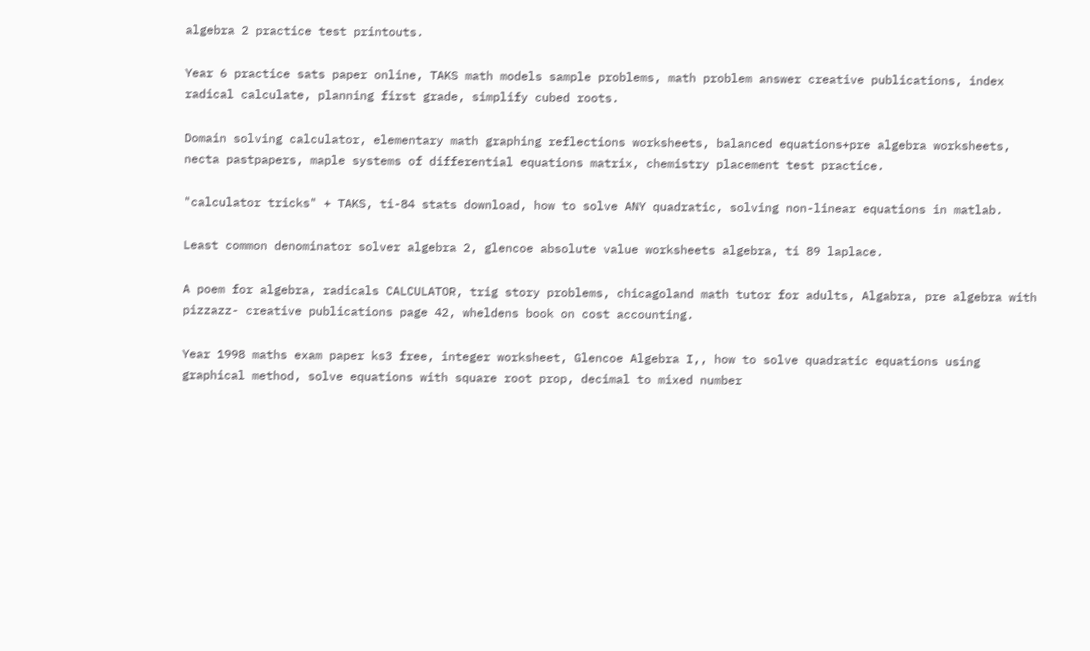algebra 2 practice test printouts.

Year 6 practice sats paper online, TAKS math models sample problems, math problem answer creative publications, index radical calculate, planning first grade, simplify cubed roots.

Domain solving calculator, elementary math graphing reflections worksheets, balanced equations+pre algebra worksheets, necta pastpapers, maple systems of differential equations matrix, chemistry placement test practice.

"calculator tricks" + TAKS, ti-84 stats download, how to solve ANY quadratic, solving non-linear equations in matlab.

Least common denominator solver algebra 2, glencoe absolute value worksheets algebra, ti 89 laplace.

A poem for algebra, radicals CALCULATOR, trig story problems, chicagoland math tutor for adults, Algabra, pre algebra with pizzazz- creative publications page 42, wheldens book on cost accounting.

Year 1998 maths exam paper ks3 free, integer worksheet, Glencoe Algebra I,, how to solve quadratic equations using graphical method, solve equations with square root prop, decimal to mixed number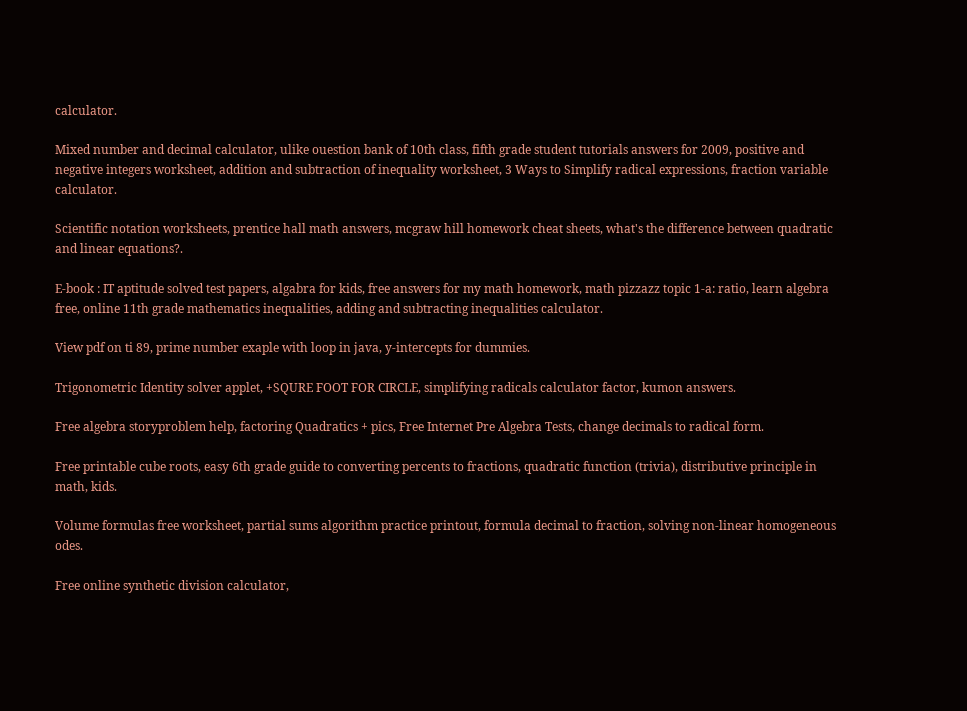calculator.

Mixed number and decimal calculator, ulike ouestion bank of 10th class, fifth grade student tutorials answers for 2009, positive and negative integers worksheet, addition and subtraction of inequality worksheet, 3 Ways to Simplify radical expressions, fraction variable calculator.

Scientific notation worksheets, prentice hall math answers, mcgraw hill homework cheat sheets, what's the difference between quadratic and linear equations?.

E-book : IT aptitude solved test papers, algabra for kids, free answers for my math homework, math pizzazz topic 1-a: ratio, learn algebra free, online 11th grade mathematics inequalities, adding and subtracting inequalities calculator.

View pdf on ti 89, prime number exaple with loop in java, y-intercepts for dummies.

Trigonometric Identity solver applet, +SQURE FOOT FOR CIRCLE, simplifying radicals calculator factor, kumon answers.

Free algebra storyproblem help, factoring Quadratics + pics, Free Internet Pre Algebra Tests, change decimals to radical form.

Free printable cube roots, easy 6th grade guide to converting percents to fractions, quadratic function (trivia), distributive principle in math, kids.

Volume formulas free worksheet, partial sums algorithm practice printout, formula decimal to fraction, solving non-linear homogeneous odes.

Free online synthetic division calculator,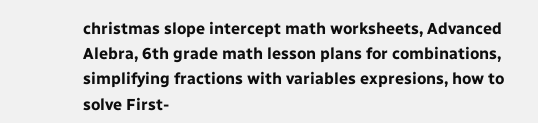christmas slope intercept math worksheets, Advanced Alebra, 6th grade math lesson plans for combinations, simplifying fractions with variables expresions, how to solve First-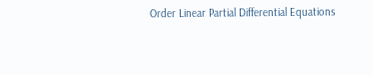Order Linear Partial Differential Equations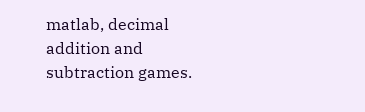matlab, decimal addition and subtraction games.